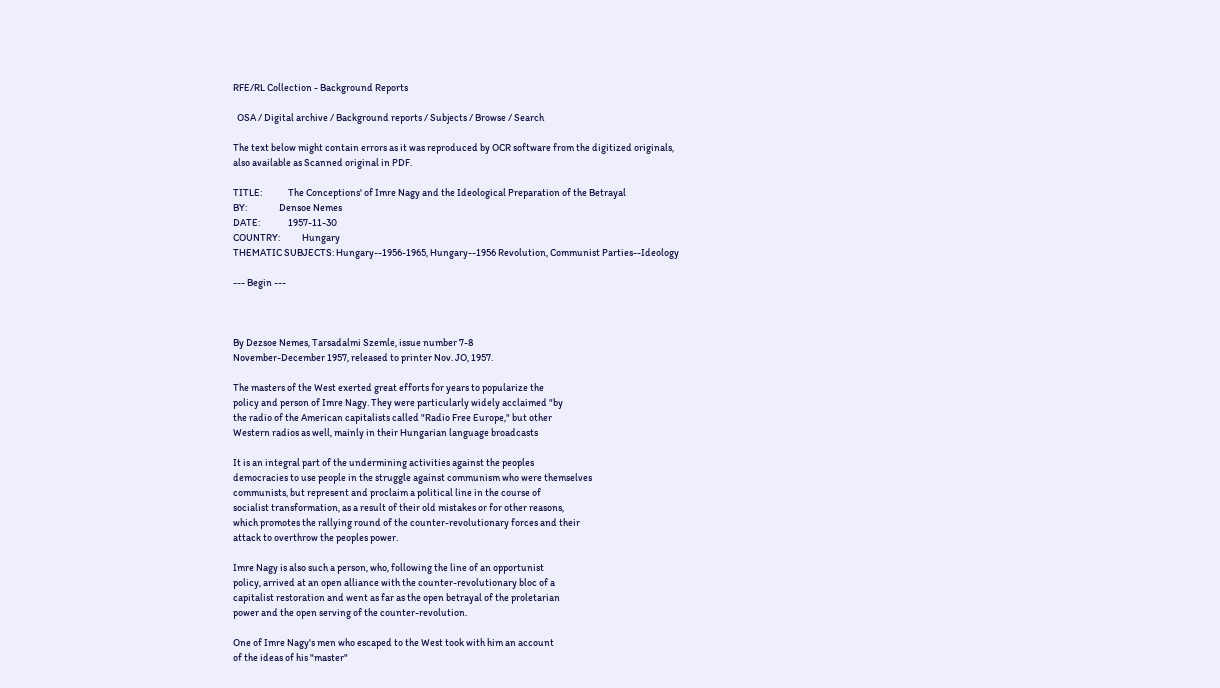RFE/RL Collection - Background Reports

  OSA / Digital archive / Background reports / Subjects / Browse / Search

The text below might contain errors as it was reproduced by OCR software from the digitized originals,
also available as Scanned original in PDF.

TITLE:             The Conceptions' of Imre Nagy and the Ideological Preparation of the Betrayal
BY:                Densoe Nemes
DATE:              1957-11-30
COUNTRY:           Hungary
THEMATIC SUBJECTS: Hungary--1956-1965, Hungary--1956 Revolution, Communist Parties--Ideology

--- Begin ---



By Dezsoe Nemes, Tarsadalmi Szemle, issue number 7-8
November-December 1957, released to printer Nov. JO, 1957.

The masters of the West exerted great efforts for years to popularize the
policy and person of Imre Nagy. They were particularly widely acclaimed "by
the radio of the American capitalists called "Radio Free Europe," but other
Western radios as well, mainly in their Hungarian language broadcasts

It is an integral part of the undermining activities against the peoples
democracies to use people in the struggle against communism who were themselves
communists, but represent and proclaim a political line in the course of
socialist transformation, as a result of their old mistakes or for other reasons,
which promotes the rallying round of the counter-revolutionary forces and their
attack to overthrow the peoples power.

Imre Nagy is also such a person, who, following the line of an opportunist
policy, arrived at an open alliance with the counter-revolutionary bloc of a
capitalist restoration and went as far as the open betrayal of the proletarian
power and the open serving of the counter-revolution.

One of Imre Nagy's men who escaped to the West took with him an account
of the ideas of his "master"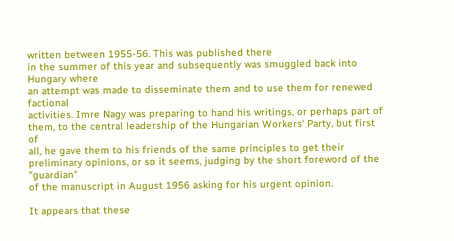written between 1955-56. This was published there
in the summer of this year and subsequently was smuggled back into Hungary where
an attempt was made to disseminate them and to use them for renewed factional
activities. Imre Nagy was preparing to hand his writings, or perhaps part of
them, to the central leadership of the Hungarian Workers' Party, but first of
all, he gave them to his friends of the same principles to get their
preliminary opinions, or so it seems, judging by the short foreword of the "guardian"
of the manuscript in August 1956 asking for his urgent opinion.

It appears that these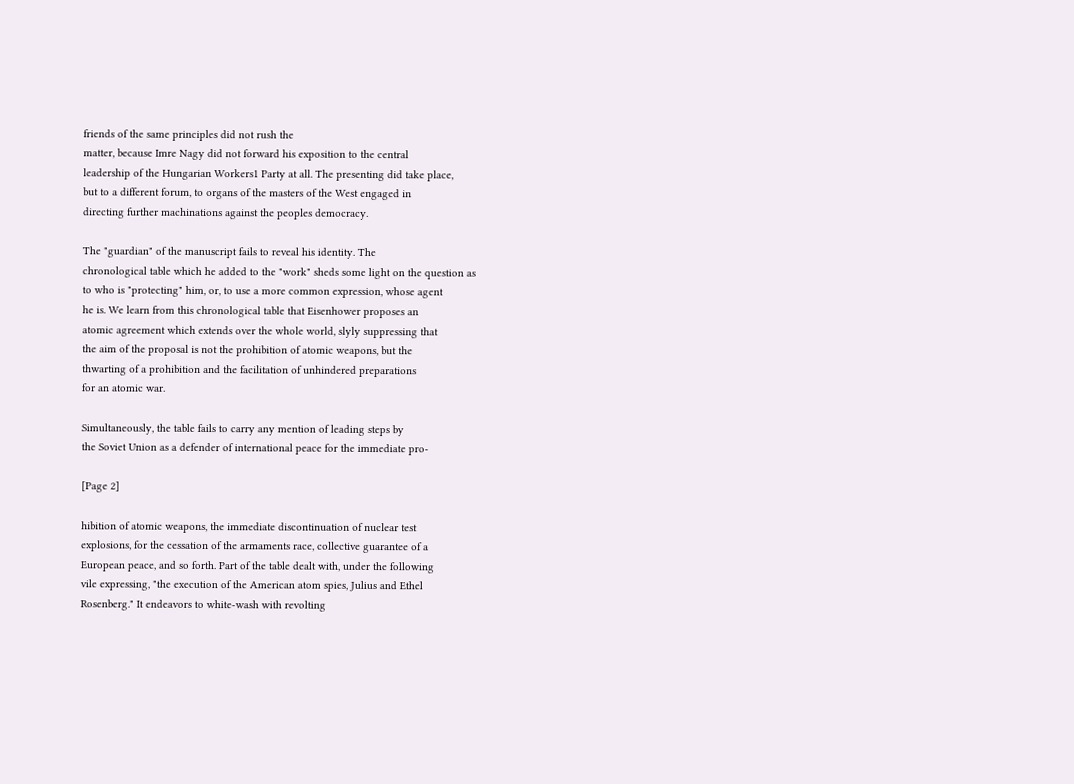friends of the same principles did not rush the
matter, because Imre Nagy did not forward his exposition to the central
leadership of the Hungarian Workers1 Party at all. The presenting did take place,
but to a different forum, to organs of the masters of the West engaged in
directing further machinations against the peoples democracy.

The "guardian" of the manuscript fails to reveal his identity. The
chronological table which he added to the "work" sheds some light on the question as
to who is "protecting" him, or, to use a more common expression, whose agent
he is. We learn from this chronological table that Eisenhower proposes an
atomic agreement which extends over the whole world, slyly suppressing that
the aim of the proposal is not the prohibition of atomic weapons, but the
thwarting of a prohibition and the facilitation of unhindered preparations
for an atomic war.

Simultaneously, the table fails to carry any mention of leading steps by
the Soviet Union as a defender of international peace for the immediate pro-

[Page 2]

hibition of atomic weapons, the immediate discontinuation of nuclear test
explosions, for the cessation of the armaments race, collective guarantee of a
European peace, and so forth. Part of the table dealt with, under the following
vile expressing, "the execution of the American atom spies, Julius and Ethel
Rosenberg." It endeavors to white-wash with revolting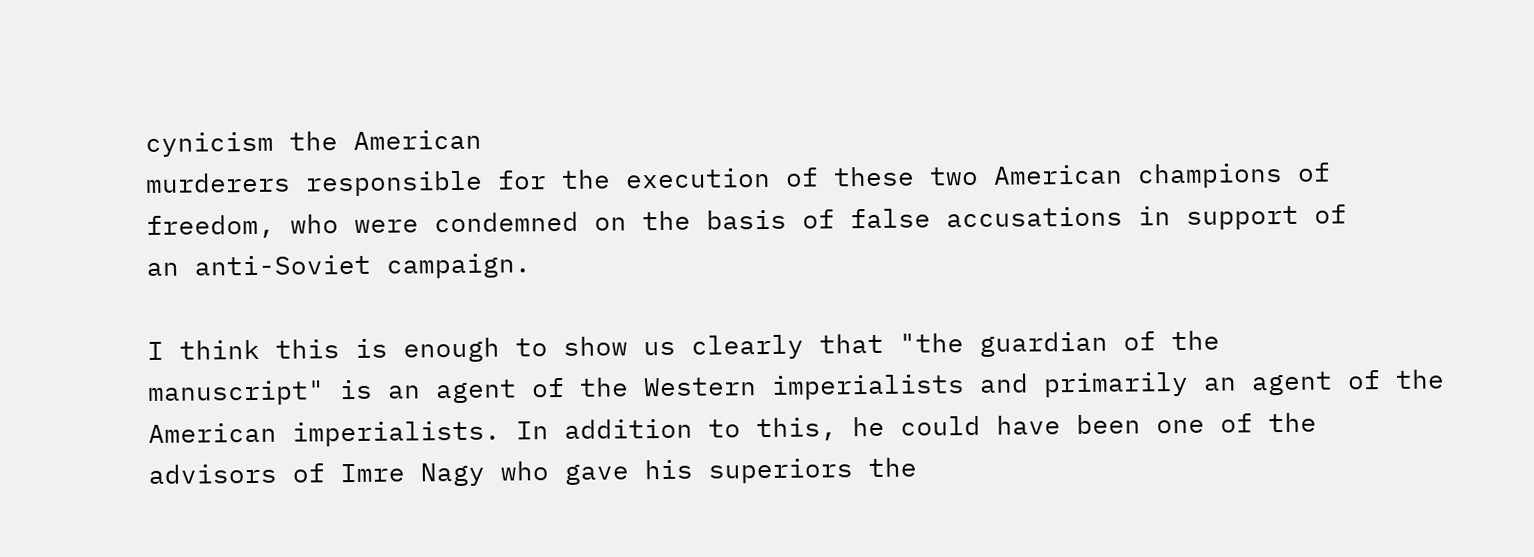cynicism the American
murderers responsible for the execution of these two American champions of
freedom, who were condemned on the basis of false accusations in support of
an anti-Soviet campaign.

I think this is enough to show us clearly that "the guardian of the
manuscript" is an agent of the Western imperialists and primarily an agent of the
American imperialists. In addition to this, he could have been one of the
advisors of Imre Nagy who gave his superiors the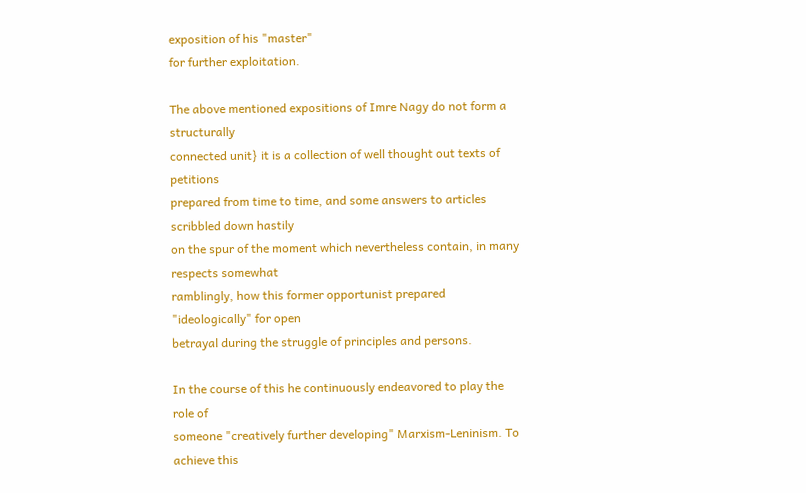exposition of his "master"
for further exploitation.

The above mentioned expositions of Imre Nagy do not form a structurally
connected unit} it is a collection of well thought out texts of petitions
prepared from time to time, and some answers to articles scribbled down hastily
on the spur of the moment which nevertheless contain, in many respects somewhat
ramblingly, how this former opportunist prepared "ideologically" for open
betrayal during the struggle of principles and persons.

In the course of this he continuously endeavored to play the role of
someone "creatively further developing" Marxism-Leninism. To achieve this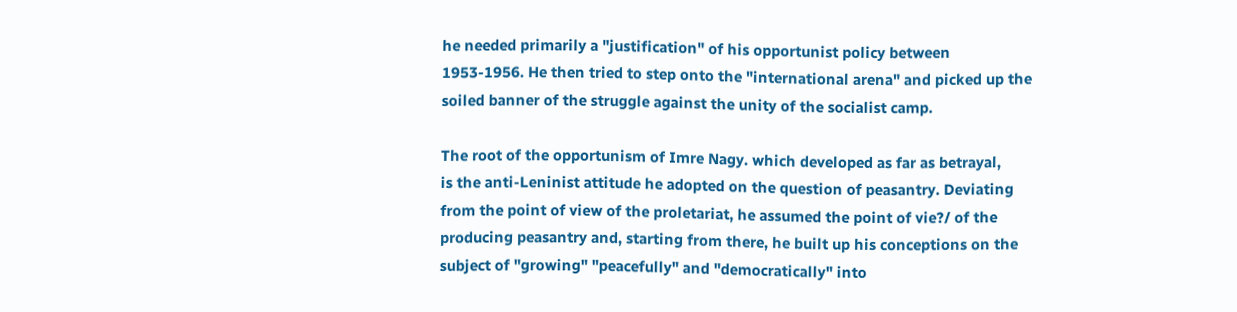he needed primarily a "justification" of his opportunist policy between
1953-1956. He then tried to step onto the "international arena" and picked up the
soiled banner of the struggle against the unity of the socialist camp.

The root of the opportunism of Imre Nagy. which developed as far as betrayal,
is the anti-Leninist attitude he adopted on the question of peasantry. Deviating
from the point of view of the proletariat, he assumed the point of vie?/ of the
producing peasantry and, starting from there, he built up his conceptions on the
subject of "growing" "peacefully" and "democratically" into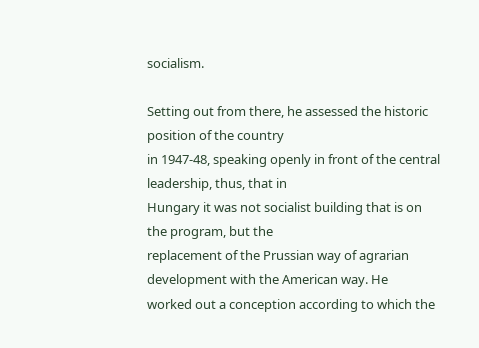socialism.

Setting out from there, he assessed the historic position of the country
in 1947-48, speaking openly in front of the central leadership, thus, that in
Hungary it was not socialist building that is on the program, but the
replacement of the Prussian way of agrarian development with the American way. He
worked out a conception according to which the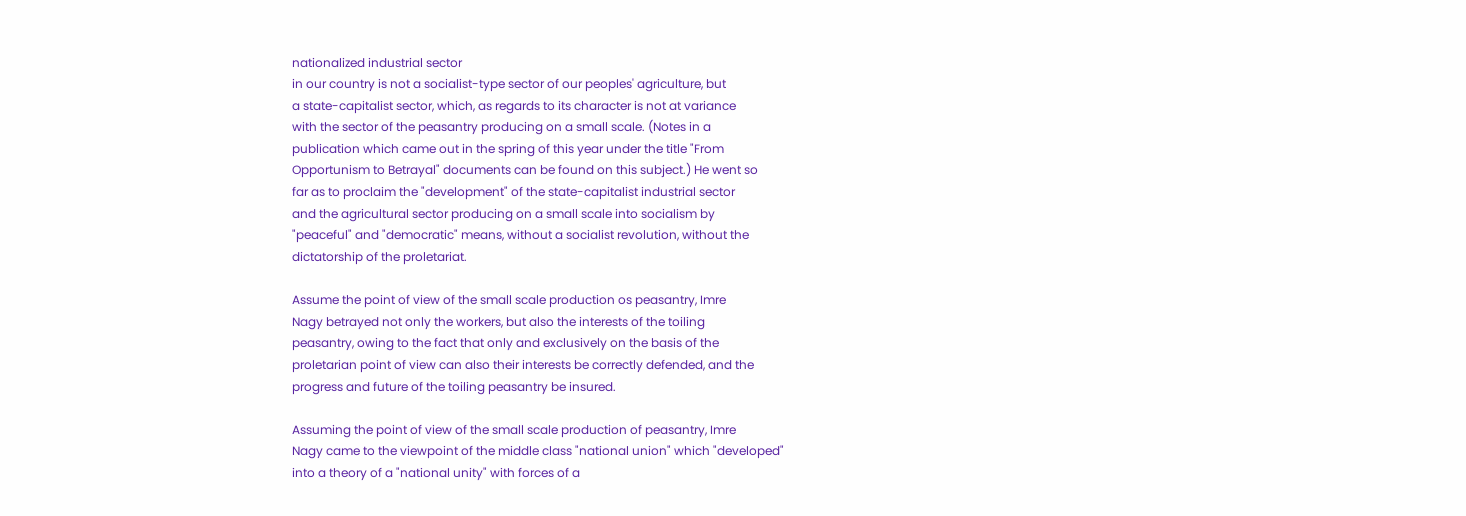nationalized industrial sector
in our country is not a socialist-type sector of our peoples' agriculture, but
a state-capitalist sector, which, as regards to its character is not at variance
with the sector of the peasantry producing on a small scale. (Notes in a
publication which came out in the spring of this year under the title "From
Opportunism to Betrayal" documents can be found on this subject.) He went so
far as to proclaim the "development" of the state-capitalist industrial sector
and the agricultural sector producing on a small scale into socialism by
"peaceful" and "democratic" means, without a socialist revolution, without the
dictatorship of the proletariat.

Assume the point of view of the small scale production os peasantry, Imre
Nagy betrayed not only the workers, but also the interests of the toiling
peasantry, owing to the fact that only and exclusively on the basis of the
proletarian point of view can also their interests be correctly defended, and the
progress and future of the toiling peasantry be insured.

Assuming the point of view of the small scale production of peasantry, Imre
Nagy came to the viewpoint of the middle class "national union" which "developed"
into a theory of a "national unity" with forces of a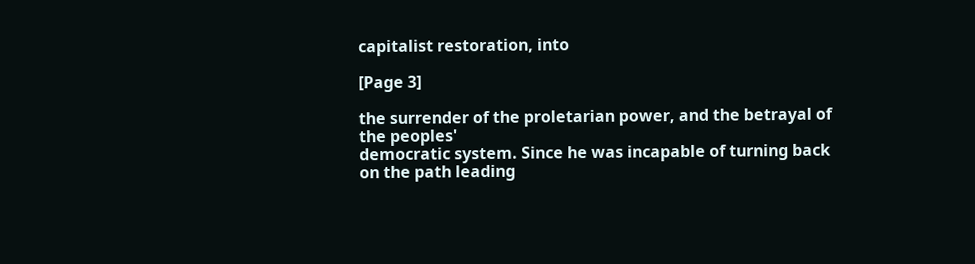capitalist restoration, into

[Page 3]

the surrender of the proletarian power, and the betrayal of the peoples'
democratic system. Since he was incapable of turning back on the path leading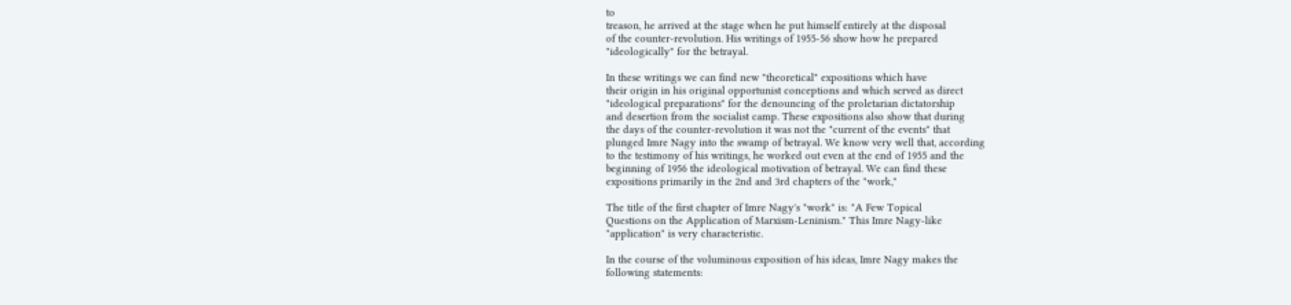to
treason, he arrived at the stage when he put himself entirely at the disposal
of the counter-revolution. His writings of 1955-56 show how he prepared
"ideologically" for the betrayal.

In these writings we can find new "theoretical" expositions which have
their origin in his original opportunist conceptions and which served as direct
"ideological preparations" for the denouncing of the proletarian dictatorship
and desertion from the socialist camp. These expositions also show that during
the days of the counter-revolution it was not the "current of the events" that
plunged Imre Nagy into the swamp of betrayal. We know very well that, according
to the testimony of his writings, he worked out even at the end of 1955 and the
beginning of 1956 the ideological motivation of betrayal. We can find these
expositions primarily in the 2nd and 3rd chapters of the "work,"

The title of the first chapter of Imre Nagy's "work" is: "A Few Topical
Questions on the Application of Marxism-Leninism." This Imre Nagy-like
"application" is very characteristic.

In the course of the voluminous exposition of his ideas, Imre Nagy makes the
following statements: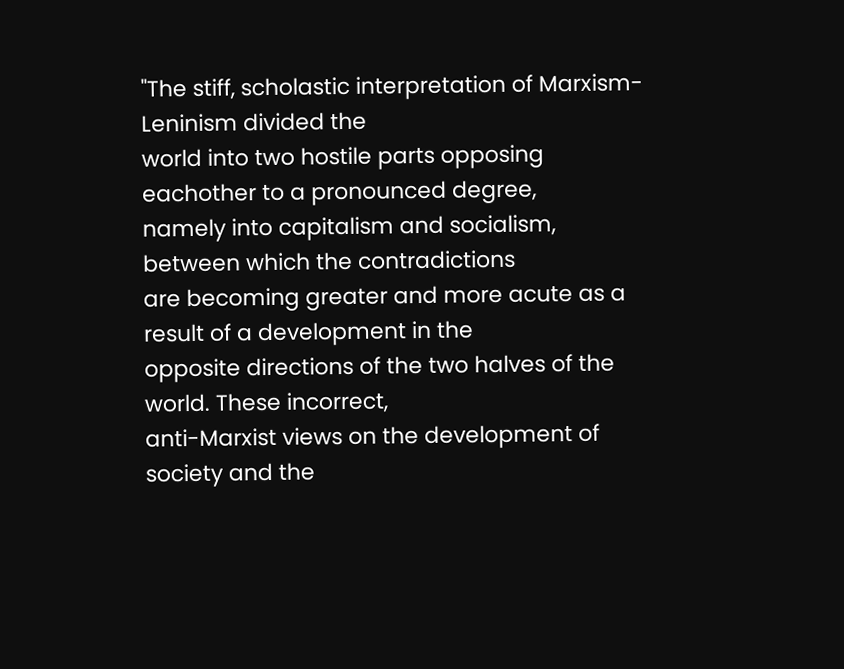"The stiff, scholastic interpretation of Marxism-Leninism divided the
world into two hostile parts opposing eachother to a pronounced degree,
namely into capitalism and socialism, between which the contradictions
are becoming greater and more acute as a result of a development in the
opposite directions of the two halves of the world. These incorrect,
anti-Marxist views on the development of society and the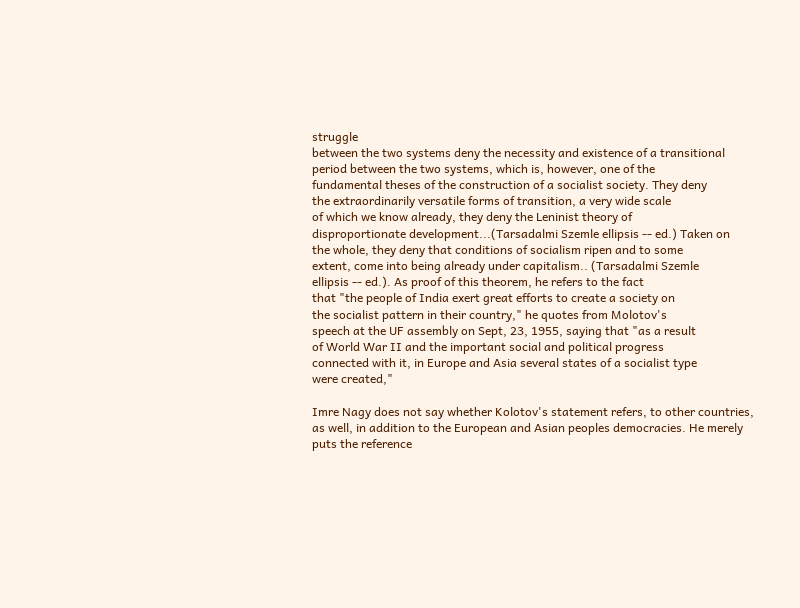struggle
between the two systems deny the necessity and existence of a transitional
period between the two systems, which is, however, one of the
fundamental theses of the construction of a socialist society. They deny
the extraordinarily versatile forms of transition, a very wide scale
of which we know already, they deny the Leninist theory of
disproportionate development...(Tarsadalmi Szemle ellipsis -- ed.) Taken on
the whole, they deny that conditions of socialism ripen and to some
extent, come into being already under capitalism.. (Tarsadalmi Szemle
ellipsis -- ed.). As proof of this theorem, he refers to the fact
that "the people of India exert great efforts to create a society on
the socialist pattern in their country," he quotes from Molotov's
speech at the UF assembly on Sept, 23, 1955, saying that "as a result
of World War II and the important social and political progress
connected with it, in Europe and Asia several states of a socialist type
were created,"

Imre Nagy does not say whether Kolotov's statement refers, to other countries,
as well, in addition to the European and Asian peoples democracies. He merely
puts the reference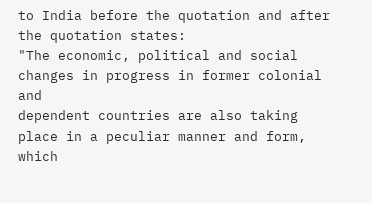to India before the quotation and after the quotation states:
"The economic, political and social changes in progress in former colonial and
dependent countries are also taking place in a peculiar manner and form, which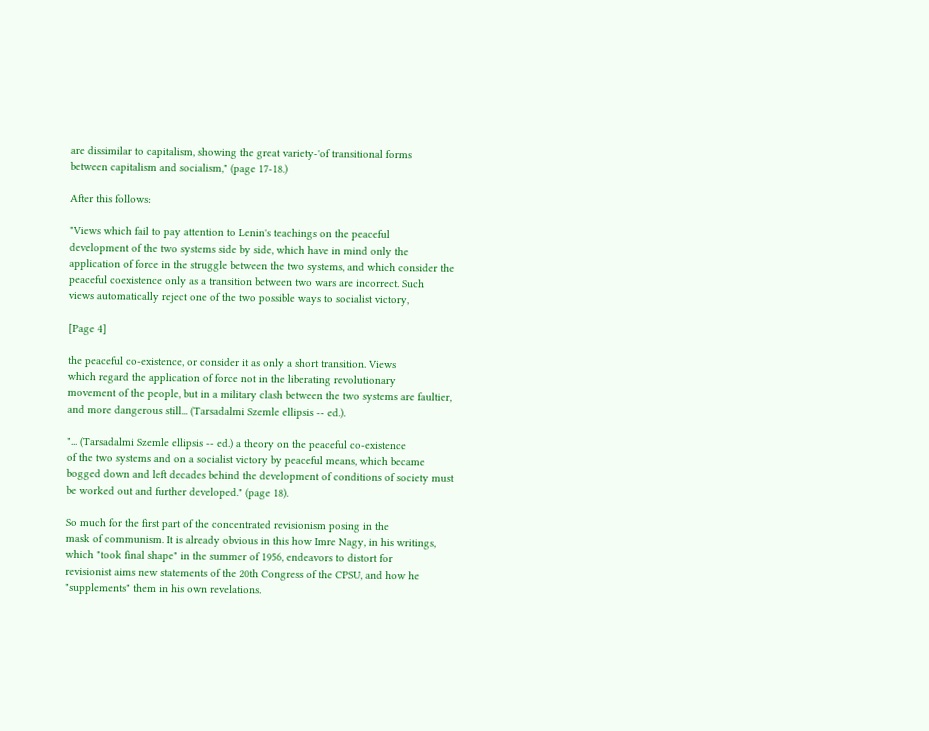are dissimilar to capitalism, showing the great variety-'of transitional forms
between capitalism and socialism," (page 17-18.)

After this follows:

"Views which fail to pay attention to Lenin's teachings on the peaceful
development of the two systems side by side, which have in mind only the
application of force in the struggle between the two systems, and which consider the
peaceful coexistence only as a transition between two wars are incorrect. Such
views automatically reject one of the two possible ways to socialist victory,

[Page 4]

the peaceful co-existence, or consider it as only a short transition. Views
which regard the application of force not in the liberating revolutionary
movement of the people, but in a military clash between the two systems are faultier,
and more dangerous still... (Tarsadalmi Szemle ellipsis -- ed.).

"... (Tarsadalmi Szemle ellipsis -- ed.) a theory on the peaceful co-existence
of the two systems and on a socialist victory by peaceful means, which became
bogged down and left decades behind the development of conditions of society must
be worked out and further developed." (page 18).

So much for the first part of the concentrated revisionism posing in the
mask of communism. It is already obvious in this how Imre Nagy, in his writings,
which "took final shape" in the summer of 1956, endeavors to distort for
revisionist aims new statements of the 20th Congress of the CPSU, and how he
"supplements" them in his own revelations.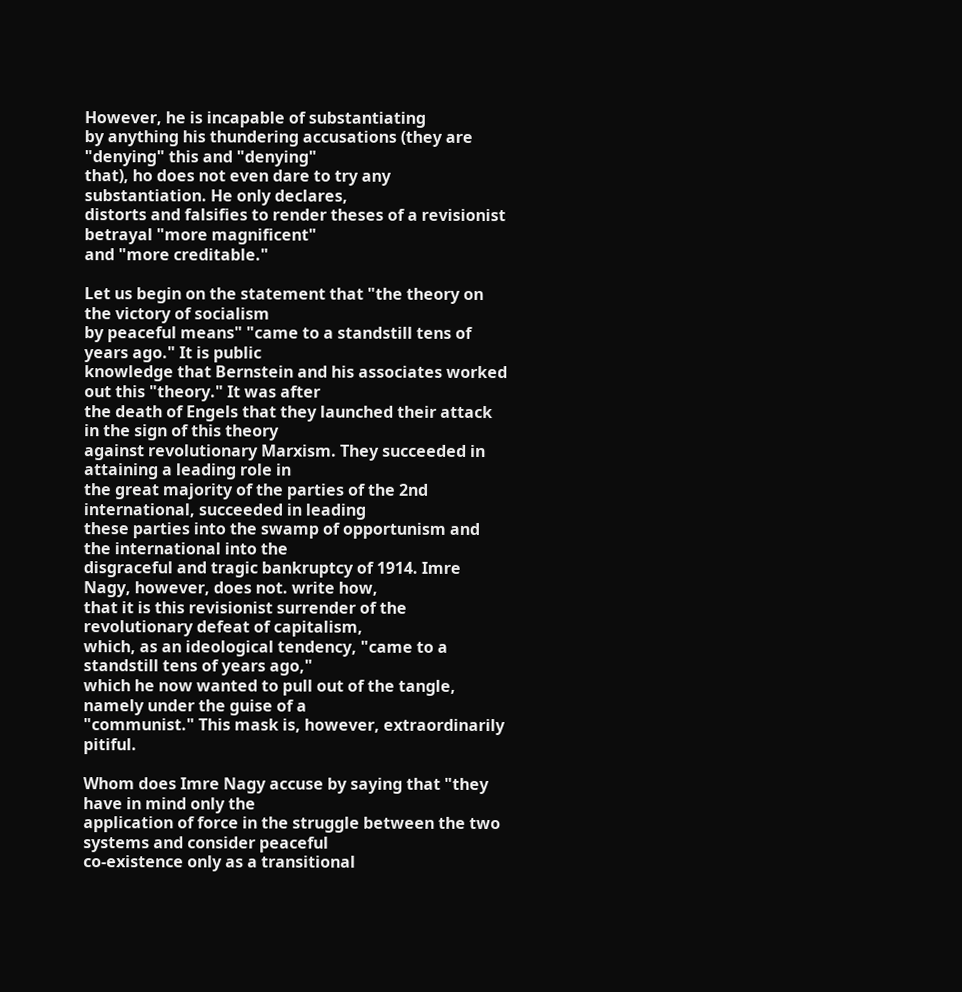However, he is incapable of substantiating
by anything his thundering accusations (they are "denying" this and "denying"
that), ho does not even dare to try any substantiation. He only declares,
distorts and falsifies to render theses of a revisionist betrayal "more magnificent"
and "more creditable."

Let us begin on the statement that "the theory on the victory of socialism
by peaceful means" "came to a standstill tens of years ago." It is public
knowledge that Bernstein and his associates worked out this "theory." It was after
the death of Engels that they launched their attack in the sign of this theory
against revolutionary Marxism. They succeeded in attaining a leading role in
the great majority of the parties of the 2nd international, succeeded in leading
these parties into the swamp of opportunism and the international into the
disgraceful and tragic bankruptcy of 1914. Imre Nagy, however, does not. write how,
that it is this revisionist surrender of the revolutionary defeat of capitalism,
which, as an ideological tendency, "came to a standstill tens of years ago,"
which he now wanted to pull out of the tangle, namely under the guise of a
"communist." This mask is, however, extraordinarily pitiful.

Whom does Imre Nagy accuse by saying that "they have in mind only the
application of force in the struggle between the two systems and consider peaceful
co-existence only as a transitional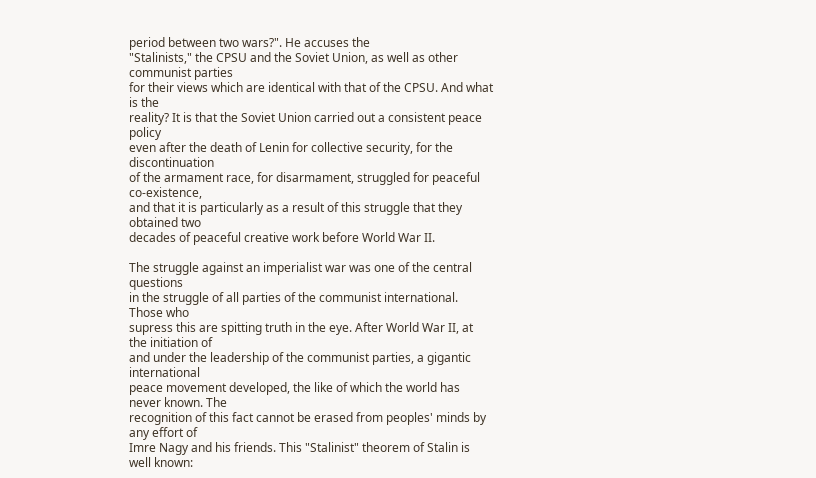period between two wars?". He accuses the
"Stalinists," the CPSU and the Soviet Union, as well as other communist parties
for their views which are identical with that of the CPSU. And what is the
reality? It is that the Soviet Union carried out a consistent peace policy
even after the death of Lenin for collective security, for the discontinuation
of the armament race, for disarmament, struggled for peaceful co-existence,
and that it is particularly as a result of this struggle that they obtained two
decades of peaceful creative work before World War II.

The struggle against an imperialist war was one of the central questions
in the struggle of all parties of the communist international. Those who
supress this are spitting truth in the eye. After World War II, at the initiation of
and under the leadership of the communist parties, a gigantic international
peace movement developed, the like of which the world has never known. The
recognition of this fact cannot be erased from peoples' minds by any effort of
Imre Nagy and his friends. This "Stalinist" theorem of Stalin is well known: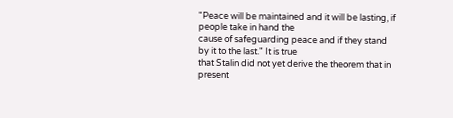"Peace will be maintained and it will be lasting, if people take in hand the
cause of safeguarding peace and if they stand by it to the last." It is true
that Stalin did not yet derive the theorem that in present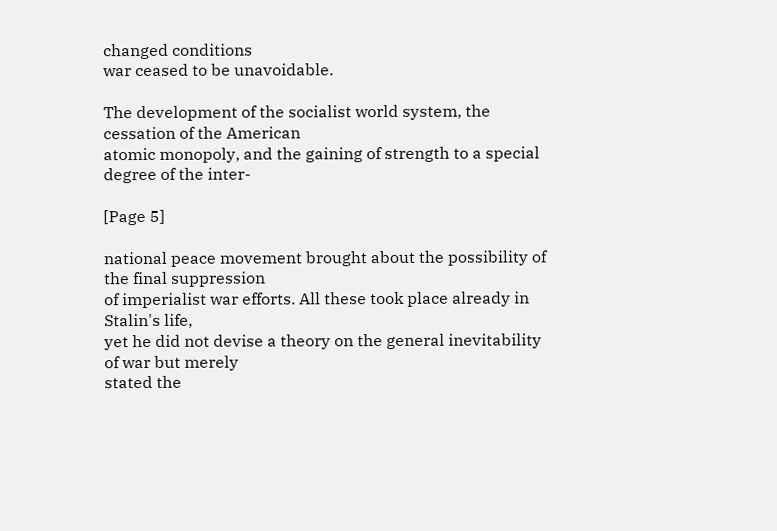changed conditions
war ceased to be unavoidable.

The development of the socialist world system, the cessation of the American
atomic monopoly, and the gaining of strength to a special degree of the inter-

[Page 5]

national peace movement brought about the possibility of the final suppression
of imperialist war efforts. All these took place already in Stalin's life,
yet he did not devise a theory on the general inevitability of war but merely
stated the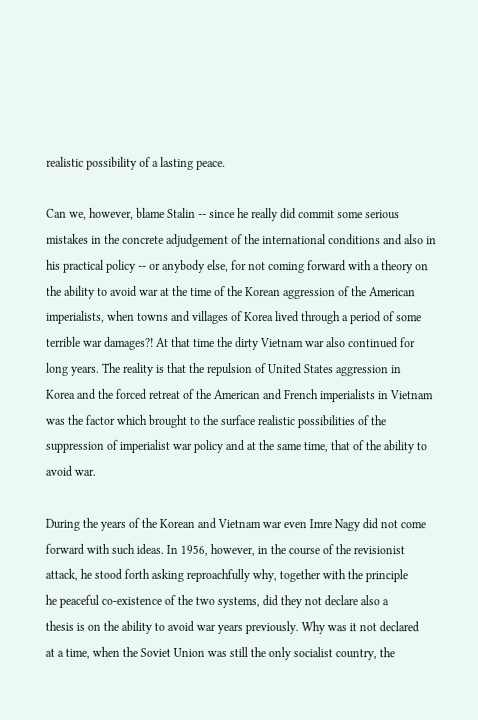realistic possibility of a lasting peace.

Can we, however, blame Stalin -- since he really did commit some serious
mistakes in the concrete adjudgement of the international conditions and also in
his practical policy -- or anybody else, for not coming forward with a theory on
the ability to avoid war at the time of the Korean aggression of the American
imperialists, when towns and villages of Korea lived through a period of some
terrible war damages?! At that time the dirty Vietnam war also continued for
long years. The reality is that the repulsion of United States aggression in
Korea and the forced retreat of the American and French imperialists in Vietnam
was the factor which brought to the surface realistic possibilities of the
suppression of imperialist war policy and at the same time, that of the ability to
avoid war.

During the years of the Korean and Vietnam war even Imre Nagy did not come
forward with such ideas. In 1956, however, in the course of the revisionist
attack, he stood forth asking reproachfully why, together with the principle
he peaceful co-existence of the two systems, did they not declare also a
thesis is on the ability to avoid war years previously. Why was it not declared
at a time, when the Soviet Union was still the only socialist country, the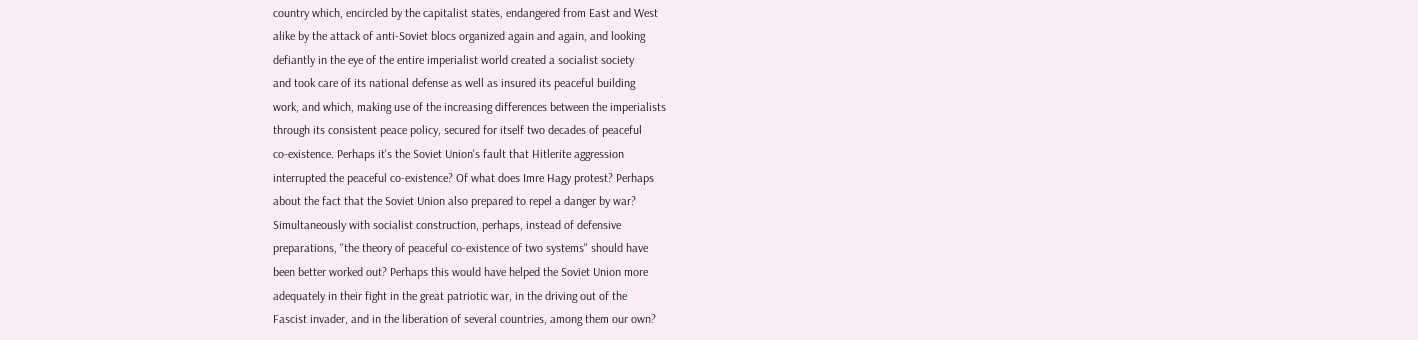country which, encircled by the capitalist states, endangered from East and West
alike by the attack of anti-Soviet blocs organized again and again, and looking
defiantly in the eye of the entire imperialist world created a socialist society
and took care of its national defense as well as insured its peaceful building
work, and which, making use of the increasing differences between the imperialists
through its consistent peace policy, secured for itself two decades of peaceful
co-existence. Perhaps it's the Soviet Union's fault that Hitlerite aggression
interrupted the peaceful co-existence? Of what does Imre Hagy protest? Perhaps
about the fact that the Soviet Union also prepared to repel a danger by war?
Simultaneously with socialist construction, perhaps, instead of defensive
preparations, "the theory of peaceful co-existence of two systems" should have
been better worked out? Perhaps this would have helped the Soviet Union more
adequately in their fight in the great patriotic war, in the driving out of the
Fascist invader, and in the liberation of several countries, among them our own?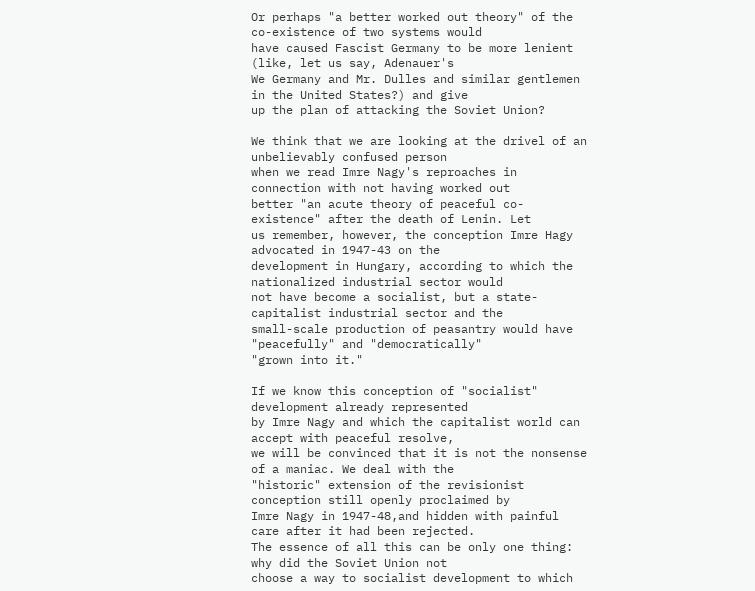Or perhaps "a better worked out theory" of the co-existence of two systems would
have caused Fascist Germany to be more lenient (like, let us say, Adenauer's
We Germany and Mr. Dulles and similar gentlemen in the United States?) and give
up the plan of attacking the Soviet Union?

We think that we are looking at the drivel of an unbelievably confused person
when we read Imre Nagy's reproaches in connection with not having worked out
better "an acute theory of peaceful co-existence" after the death of Lenin. Let
us remember, however, the conception Imre Hagy advocated in 1947-43 on the
development in Hungary, according to which the nationalized industrial sector would
not have become a socialist, but a state-capitalist industrial sector and the
small-scale production of peasantry would have "peacefully" and "democratically"
"grown into it."

If we know this conception of "socialist" development already represented
by Imre Nagy and which the capitalist world can accept with peaceful resolve,
we will be convinced that it is not the nonsense of a maniac. We deal with the
"historic" extension of the revisionist conception still openly proclaimed by
Imre Nagy in 1947-48,and hidden with painful care after it had been rejected.
The essence of all this can be only one thing: why did the Soviet Union not
choose a way to socialist development to which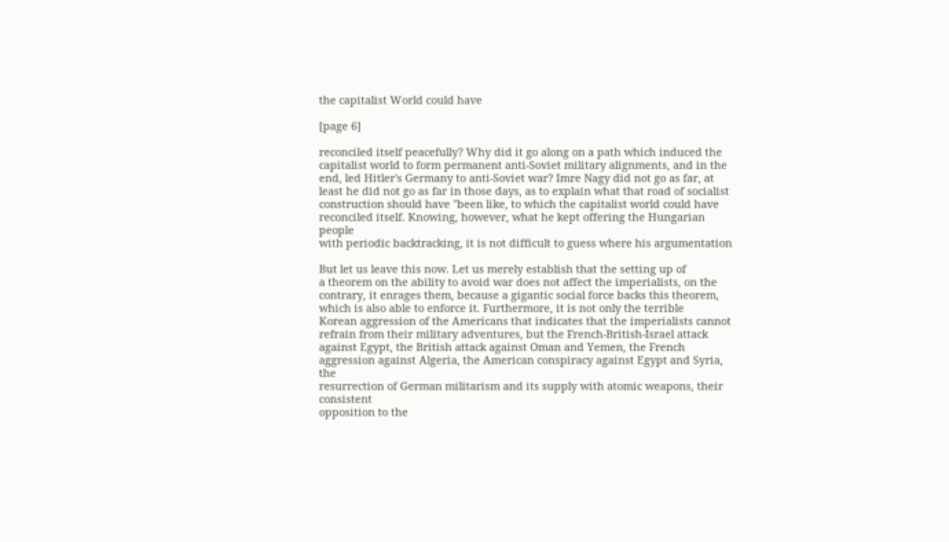the capitalist World could have

[page 6]

reconciled itself peacefully? Why did it go along on a path which induced the
capitalist world to form permanent anti-Soviet military alignments, and in the
end, led Hitler's Germany to anti-Soviet war? Imre Nagy did not go as far, at
least he did not go as far in those days, as to explain what that road of socialist
construction should have "been like, to which the capitalist world could have
reconciled itself. Knowing, however, what he kept offering the Hungarian people
with periodic backtracking, it is not difficult to guess where his argumentation

But let us leave this now. Let us merely establish that the setting up of
a theorem on the ability to avoid war does not affect the imperialists, on the
contrary, it enrages them, because a gigantic social force backs this theorem,
which is also able to enforce it. Furthermore, it is not only the terrible
Korean aggression of the Americans that indicates that the imperialists cannot
refrain from their military adventures, but the French-British-Israel attack
against Egypt, the British attack against Oman and Yemen, the French
aggression against Algeria, the American conspiracy against Egypt and Syria, the
resurrection of German militarism and its supply with atomic weapons, their consistent
opposition to the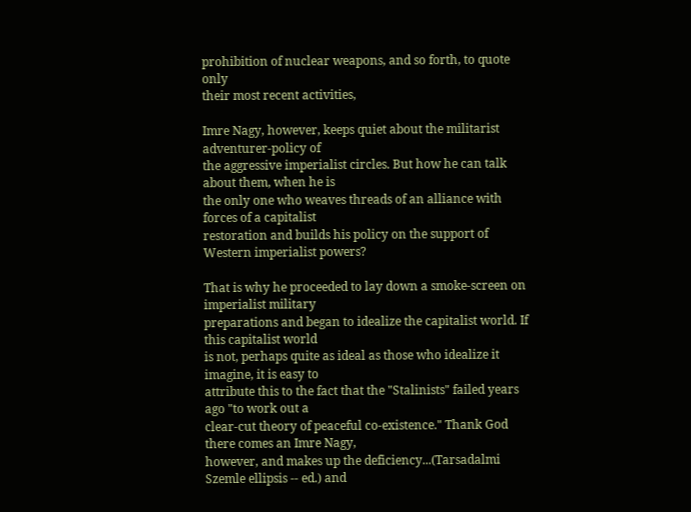prohibition of nuclear weapons, and so forth, to quote only
their most recent activities,

Imre Nagy, however, keeps quiet about the militarist adventurer-policy of
the aggressive imperialist circles. But how he can talk about them, when he is
the only one who weaves threads of an alliance with forces of a capitalist
restoration and builds his policy on the support of Western imperialist powers?

That is why he proceeded to lay down a smoke-screen on imperialist military
preparations and began to idealize the capitalist world. If this capitalist world
is not, perhaps quite as ideal as those who idealize it imagine, it is easy to
attribute this to the fact that the "Stalinists" failed years ago "to work out a
clear-cut theory of peaceful co-existence." Thank God there comes an Imre Nagy,
however, and makes up the deficiency...(Tarsadalmi Szemle ellipsis -- ed.) and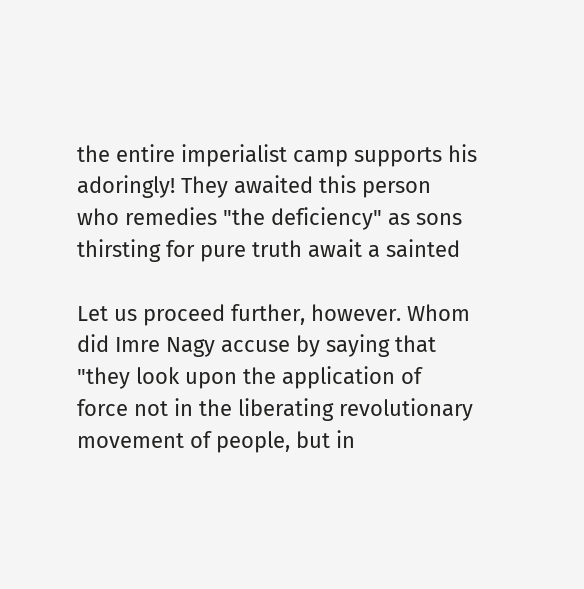the entire imperialist camp supports his adoringly! They awaited this person
who remedies "the deficiency" as sons thirsting for pure truth await a sainted

Let us proceed further, however. Whom did Imre Nagy accuse by saying that
"they look upon the application of force not in the liberating revolutionary
movement of people, but in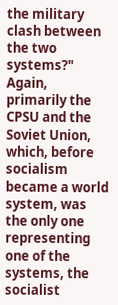the military clash between the two systems?" Again,
primarily the CPSU and the Soviet Union, which, before socialism became a world
system, was the only one representing one of the systems, the socialist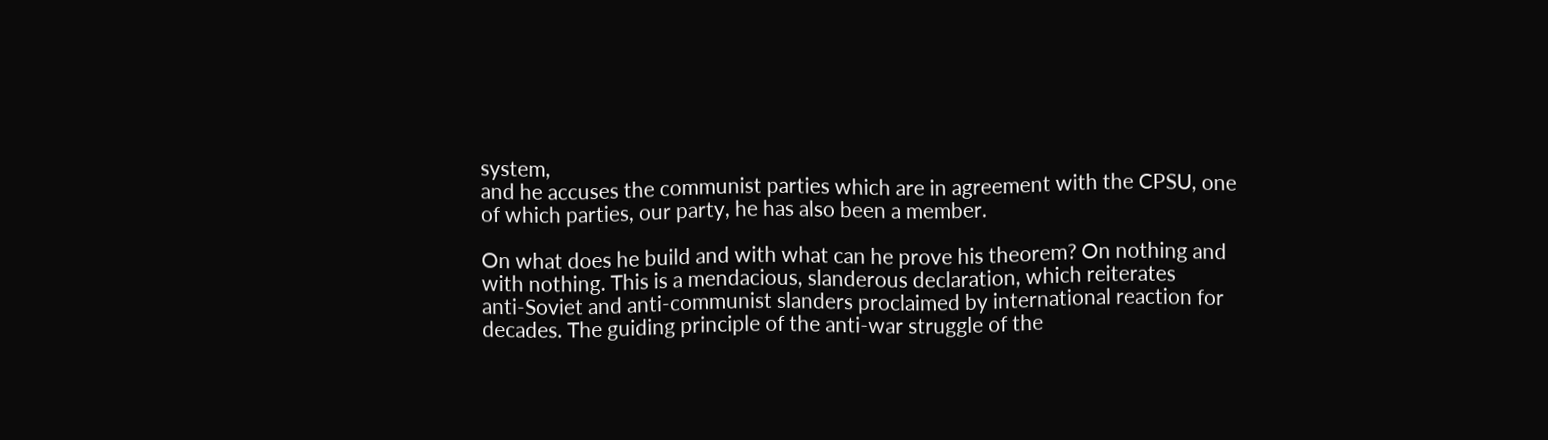system,
and he accuses the communist parties which are in agreement with the CPSU, one
of which parties, our party, he has also been a member.

On what does he build and with what can he prove his theorem? On nothing and
with nothing. This is a mendacious, slanderous declaration, which reiterates
anti-Soviet and anti-communist slanders proclaimed by international reaction for
decades. The guiding principle of the anti-war struggle of the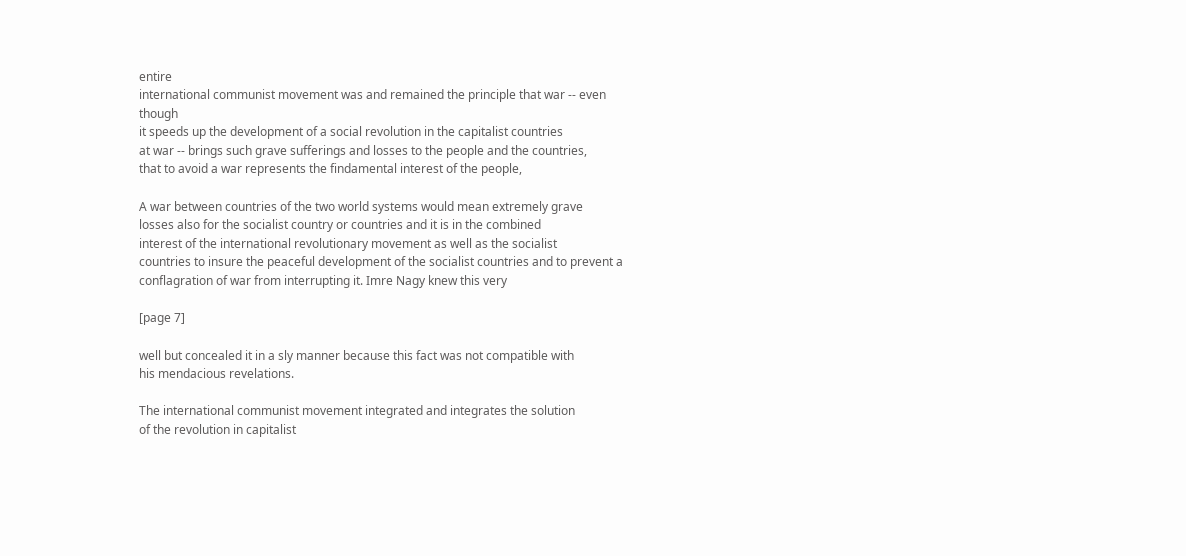entire
international communist movement was and remained the principle that war -- even though
it speeds up the development of a social revolution in the capitalist countries
at war -- brings such grave sufferings and losses to the people and the countries,
that to avoid a war represents the findamental interest of the people,

A war between countries of the two world systems would mean extremely grave
losses also for the socialist country or countries and it is in the combined
interest of the international revolutionary movement as well as the socialist
countries to insure the peaceful development of the socialist countries and to prevent a conflagration of war from interrupting it. Imre Nagy knew this very

[page 7]

well but concealed it in a sly manner because this fact was not compatible with
his mendacious revelations.

The international communist movement integrated and integrates the solution
of the revolution in capitalist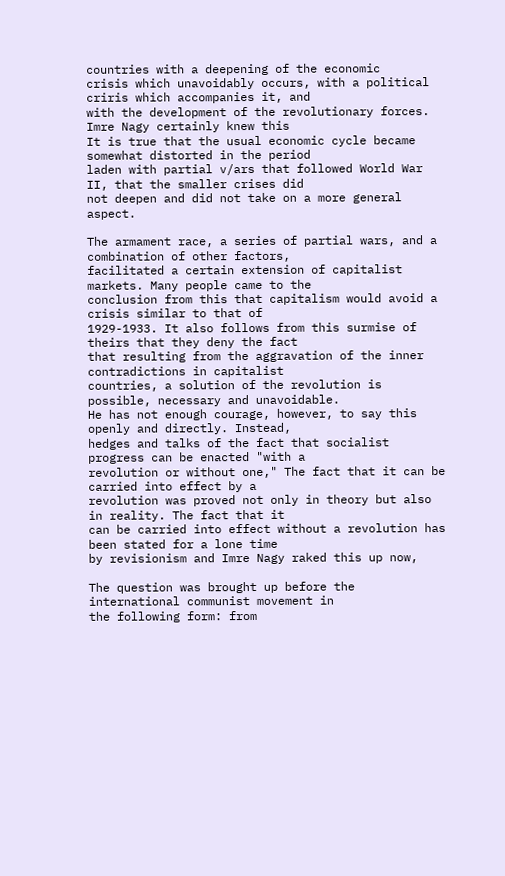countries with a deepening of the economic
crisis which unavoidably occurs, with a political criris which accompanies it, and
with the development of the revolutionary forces. Imre Nagy certainly knew this
It is true that the usual economic cycle became somewhat distorted in the period
laden with partial v/ars that followed World War II, that the smaller crises did
not deepen and did not take on a more general aspect.

The armament race, a series of partial wars, and a combination of other factors,
facilitated a certain extension of capitalist markets. Many people came to the
conclusion from this that capitalism would avoid a crisis similar to that of
1929-1933. It also follows from this surmise of theirs that they deny the fact
that resulting from the aggravation of the inner contradictions in capitalist
countries, a solution of the revolution is possible, necessary and unavoidable.
He has not enough courage, however, to say this openly and directly. Instead,
hedges and talks of the fact that socialist progress can be enacted "with a
revolution or without one," The fact that it can be carried into effect by a
revolution was proved not only in theory but also in reality. The fact that it
can be carried into effect without a revolution has been stated for a lone time
by revisionism and Imre Nagy raked this up now,

The question was brought up before the international communist movement in
the following form: from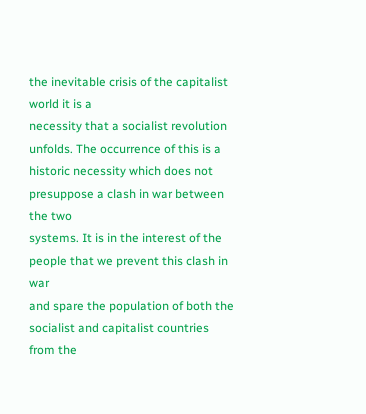the inevitable crisis of the capitalist world it is a
necessity that a socialist revolution unfolds. The occurrence of this is a
historic necessity which does not presuppose a clash in war between the two
systems. It is in the interest of the people that we prevent this clash in war
and spare the population of both the socialist and capitalist countries from the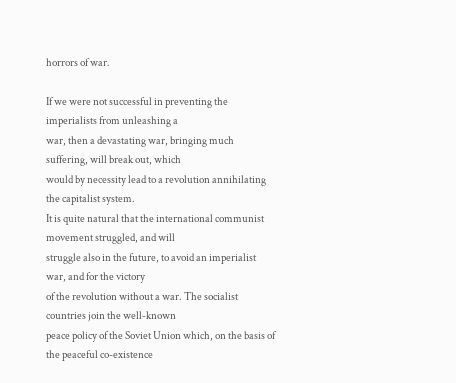horrors of war.

If we were not successful in preventing the imperialists from unleashing a
war, then a devastating war, bringing much suffering, will break out, which
would by necessity lead to a revolution annihilating the capitalist system.
It is quite natural that the international communist movement struggled, and will
struggle also in the future, to avoid an imperialist war, and for the victory
of the revolution without a war. The socialist countries join the well-known
peace policy of the Soviet Union which, on the basis of the peaceful co-existence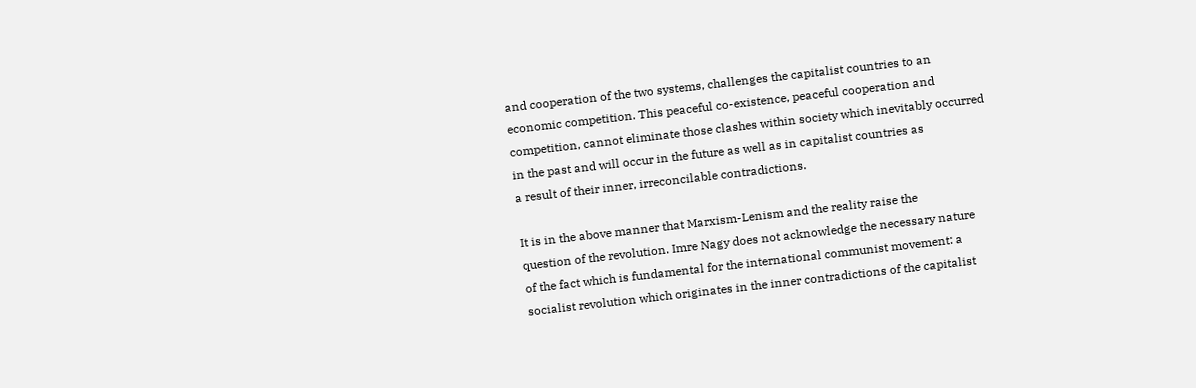and cooperation of the two systems, challenges the capitalist countries to an
economic competition. This peaceful co-existence, peaceful cooperation and
competition, cannot eliminate those clashes within society which inevitably occurred
in the past and will occur in the future as well as in capitalist countries as
a result of their inner, irreconcilable contradictions.

It is in the above manner that Marxism-Lenism and the reality raise the
question of the revolution. Imre Nagy does not acknowledge the necessary nature
of the fact which is fundamental for the international communist movement: a
socialist revolution which originates in the inner contradictions of the capitalist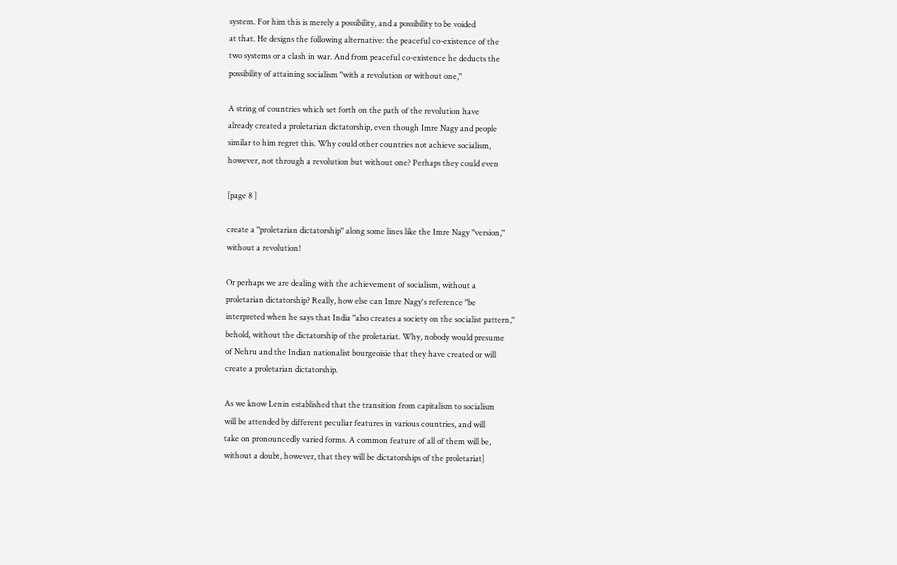system. For him this is merely a possibility, and a possibility to be voided
at that. He designs the following alternative: the peaceful co-existence of the
two systems or a clash in war. And from peaceful co-existence he deducts the
possibility of attaining socialism "with a revolution or without one,"

A string of countries which set forth on the path of the revolution have
already created a proletarian dictatorship, even though Imre Nagy and people
similar to him regret this. Why could other countries not achieve socialism,
however, not through a revolution but without one? Perhaps they could even

[page 8 ]

create a "proletarian dictatorship" along some lines like the Imre Nagy "version,"
without a revolution!

Or perhaps we are dealing with the achievement of socialism, without a
proletarian dictatorship? Really, how else can Imre Nagy's reference "be
interpreted when he says that India "also creates a society on the socialist pattern,"
behold, without the dictatorship of the proletariat. Why, nobody would presume
of Nehru and the Indian nationalist bourgeoisie that they have created or will
create a proletarian dictatorship.

As we know Lenin established that the transition from capitalism to socialism
will be attended by different peculiar features in various countries, and will
take on pronouncedly varied forms. A common feature of all of them will be,
without a doubt, however, that they will be dictatorships of the proletariat]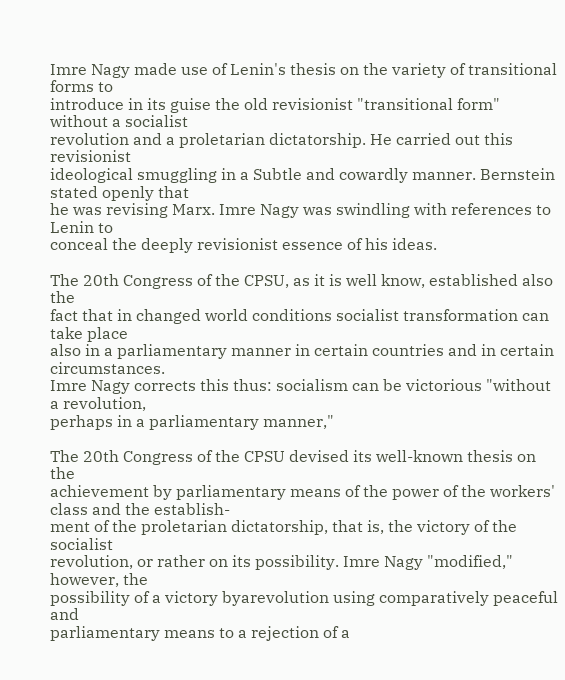Imre Nagy made use of Lenin's thesis on the variety of transitional forms to
introduce in its guise the old revisionist "transitional form" without a socialist
revolution and a proletarian dictatorship. He carried out this revisionist
ideological smuggling in a Subtle and cowardly manner. Bernstein stated openly that
he was revising Marx. Imre Nagy was swindling with references to Lenin to
conceal the deeply revisionist essence of his ideas.

The 20th Congress of the CPSU, as it is well know, established also the
fact that in changed world conditions socialist transformation can take place
also in a parliamentary manner in certain countries and in certain circumstances.
Imre Nagy corrects this thus: socialism can be victorious "without a revolution,
perhaps in a parliamentary manner,"

The 20th Congress of the CPSU devised its well-known thesis on the
achievement by parliamentary means of the power of the workers' class and the establish-
ment of the proletarian dictatorship, that is, the victory of the socialist
revolution, or rather on its possibility. Imre Nagy "modified," however, the
possibility of a victory byarevolution using comparatively peaceful and
parliamentary means to a rejection of a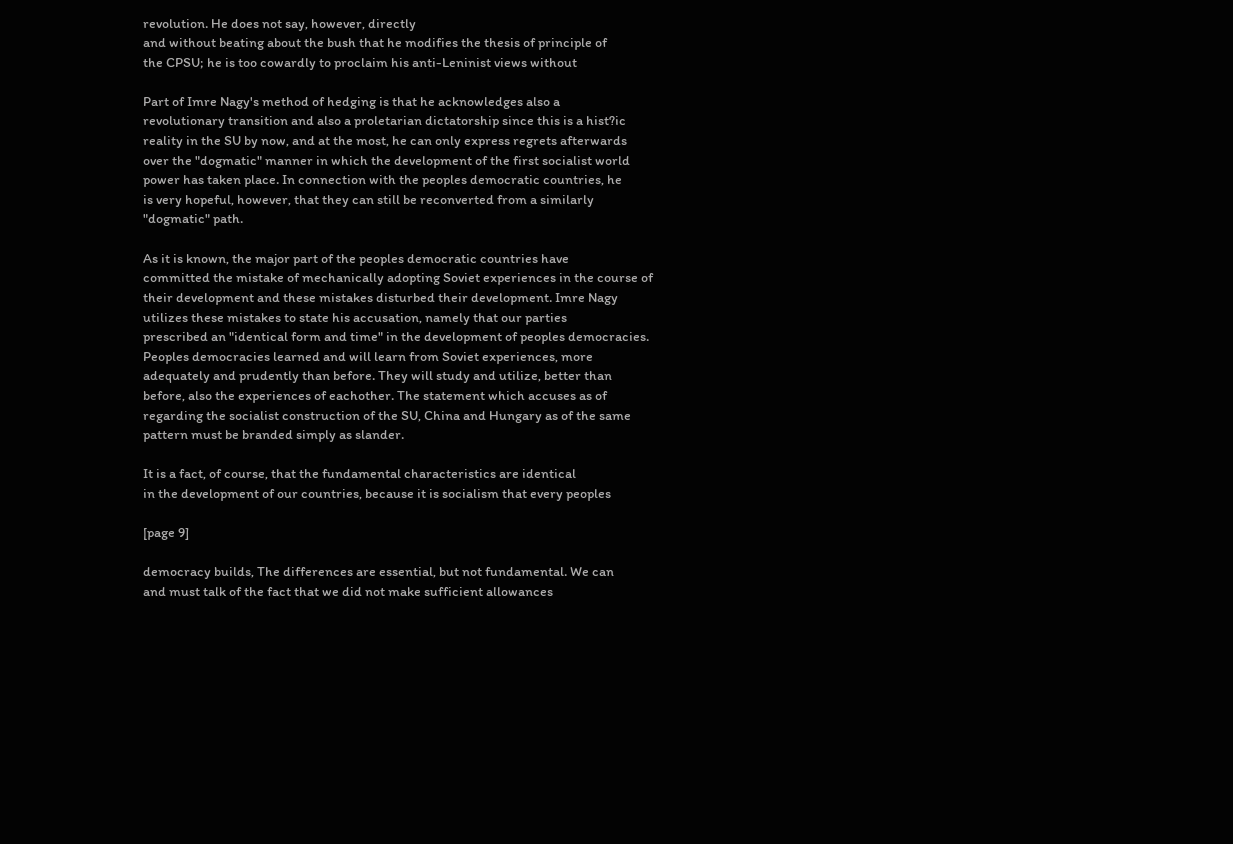revolution. He does not say, however, directly
and without beating about the bush that he modifies the thesis of principle of
the CPSU; he is too cowardly to proclaim his anti-Leninist views without

Part of Imre Nagy's method of hedging is that he acknowledges also a
revolutionary transition and also a proletarian dictatorship since this is a hist?ic
reality in the SU by now, and at the most, he can only express regrets afterwards
over the "dogmatic" manner in which the development of the first socialist world
power has taken place. In connection with the peoples democratic countries, he
is very hopeful, however, that they can still be reconverted from a similarly
"dogmatic" path.

As it is known, the major part of the peoples democratic countries have
committed the mistake of mechanically adopting Soviet experiences in the course of
their development and these mistakes disturbed their development. Imre Nagy
utilizes these mistakes to state his accusation, namely that our parties
prescribed an "identical form and time" in the development of peoples democracies.
Peoples democracies learned and will learn from Soviet experiences, more
adequately and prudently than before. They will study and utilize, better than
before, also the experiences of eachother. The statement which accuses as of
regarding the socialist construction of the SU, China and Hungary as of the same
pattern must be branded simply as slander.

It is a fact, of course, that the fundamental characteristics are identical
in the development of our countries, because it is socialism that every peoples

[page 9]

democracy builds, The differences are essential, but not fundamental. We can
and must talk of the fact that we did not make sufficient allowances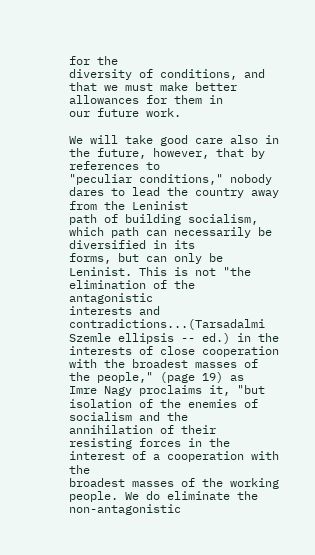for the
diversity of conditions, and that we must make better allowances for them in
our future work.

We will take good care also in the future, however, that by references to
"peculiar conditions," nobody dares to lead the country away from the Leninist
path of building socialism, which path can necessarily be diversified in its
forms, but can only be Leninist. This is not "the elimination of the antagonistic
interests and contradictions...(Tarsadalmi Szemle ellipsis -- ed.) in the
interests of close cooperation with the broadest masses of the people," (page 19) as
Imre Nagy proclaims it, "but isolation of the enemies of socialism and the
annihilation of their resisting forces in the interest of a cooperation with the
broadest masses of the working people. We do eliminate the non-antagonistic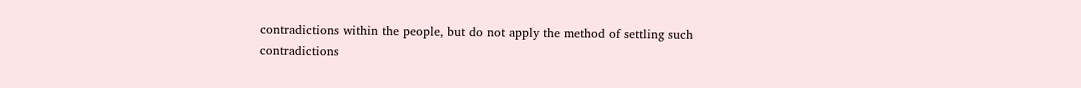contradictions within the people, but do not apply the method of settling such
contradictions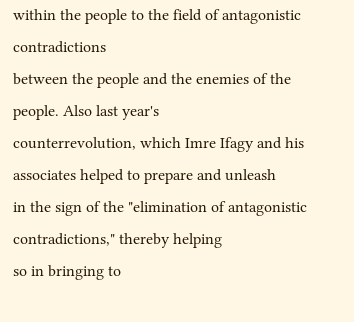within the people to the field of antagonistic contradictions
between the people and the enemies of the people. Also last year's
counterrevolution, which Imre Ifagy and his associates helped to prepare and unleash
in the sign of the "elimination of antagonistic contradictions," thereby helping
so in bringing to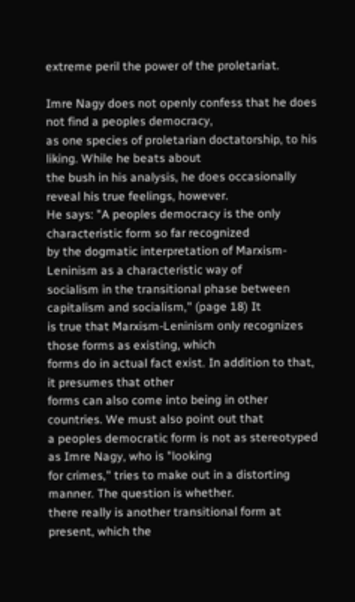extreme peril the power of the proletariat.

Imre Nagy does not openly confess that he does not find a peoples democracy,
as one species of proletarian doctatorship, to his liking. While he beats about
the bush in his analysis, he does occasionally reveal his true feelings, however.
He says: "A peoples democracy is the only characteristic form so far recognized
by the dogmatic interpretation of Marxism-Leninism as a characteristic way of
socialism in the transitional phase between capitalism and socialism," (page 18) It
is true that Marxism-Leninism only recognizes those forms as existing, which
forms do in actual fact exist. In addition to that, it presumes that other
forms can also come into being in other countries. We must also point out that
a peoples democratic form is not as stereotyped as Imre Nagy, who is "looking
for crimes," tries to make out in a distorting manner. The question is whether.
there really is another transitional form at present, which the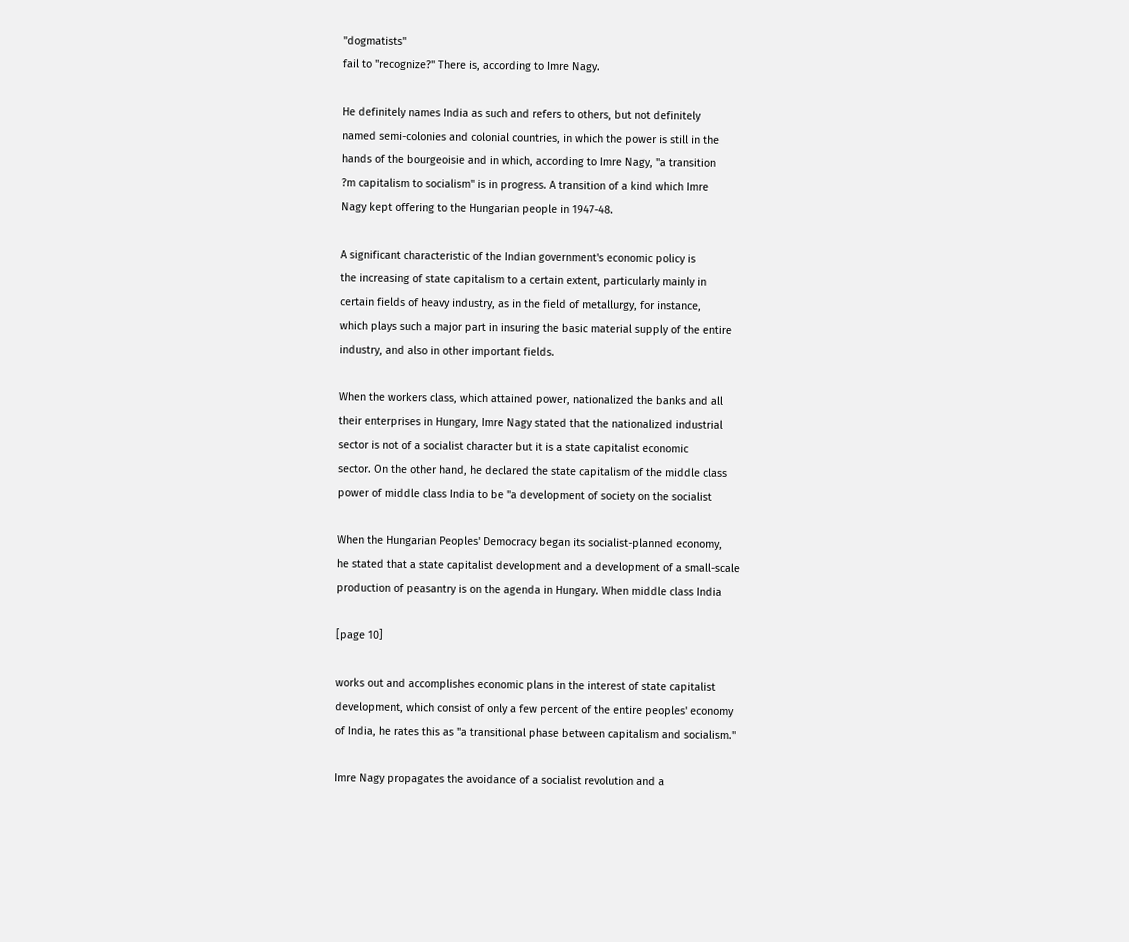"dogmatists"
fail to "recognize?" There is, according to Imre Nagy.

He definitely names India as such and refers to others, but not definitely
named semi-colonies and colonial countries, in which the power is still in the
hands of the bourgeoisie and in which, according to Imre Nagy, "a transition
?m capitalism to socialism" is in progress. A transition of a kind which Imre
Nagy kept offering to the Hungarian people in 1947-48.

A significant characteristic of the Indian government's economic policy is
the increasing of state capitalism to a certain extent, particularly mainly in
certain fields of heavy industry, as in the field of metallurgy, for instance,
which plays such a major part in insuring the basic material supply of the entire
industry, and also in other important fields.

When the workers class, which attained power, nationalized the banks and all
their enterprises in Hungary, Imre Nagy stated that the nationalized industrial
sector is not of a socialist character but it is a state capitalist economic
sector. On the other hand, he declared the state capitalism of the middle class
power of middle class India to be "a development of society on the socialist

When the Hungarian Peoples' Democracy began its socialist-planned economy,
he stated that a state capitalist development and a development of a small-scale
production of peasantry is on the agenda in Hungary. When middle class India

[page 10]

works out and accomplishes economic plans in the interest of state capitalist
development, which consist of only a few percent of the entire peoples' economy
of India, he rates this as "a transitional phase between capitalism and socialism."

Imre Nagy propagates the avoidance of a socialist revolution and a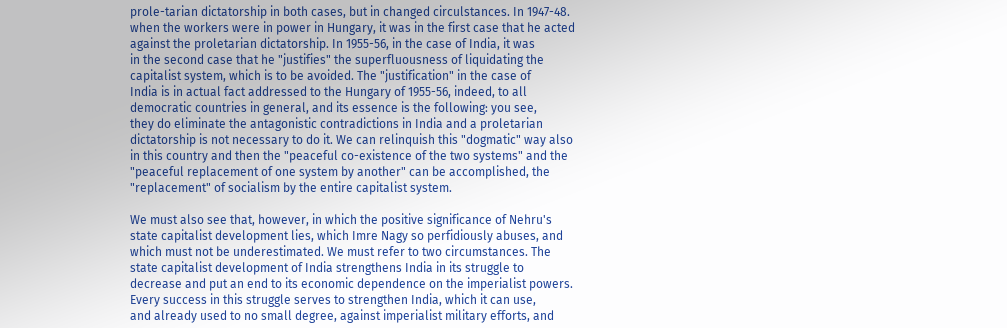prole-tarian dictatorship in both cases, but in changed circulstances. In 1947-48.
when the workers were in power in Hungary, it was in the first case that he acted
against the proletarian dictatorship. In 1955-56, in the case of India, it was
in the second case that he "justifies" the superfluousness of liquidating the
capitalist system, which is to be avoided. The "justification" in the case of
India is in actual fact addressed to the Hungary of 1955-56, indeed, to all
democratic countries in general, and its essence is the following: you see,
they do eliminate the antagonistic contradictions in India and a proletarian
dictatorship is not necessary to do it. We can relinquish this "dogmatic" way also
in this country and then the "peaceful co-existence of the two systems" and the
"peaceful replacement of one system by another" can be accomplished, the
"replacement" of socialism by the entire capitalist system.

We must also see that, however, in which the positive significance of Nehru's
state capitalist development lies, which Imre Nagy so perfidiously abuses, and
which must not be underestimated. We must refer to two circumstances. The
state capitalist development of India strengthens India in its struggle to
decrease and put an end to its economic dependence on the imperialist powers.
Every success in this struggle serves to strengthen India, which it can use,
and already used to no small degree, against imperialist military efforts, and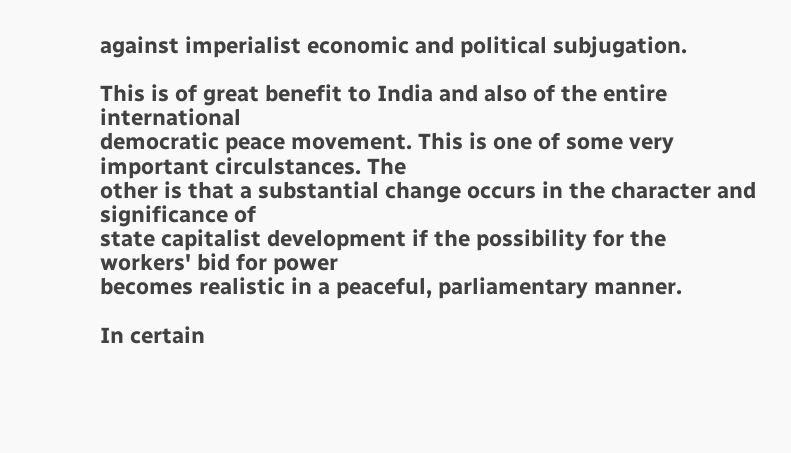against imperialist economic and political subjugation.

This is of great benefit to India and also of the entire international
democratic peace movement. This is one of some very important circulstances. The
other is that a substantial change occurs in the character and significance of
state capitalist development if the possibility for the workers' bid for power
becomes realistic in a peaceful, parliamentary manner.

In certain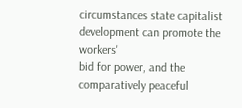circumstances state capitalist development can promote the workers'
bid for power, and the comparatively peaceful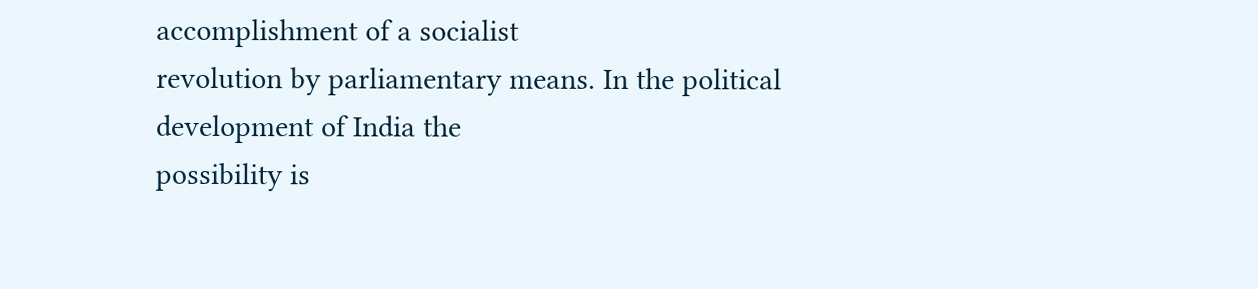accomplishment of a socialist
revolution by parliamentary means. In the political development of India the
possibility is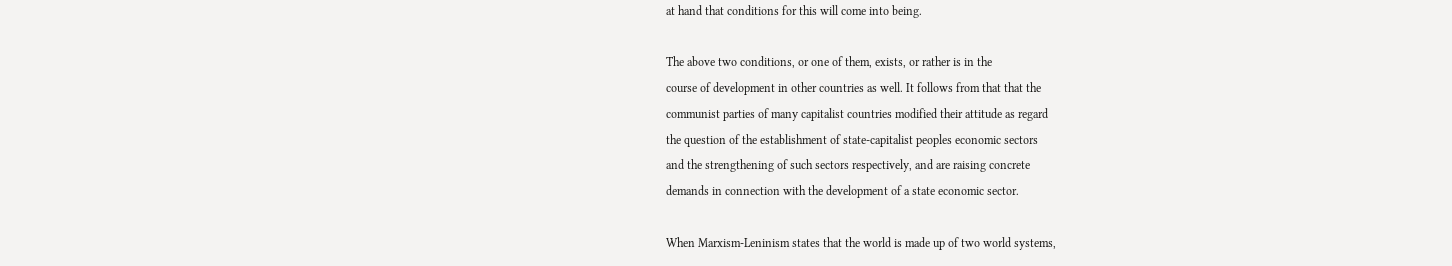at hand that conditions for this will come into being.

The above two conditions, or one of them, exists, or rather is in the
course of development in other countries as well. It follows from that that the
communist parties of many capitalist countries modified their attitude as regard
the question of the establishment of state-capitalist peoples economic sectors
and the strengthening of such sectors respectively, and are raising concrete
demands in connection with the development of a state economic sector.

When Marxism-Leninism states that the world is made up of two world systems,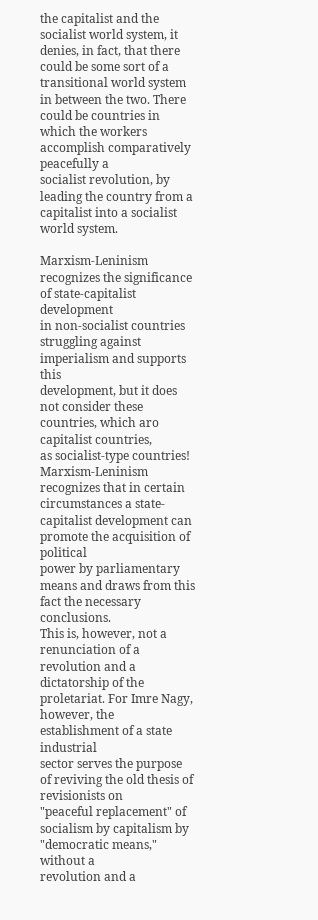the capitalist and the socialist world system, it denies, in fact, that there
could be some sort of a transitional world system in between the two. There
could be countries in which the workers accomplish comparatively peacefully a
socialist revolution, by leading the country from a capitalist into a socialist
world system.

Marxism-Leninism recognizes the significance of state-capitalist development
in non-socialist countries struggling against imperialism and supports this
development, but it does not consider these countries, which aro capitalist countries,
as socialist-type countries! Marxism-Leninism recognizes that in certain
circumstances a state-capitalist development can promote the acquisition of political
power by parliamentary means and draws from this fact the necessary conclusions.
This is, however, not a renunciation of a revolution and a dictatorship of the
proletariat. For Imre Nagy, however, the establishment of a state industrial
sector serves the purpose of reviving the old thesis of revisionists on
"peaceful replacement" of socialism by capitalism by "democratic means," without a
revolution and a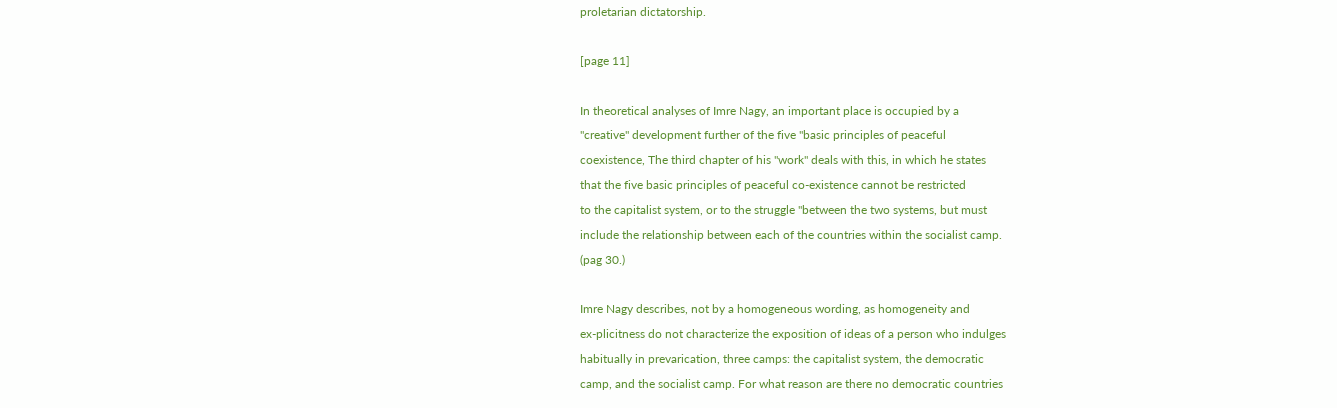proletarian dictatorship.

[page 11]

In theoretical analyses of Imre Nagy, an important place is occupied by a
"creative" development further of the five "basic principles of peaceful
coexistence, The third chapter of his "work" deals with this, in which he states
that the five basic principles of peaceful co-existence cannot be restricted
to the capitalist system, or to the struggle "between the two systems, but must
include the relationship between each of the countries within the socialist camp.
(pag 30.)

Imre Nagy describes, not by a homogeneous wording, as homogeneity and
ex-plicitness do not characterize the exposition of ideas of a person who indulges
habitually in prevarication, three camps: the capitalist system, the democratic
camp, and the socialist camp. For what reason are there no democratic countries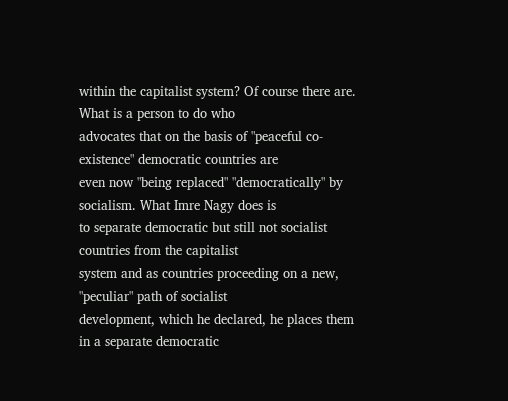within the capitalist system? Of course there are. What is a person to do who
advocates that on the basis of "peaceful co-existence" democratic countries are
even now "being replaced" "democratically" by socialism. What Imre Nagy does is
to separate democratic but still not socialist countries from the capitalist
system and as countries proceeding on a new, "peculiar" path of socialist
development, which he declared, he places them in a separate democratic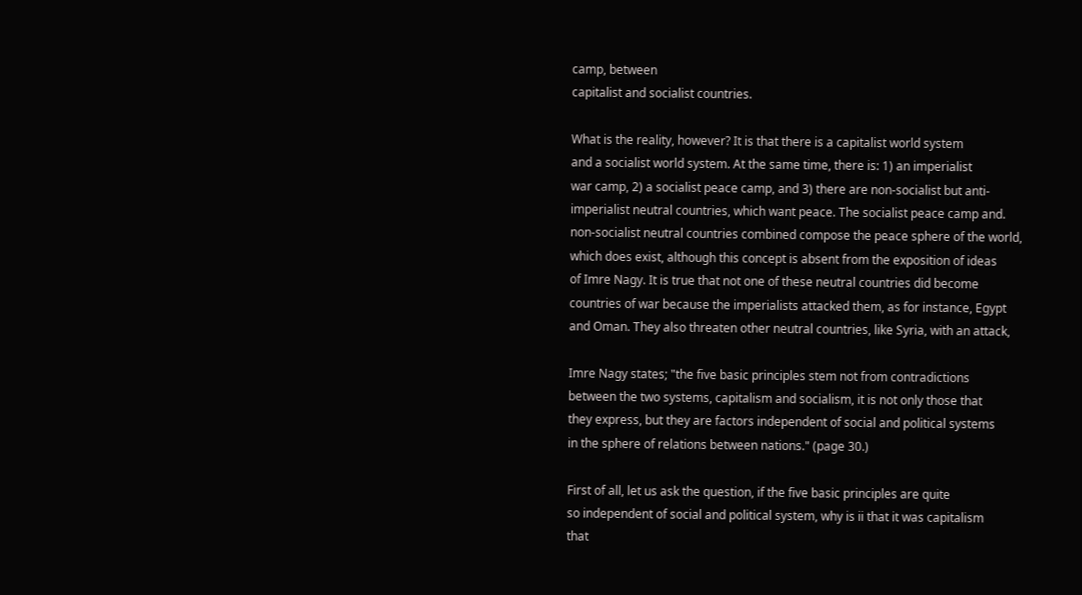camp, between
capitalist and socialist countries.

What is the reality, however? It is that there is a capitalist world system
and a socialist world system. At the same time, there is: 1) an imperialist
war camp, 2) a socialist peace camp, and 3) there are non-socialist but anti-
imperialist neutral countries, which want peace. The socialist peace camp and.
non-socialist neutral countries combined compose the peace sphere of the world,
which does exist, although this concept is absent from the exposition of ideas
of Imre Nagy. It is true that not one of these neutral countries did become
countries of war because the imperialists attacked them, as for instance, Egypt
and Oman. They also threaten other neutral countries, like Syria, with an attack,

Imre Nagy states; "the five basic principles stem not from contradictions
between the two systems, capitalism and socialism, it is not only those that
they express, but they are factors independent of social and political systems
in the sphere of relations between nations." (page 30.)

First of all, let us ask the question, if the five basic principles are quite
so independent of social and political system, why is ii that it was capitalism
that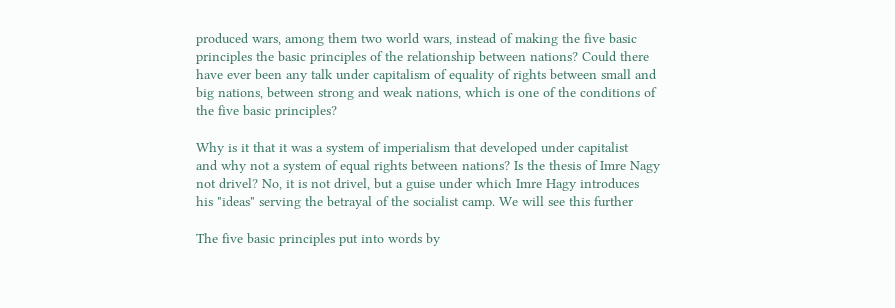produced wars, among them two world wars, instead of making the five basic
principles the basic principles of the relationship between nations? Could there
have ever been any talk under capitalism of equality of rights between small and
big nations, between strong and weak nations, which is one of the conditions of
the five basic principles?

Why is it that it was a system of imperialism that developed under capitalist
and why not a system of equal rights between nations? Is the thesis of Imre Nagy
not drivel? No, it is not drivel, but a guise under which Imre Hagy introduces
his "ideas" serving the betrayal of the socialist camp. We will see this further

The five basic principles put into words by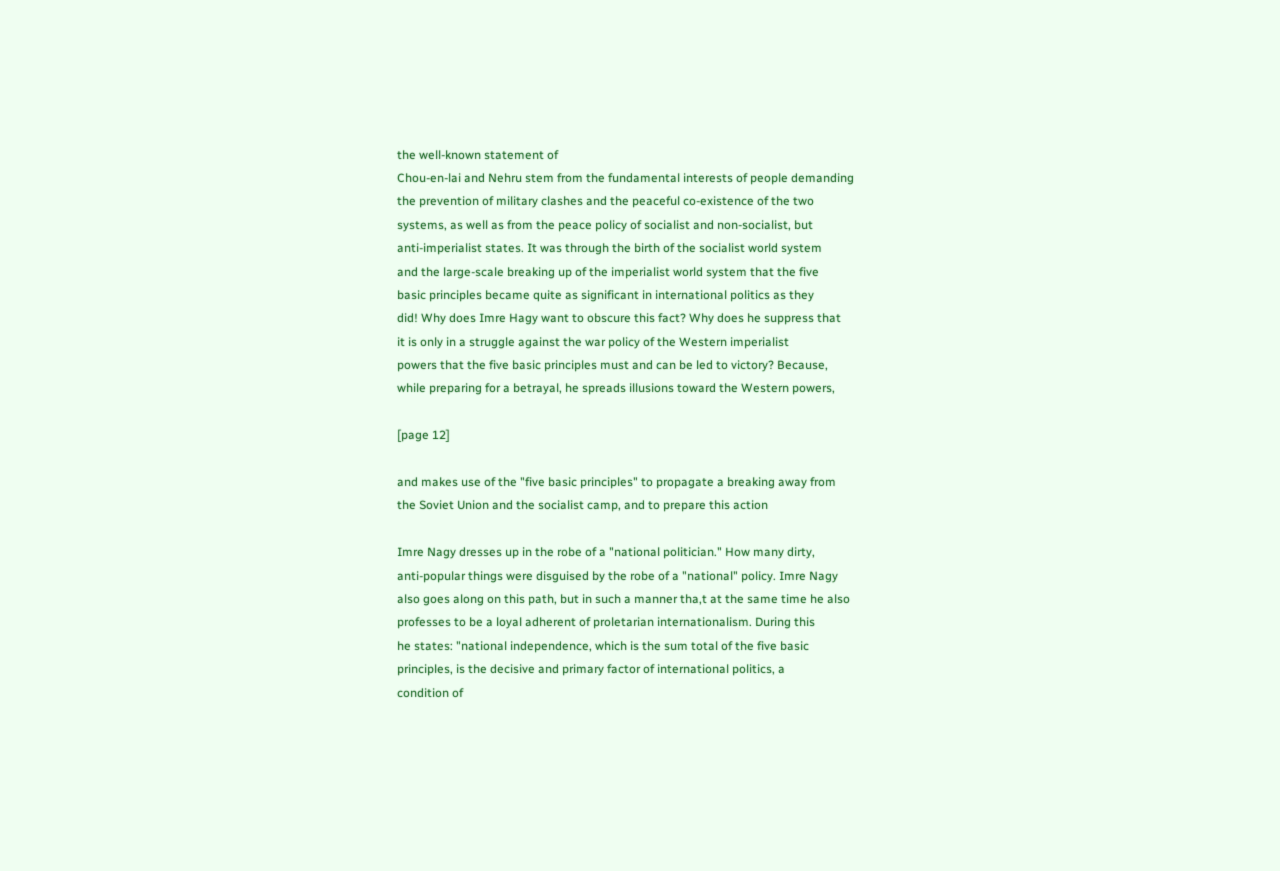the well-known statement of
Chou-en-lai and Nehru stem from the fundamental interests of people demanding
the prevention of military clashes and the peaceful co-existence of the two
systems, as well as from the peace policy of socialist and non-socialist, but
anti-imperialist states. It was through the birth of the socialist world system
and the large-scale breaking up of the imperialist world system that the five
basic principles became quite as significant in international politics as they
did! Why does Imre Hagy want to obscure this fact? Why does he suppress that
it is only in a struggle against the war policy of the Western imperialist
powers that the five basic principles must and can be led to victory? Because,
while preparing for a betrayal, he spreads illusions toward the Western powers,

[page 12]

and makes use of the "five basic principles" to propagate a breaking away from
the Soviet Union and the socialist camp, and to prepare this action

Imre Nagy dresses up in the robe of a "national politician." How many dirty,
anti-popular things were disguised by the robe of a "national" policy. Imre Nagy
also goes along on this path, but in such a manner tha,t at the same time he also
professes to be a loyal adherent of proletarian internationalism. During this
he states: "national independence, which is the sum total of the five basic
principles, is the decisive and primary factor of international politics, a
condition of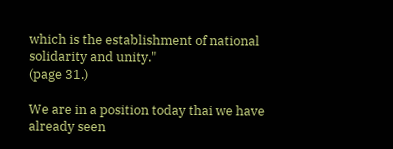which is the establishment of national solidarity and unity."
(page 31.)

We are in a position today thai we have already seen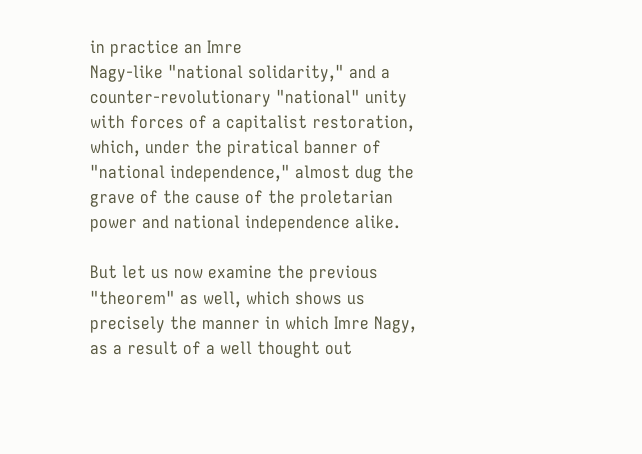in practice an Imre
Nagy-like "national solidarity," and a counter-revolutionary "national" unity
with forces of a capitalist restoration, which, under the piratical banner of
"national independence," almost dug the grave of the cause of the proletarian
power and national independence alike.

But let us now examine the previous "theorem" as well, which shows us
precisely the manner in which Imre Nagy, as a result of a well thought out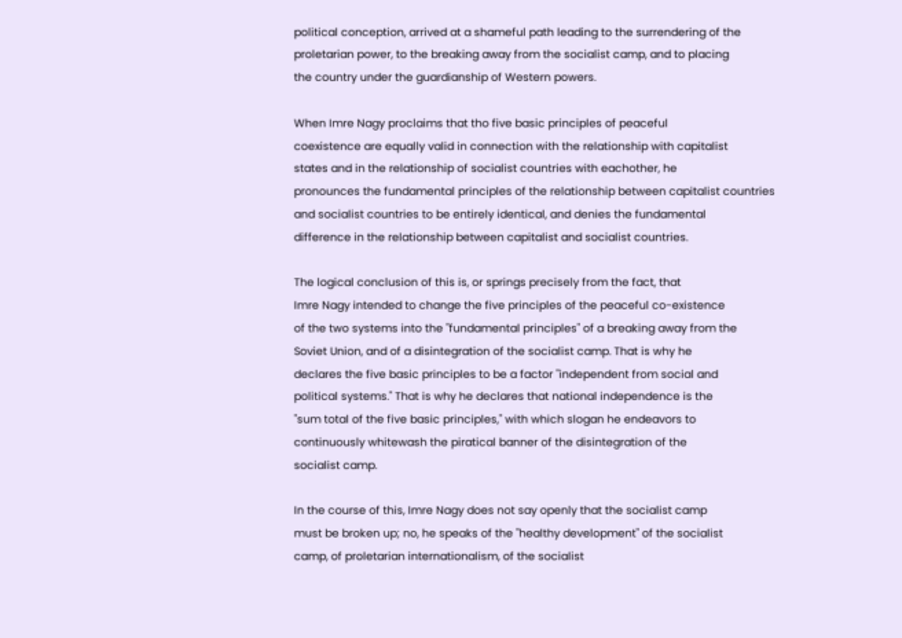political conception, arrived at a shameful path leading to the surrendering of the
proletarian power, to the breaking away from the socialist camp, and to placing
the country under the guardianship of Western powers.

When Imre Nagy proclaims that tho five basic principles of peaceful
coexistence are equally valid in connection with the relationship with capitalist
states and in the relationship of socialist countries with eachother, he
pronounces the fundamental principles of the relationship between capitalist countries
and socialist countries to be entirely identical, and denies the fundamental
difference in the relationship between capitalist and socialist countries.

The logical conclusion of this is, or springs precisely from the fact, that
Imre Nagy intended to change the five principles of the peaceful co-existence
of the two systems into the "fundamental principles" of a breaking away from the
Soviet Union, and of a disintegration of the socialist camp. That is why he
declares the five basic principles to be a factor "independent from social and
political systems." That is why he declares that national independence is the
"sum total of the five basic principles," with which slogan he endeavors to
continuously whitewash the piratical banner of the disintegration of the
socialist camp.

In the course of this, Imre Nagy does not say openly that the socialist camp
must be broken up; no, he speaks of the "healthy development" of the socialist
camp, of proletarian internationalism, of the socialist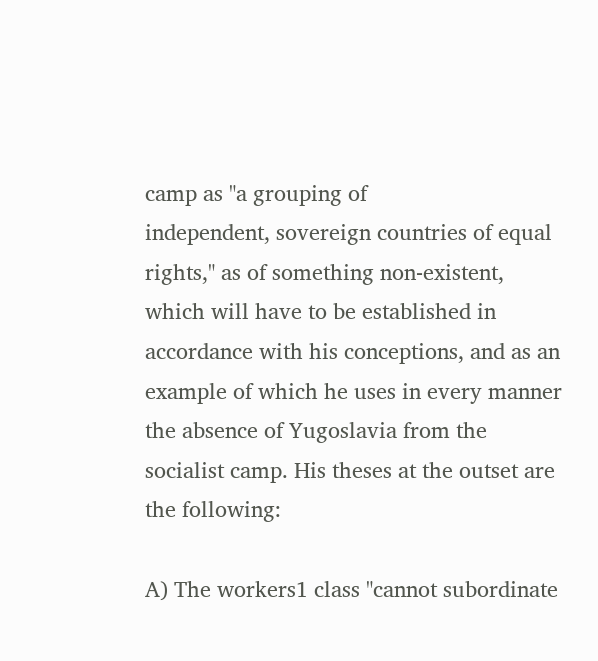camp as "a grouping of
independent, sovereign countries of equal rights," as of something non-existent,
which will have to be established in accordance with his conceptions, and as an
example of which he uses in every manner the absence of Yugoslavia from the
socialist camp. His theses at the outset are the following:

A) The workers1 class "cannot subordinate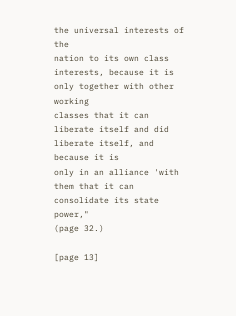the universal interests of the
nation to its own class interests, because it is only together with other working
classes that it can liberate itself and did liberate itself, and because it is
only in an alliance 'with them that it can consolidate its state power,"
(page 32.)

[page 13]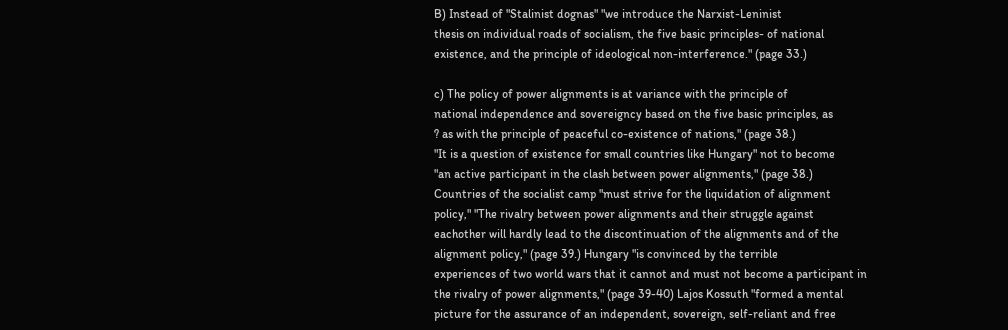B) Instead of "Stalinist dognas" "we introduce the Narxist-Leninist
thesis on individual roads of socialism, the five basic principles- of national
existence, and the principle of ideological non-interference." (page 33.)

c) The policy of power alignments is at variance with the principle of
national independence and sovereigncy based on the five basic principles, as
? as with the principle of peaceful co-existence of nations," (page 38.)
"It is a question of existence for small countries like Hungary" not to become
"an active participant in the clash between power alignments," (page 38.)
Countries of the socialist camp "must strive for the liquidation of alignment
policy," "The rivalry between power alignments and their struggle against
eachother will hardly lead to the discontinuation of the alignments and of the
alignment policy," (page 39.) Hungary "is convinced by the terrible
experiences of two world wars that it cannot and must not become a participant in
the rivalry of power alignments," (page 39-40) Lajos Kossuth "formed a mental
picture for the assurance of an independent, sovereign, self-reliant and free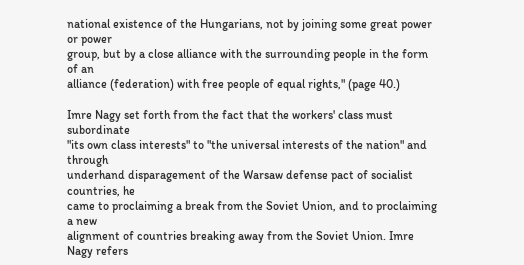national existence of the Hungarians, not by joining some great power or power
group, but by a close alliance with the surrounding people in the form of an
alliance (federation) with free people of equal rights," (page 40.)

Imre Nagy set forth from the fact that the workers' class must subordinate
"its own class interests" to "the universal interests of the nation" and through
underhand disparagement of the Warsaw defense pact of socialist countries, he
came to proclaiming a break from the Soviet Union, and to proclaiming a new
alignment of countries breaking away from the Soviet Union. Imre Nagy refers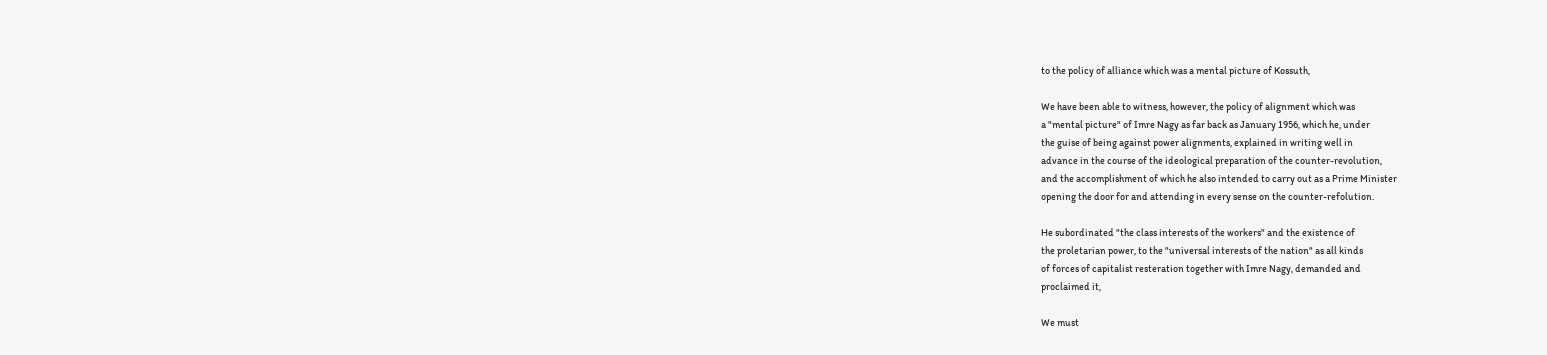to the policy of alliance which was a mental picture of Kossuth,

We have been able to witness, however, the policy of alignment which was
a "mental picture" of Imre Nagy as far back as January 1956, which he, under
the guise of being against power alignments, explained in writing well in
advance in the course of the ideological preparation of the counter-revolution,
and the accomplishment of which he also intended to carry out as a Prime Minister
opening the door for and attending in every sense on the counter-refolution.

He subordinated "the class interests of the workers" and the existence of
the proletarian power, to the "universal interests of the nation" as all kinds
of forces of capitalist resteration together with Imre Nagy, demanded and
proclaimed it,

We must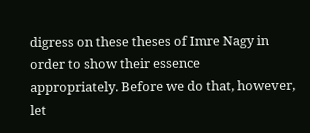digress on these theses of Imre Nagy in order to show their essence
appropriately. Before we do that, however, let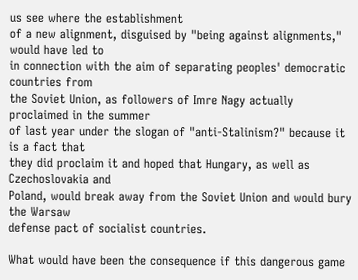us see where the establishment
of a new alignment, disguised by "being against alignments," would have led to
in connection with the aim of separating peoples' democratic countries from
the Soviet Union, as followers of Imre Nagy actually proclaimed in the summer
of last year under the slogan of "anti-Stalinism?" because it is a fact that
they did proclaim it and hoped that Hungary, as well as Czechoslovakia and
Poland, would break away from the Soviet Union and would bury the Warsaw
defense pact of socialist countries.

What would have been the consequence if this dangerous game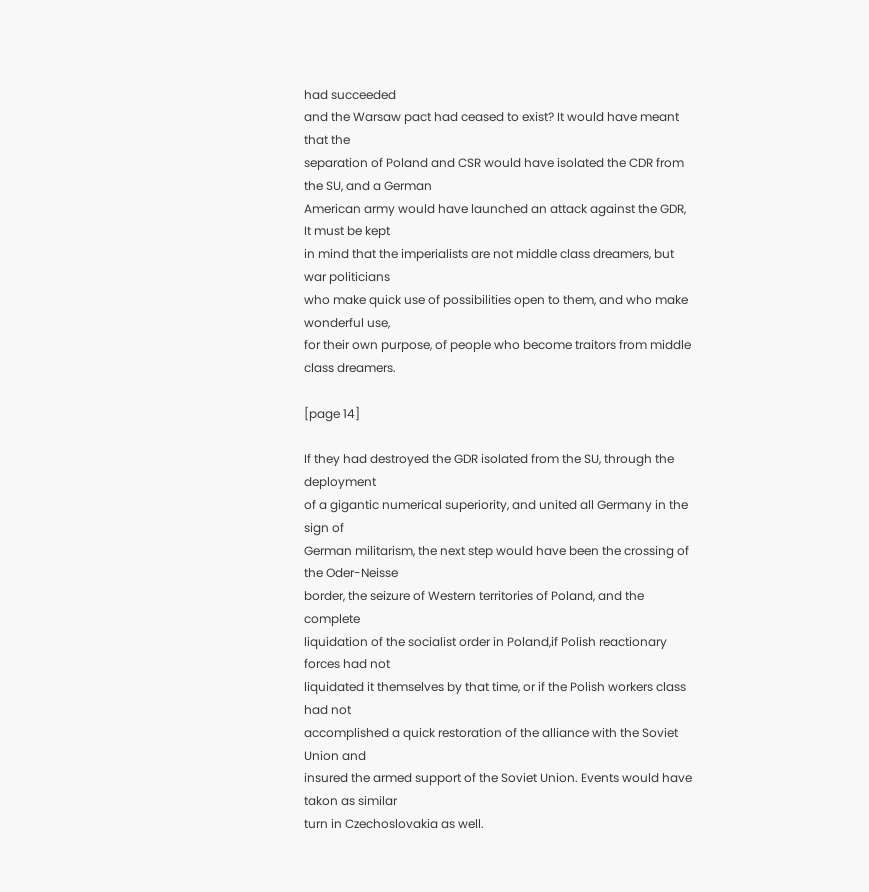had succeeded
and the Warsaw pact had ceased to exist? It would have meant that the
separation of Poland and CSR would have isolated the CDR from the SU, and a German
American army would have launched an attack against the GDR, It must be kept
in mind that the imperialists are not middle class dreamers, but war politicians
who make quick use of possibilities open to them, and who make wonderful use,
for their own purpose, of people who become traitors from middle class dreamers.

[page 14]

If they had destroyed the GDR isolated from the SU, through the deployment
of a gigantic numerical superiority, and united all Germany in the sign of
German militarism, the next step would have been the crossing of the Oder-Neisse
border, the seizure of Western territories of Poland, and the complete
liquidation of the socialist order in Poland,if Polish reactionary forces had not
liquidated it themselves by that time, or if the Polish workers class had not
accomplished a quick restoration of the alliance with the Soviet Union and
insured the armed support of the Soviet Union. Events would have takon as similar
turn in Czechoslovakia as well.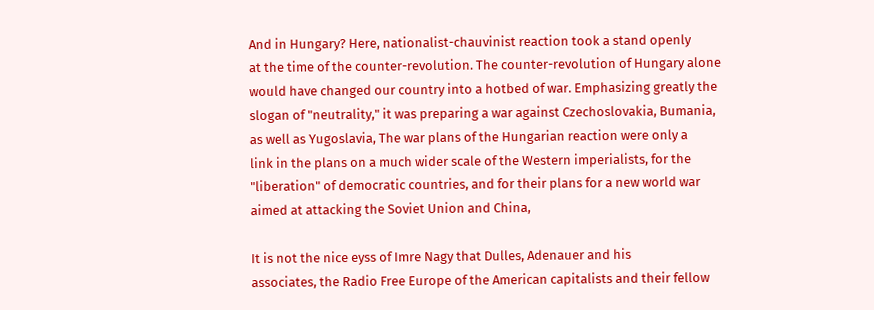And in Hungary? Here, nationalist-chauvinist reaction took a stand openly
at the time of the counter-revolution. The counter-revolution of Hungary alone
would have changed our country into a hotbed of war. Emphasizing greatly the
slogan of "neutrality," it was preparing a war against Czechoslovakia, Bumania,
as well as Yugoslavia, The war plans of the Hungarian reaction were only a
link in the plans on a much wider scale of the Western imperialists, for the
"liberation" of democratic countries, and for their plans for a new world war
aimed at attacking the Soviet Union and China,

It is not the nice eyss of Imre Nagy that Dulles, Adenauer and his
associates, the Radio Free Europe of the American capitalists and their fellow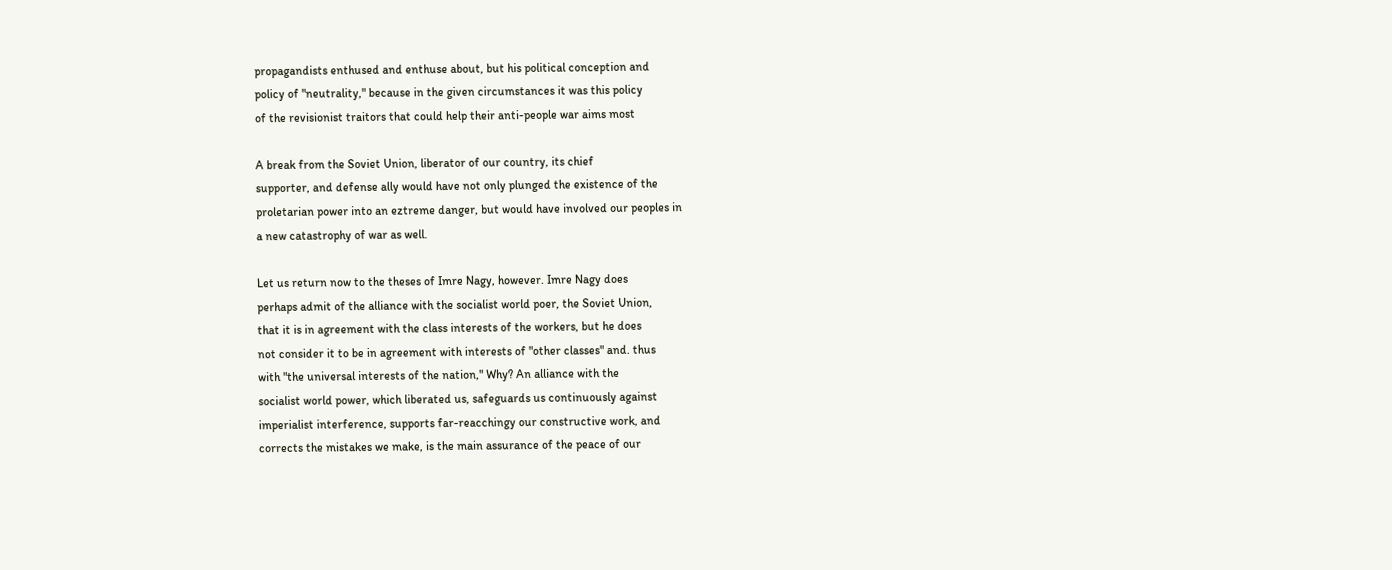propagandists enthused and enthuse about, but his political conception and
policy of "neutrality," because in the given circumstances it was this policy
of the revisionist traitors that could help their anti-people war aims most

A break from the Soviet Union, liberator of our country, its chief
supporter, and defense ally would have not only plunged the existence of the
proletarian power into an eztreme danger, but would have involved our peoples in
a new catastrophy of war as well.

Let us return now to the theses of Imre Nagy, however. Imre Nagy does
perhaps admit of the alliance with the socialist world poer, the Soviet Union,
that it is in agreement with the class interests of the workers, but he does
not consider it to be in agreement with interests of "other classes" and. thus
with "the universal interests of the nation," Why? An alliance with the
socialist world power, which liberated us, safeguards us continuously against
imperialist interference, supports far-reacchingy our constructive work, and
corrects the mistakes we make, is the main assurance of the peace of our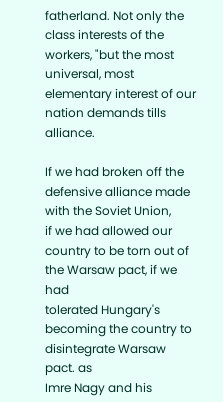fatherland. Not only the class interests of the workers, "but the most
universal, most elementary interest of our nation demands tills alliance.

If we had broken off the defensive alliance made with the Soviet Union,
if we had allowed our country to be torn out of the Warsaw pact, if we had
tolerated Hungary's becoming the country to disintegrate Warsaw pact. as
Imre Nagy and his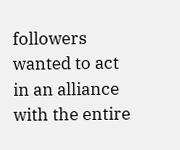followers wanted to act in an alliance with the entire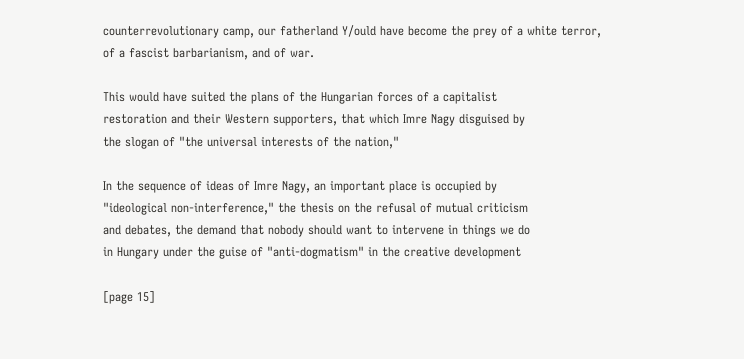counterrevolutionary camp, our fatherland Y/ould have become the prey of a white terror,
of a fascist barbarianism, and of war.

This would have suited the plans of the Hungarian forces of a capitalist
restoration and their Western supporters, that which Imre Nagy disguised by
the slogan of "the universal interests of the nation,"

In the sequence of ideas of Imre Nagy, an important place is occupied by
"ideological non-interference," the thesis on the refusal of mutual criticism
and debates, the demand that nobody should want to intervene in things we do
in Hungary under the guise of "anti-dogmatism" in the creative development

[page 15]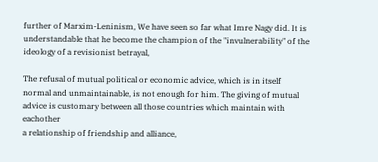further of Marxim-Leninism, We have seen so far what Imre Nagy did. It is
understandable that he become the champion of the "invulnerability" of the
ideology of a revisionist betrayal,

The refusal of mutual political or economic advice, which is in itself
normal and unmaintainable, is not enough for him. The giving of mutual
advice is customary between all those countries which maintain with eachother
a relationship of friendship and alliance,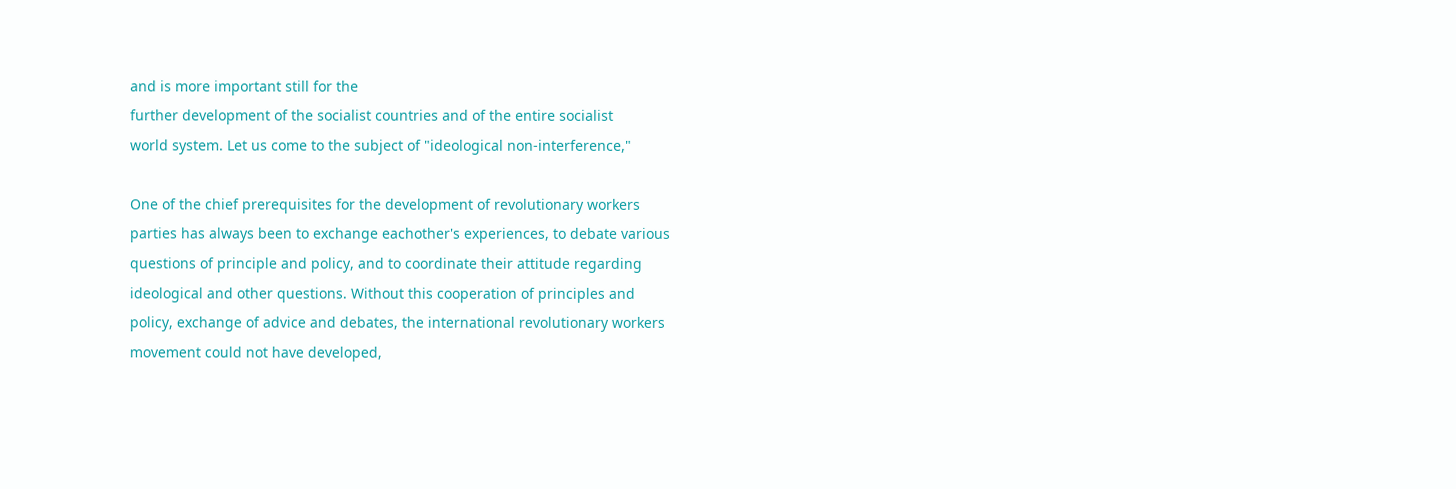and is more important still for the
further development of the socialist countries and of the entire socialist
world system. Let us come to the subject of "ideological non-interference,"

One of the chief prerequisites for the development of revolutionary workers
parties has always been to exchange eachother's experiences, to debate various
questions of principle and policy, and to coordinate their attitude regarding
ideological and other questions. Without this cooperation of principles and
policy, exchange of advice and debates, the international revolutionary workers
movement could not have developed,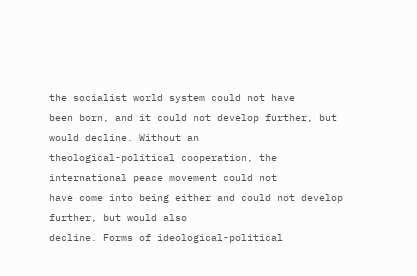the socialist world system could not have
been born, and it could not develop further, but would decline. Without an
theological-political cooperation, the international peace movement could not
have come into being either and could not develop further, but would also
decline. Forms of ideological-political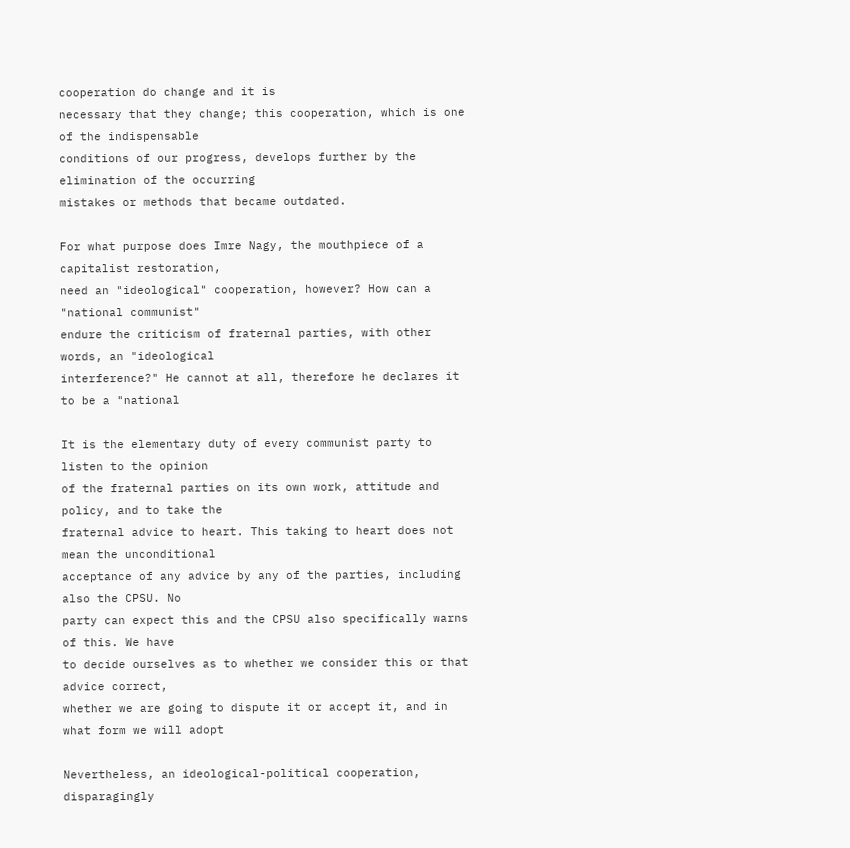cooperation do change and it is
necessary that they change; this cooperation, which is one of the indispensable
conditions of our progress, develops further by the elimination of the occurring
mistakes or methods that became outdated.

For what purpose does Imre Nagy, the mouthpiece of a capitalist restoration,
need an "ideological" cooperation, however? How can a "national communist"
endure the criticism of fraternal parties, with other words, an "ideological
interference?" He cannot at all, therefore he declares it to be a "national

It is the elementary duty of every communist party to listen to the opinion
of the fraternal parties on its own work, attitude and policy, and to take the
fraternal advice to heart. This taking to heart does not mean the unconditional
acceptance of any advice by any of the parties, including also the CPSU. No
party can expect this and the CPSU also specifically warns of this. We have
to decide ourselves as to whether we consider this or that advice correct,
whether we are going to dispute it or accept it, and in what form we will adopt

Nevertheless, an ideological-political cooperation, disparagingly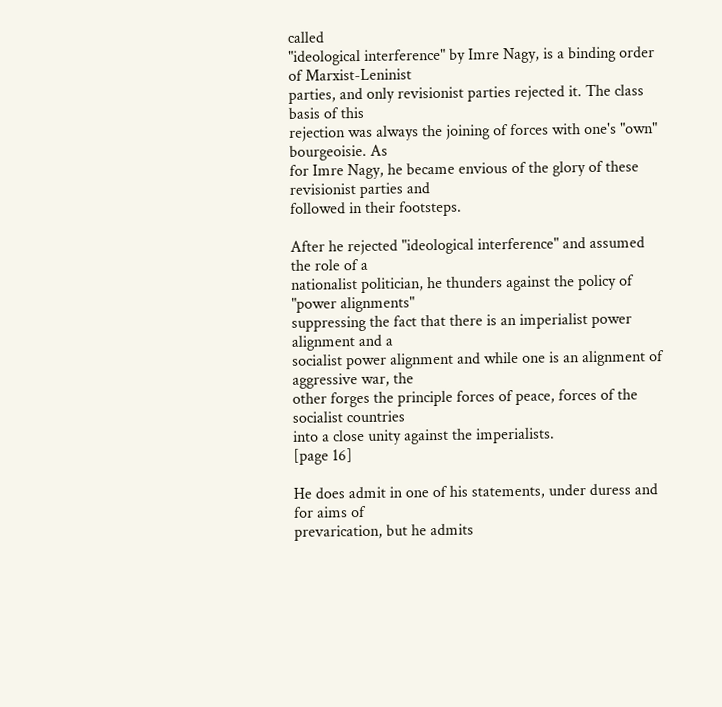called
"ideological interference" by Imre Nagy, is a binding order of Marxist-Leninist
parties, and only revisionist parties rejected it. The class basis of this
rejection was always the joining of forces with one's "own" bourgeoisie. As
for Imre Nagy, he became envious of the glory of these revisionist parties and
followed in their footsteps.

After he rejected "ideological interference" and assumed the role of a
nationalist politician, he thunders against the policy of "power alignments"
suppressing the fact that there is an imperialist power alignment and a
socialist power alignment and while one is an alignment of aggressive war, the
other forges the principle forces of peace, forces of the socialist countries
into a close unity against the imperialists.
[page 16]

He does admit in one of his statements, under duress and for aims of
prevarication, but he admits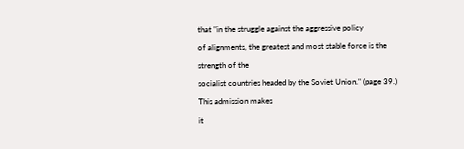that "in the struggle against the aggressive policy
of alignments, the greatest and most stable force is the strength of the
socialist countries headed by the Soviet Union." (page 39.) This admission makes
it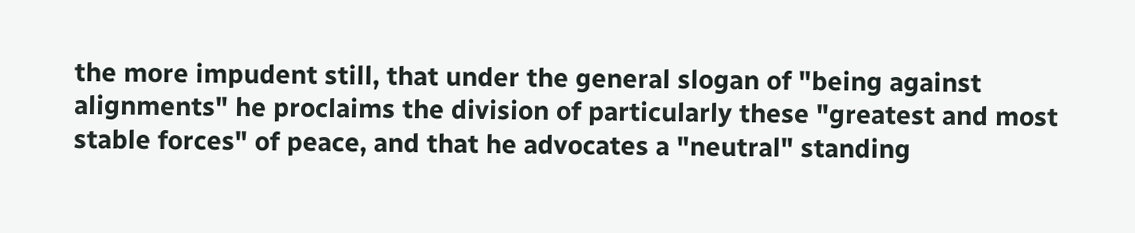the more impudent still, that under the general slogan of "being against
alignments" he proclaims the division of particularly these "greatest and most
stable forces" of peace, and that he advocates a "neutral" standing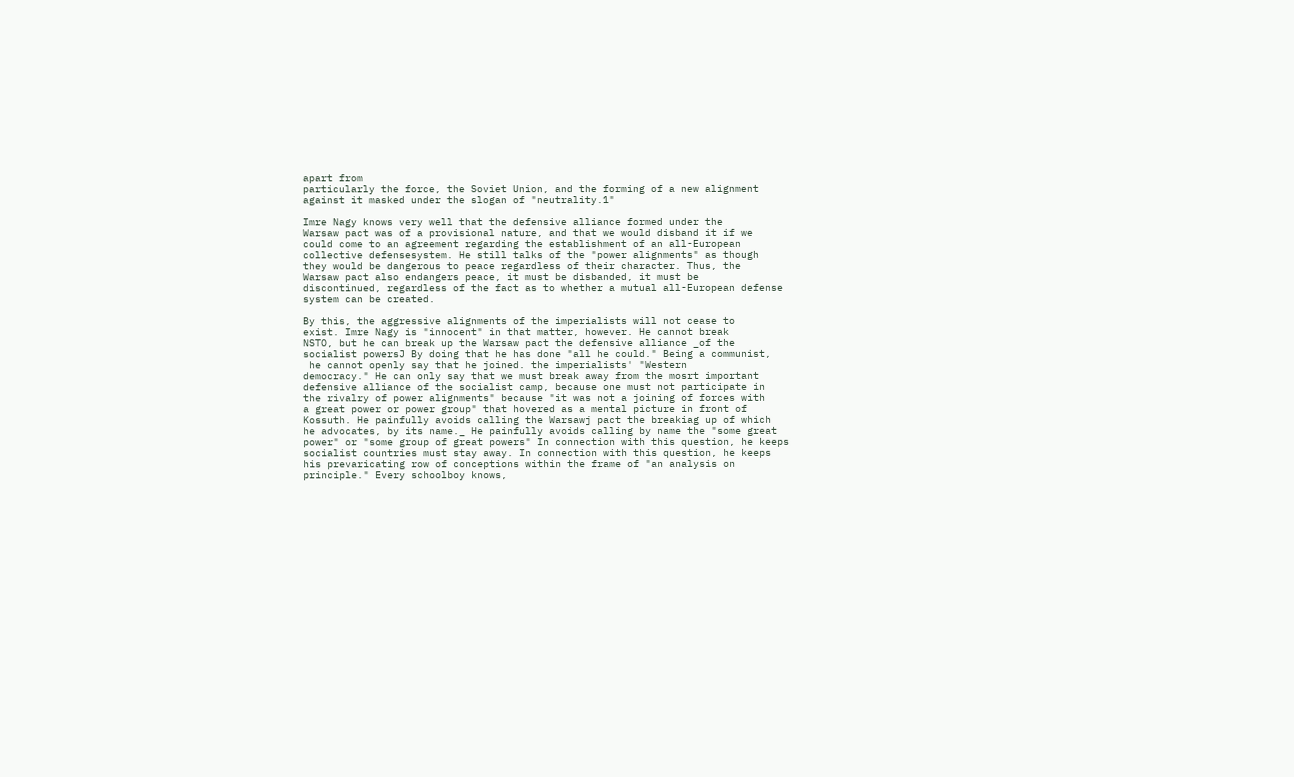apart from
particularly the force, the Soviet Union, and the forming of a new alignment
against it masked under the slogan of "neutrality.1"

Imre Nagy knows very well that the defensive alliance formed under the
Warsaw pact was of a provisional nature, and that we would disband it if we
could come to an agreement regarding the establishment of an all-European
collective defensesystem. He still talks of the "power alignments" as though
they would be dangerous to peace regardless of their character. Thus, the
Warsaw pact also endangers peace, it must be disbanded, it must be
discontinued, regardless of the fact as to whether a mutual all-European defense
system can be created.

By this, the aggressive alignments of the imperialists will not cease to
exist. Imre Nagy is "innocent" in that matter, however. He cannot break
NSTO, but he can break up the Warsaw pact the defensive alliance _of the
socialist powersJ By doing that he has done "all he could." Being a communist,
 he cannot openly say that he joined. the imperialists' "Western
democracy." He can only say that we must break away from the mosrt important
defensive alliance of the socialist camp, because one must not participate in
the rivalry of power alignments" because "it was not a joining of forces with
a great power or power group" that hovered as a mental picture in front of
Kossuth. He painfully avoids calling the Warsawj pact the breakiag up of which
he advocates, by its name._ He painfully avoids calling by name the "some great
power" or "some group of great powers" In connection with this question, he keeps
socialist countries must stay away. In connection with this question, he keeps
his prevaricating row of conceptions within the frame of "an analysis on
principle." Every schoolboy knows,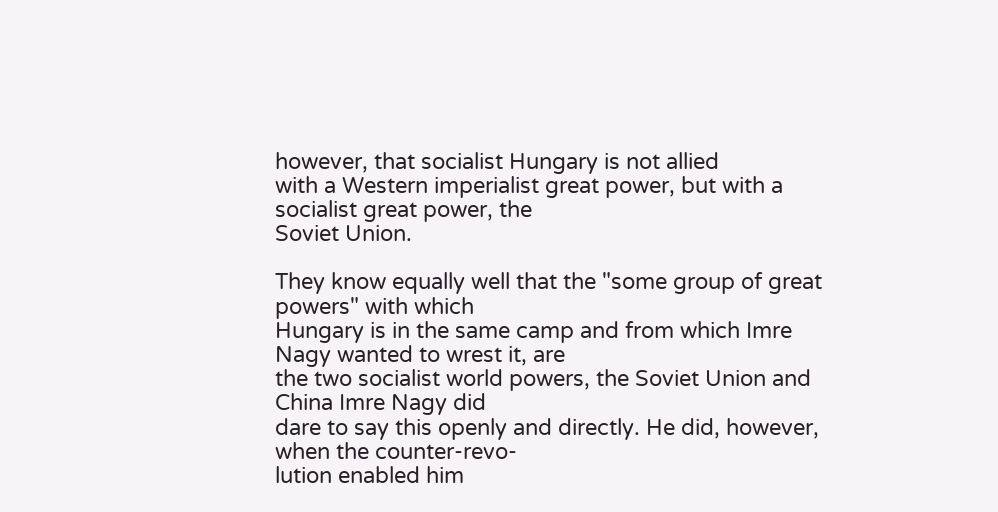however, that socialist Hungary is not allied
with a Western imperialist great power, but with a socialist great power, the
Soviet Union.

They know equally well that the "some group of great powers" with which
Hungary is in the same camp and from which Imre Nagy wanted to wrest it, are
the two socialist world powers, the Soviet Union and China Imre Nagy did
dare to say this openly and directly. He did, however, when the counter-revo-
lution enabled him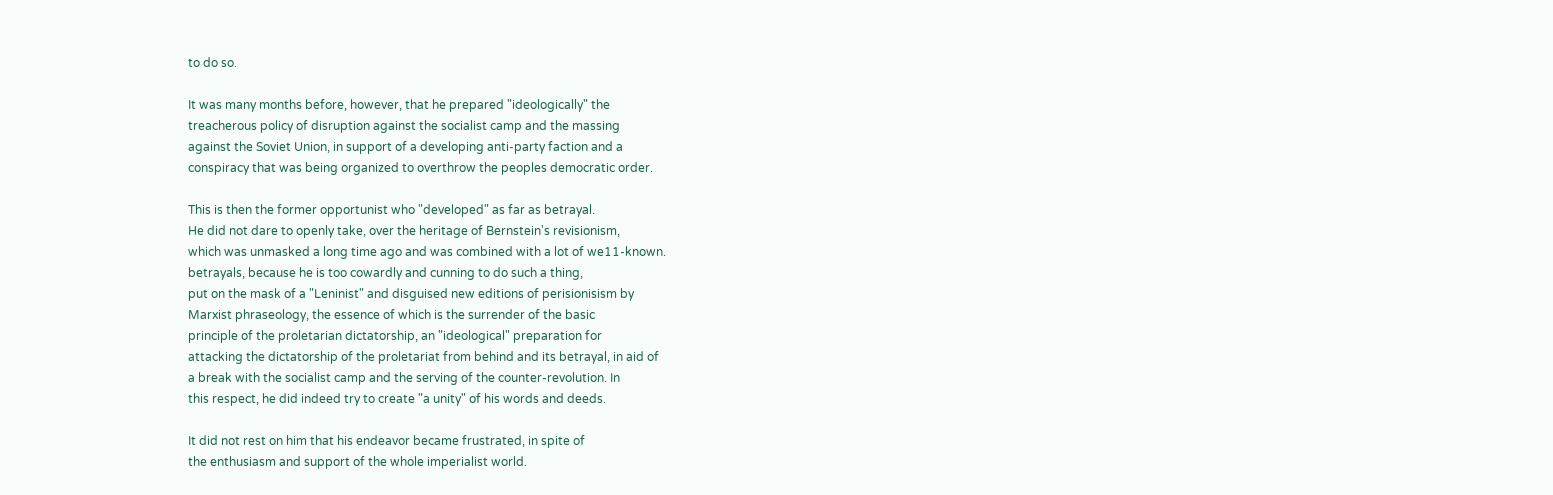to do so.

It was many months before, however, that he prepared "ideologically" the
treacherous policy of disruption against the socialist camp and the massing
against the Soviet Union, in support of a developing anti-party faction and a
conspiracy that was being organized to overthrow the peoples democratic order.

This is then the former opportunist who "developed" as far as betrayal.
He did not dare to openly take, over the heritage of Bernstein's revisionism,
which was unmasked a long time ago and was combined with a lot of we11-known.
betrayals, because he is too cowardly and cunning to do such a thing,
put on the mask of a "Leninist" and disguised new editions of perisionisism by
Marxist phraseology, the essence of which is the surrender of the basic
principle of the proletarian dictatorship, an "ideological" preparation for
attacking the dictatorship of the proletariat from behind and its betrayal, in aid of
a break with the socialist camp and the serving of the counter-revolution. In
this respect, he did indeed try to create "a unity" of his words and deeds.

It did not rest on him that his endeavor became frustrated, in spite of
the enthusiasm and support of the whole imperialist world.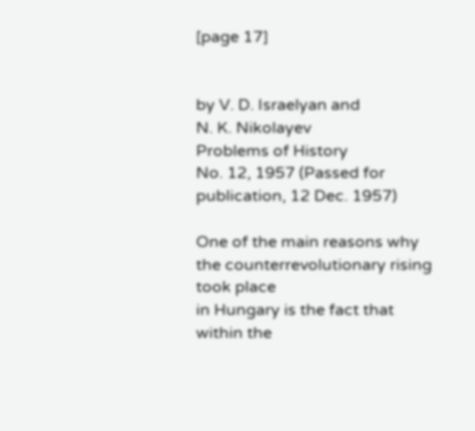[page 17]


by V. D. Israelyan and
N. K. Nikolayev
Problems of History
No. 12, 1957 (Passed for publication, 12 Dec. 1957)

One of the main reasons why the counterrevolutionary rising took place
in Hungary is the fact that within the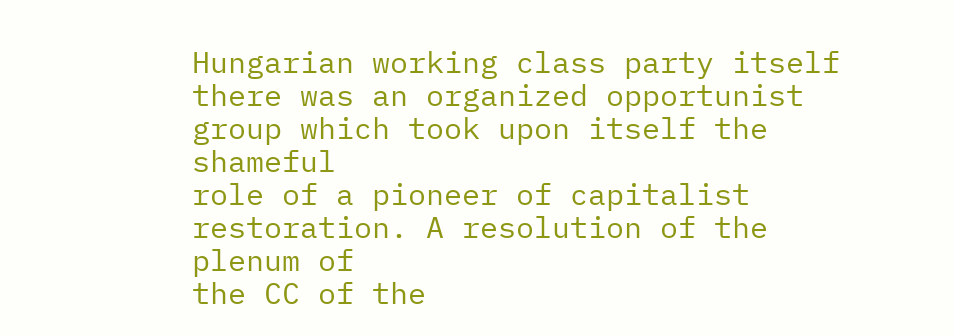Hungarian working class party itself
there was an organized opportunist group which took upon itself the shameful
role of a pioneer of capitalist restoration. A resolution of the plenum of
the CC of the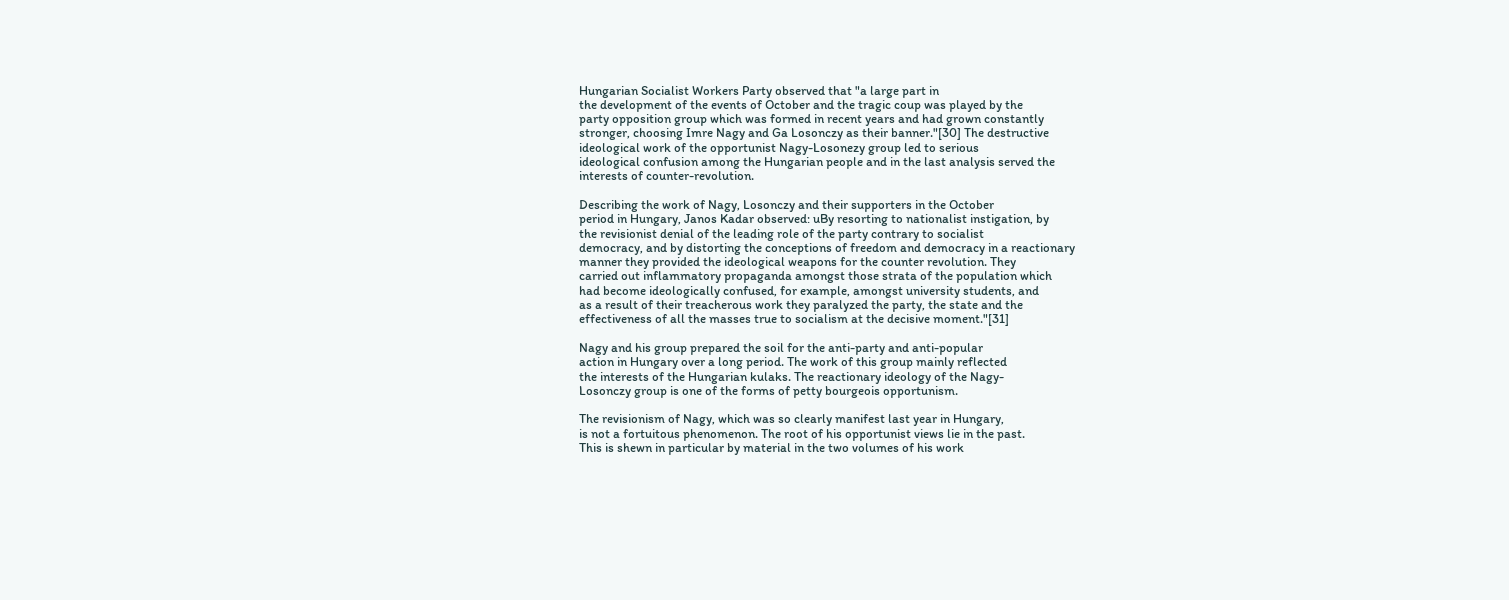Hungarian Socialist Workers Party observed that "a large part in
the development of the events of October and the tragic coup was played by the
party opposition group which was formed in recent years and had grown constantly
stronger, choosing Imre Nagy and Ga Losonczy as their banner."[30] The destructive
ideological work of the opportunist Nagy-Losonezy group led to serious
ideological confusion among the Hungarian people and in the last analysis served the
interests of counter-revolution.

Describing the work of Nagy, Losonczy and their supporters in the October
period in Hungary, Janos Kadar observed: uBy resorting to nationalist instigation, by
the revisionist denial of the leading role of the party contrary to socialist
democracy, and by distorting the conceptions of freedom and democracy in a reactionary
manner they provided the ideological weapons for the counter revolution. They
carried out inflammatory propaganda amongst those strata of the population which
had become ideologically confused, for example, amongst university students, and
as a result of their treacherous work they paralyzed the party, the state and the
effectiveness of all the masses true to socialism at the decisive moment."[31]

Nagy and his group prepared the soil for the anti-party and anti-popular
action in Hungary over a long period. The work of this group mainly reflected
the interests of the Hungarian kulaks. The reactionary ideology of the Nagy-
Losonczy group is one of the forms of petty bourgeois opportunism.

The revisionism of Nagy, which was so clearly manifest last year in Hungary,
is not a fortuitous phenomenon. The root of his opportunist views lie in the past.
This is shewn in particular by material in the two volumes of his work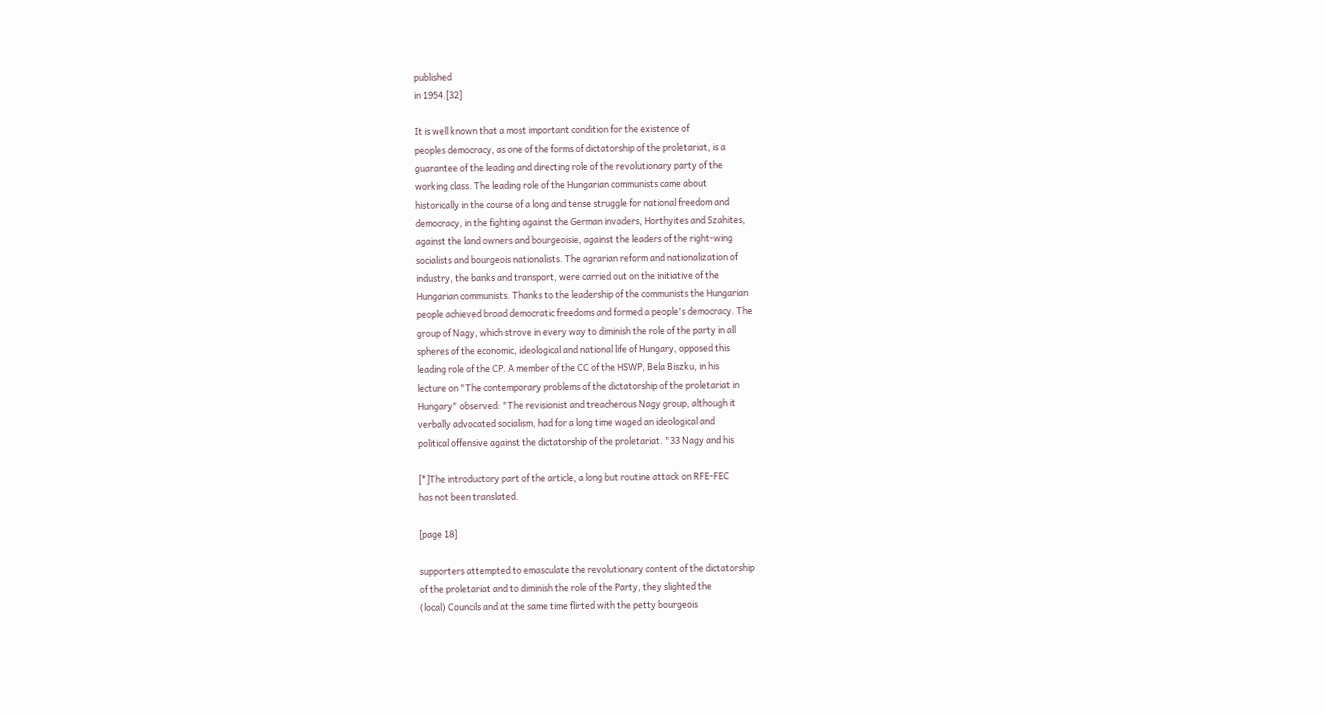published
in 1954.[32]

It is well known that a most important condition for the existence of
peoples democracy, as one of the forms of dictatorship of the proletariat, is a
guarantee of the leading and directing role of the revolutionary party of the
working class. The leading role of the Hungarian communists came about
historically in the course of a long and tense struggle for national freedom and
democracy, in the fighting against the German invaders, Horthyites and Szahites,
against the land owners and bourgeoisie, against the leaders of the right-wing
socialists and bourgeois nationalists. The agrarian reform and nationalization of
industry, the banks and transport, were carried out on the initiative of the
Hungarian communists. Thanks to the leadership of the communists the Hungarian
people achieved broad democratic freedoms and formed a people's democracy. The
group of Nagy, which strove in every way to diminish the role of the party in all
spheres of the economic, ideological and national life of Hungary, opposed this
leading role of the CP. A member of the CC of the HSWP, Bela Biszku, in his
lecture on "The contemporary problems of the dictatorship of the proletariat in
Hungary" observed: "The revisionist and treacherous Nagy group, although it
verbally advocated socialism, had for a long time waged an ideological and
political offensive against the dictatorship of the proletariat. "33 Nagy and his

[*]The introductory part of the article, a long but routine attack on RFE-FEC
has not been translated.

[page 18]

supporters attempted to emasculate the revolutionary content of the dictatorship
of the proletariat and to diminish the role of the Party, they slighted the
(local) Councils and at the same time flirted with the petty bourgeois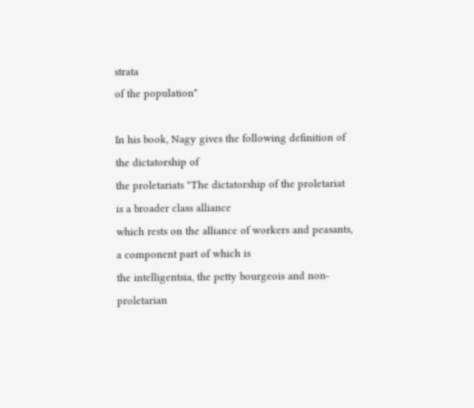strata
of the population*

In his book, Nagy gives the following definition of the dictatorship of
the proletariats "The dictatorship of the proletariat is a broader class alliance
which rests on the alliance of workers and peasants, a component part of which is
the intelligentsia, the petty bourgeois and non-proletarian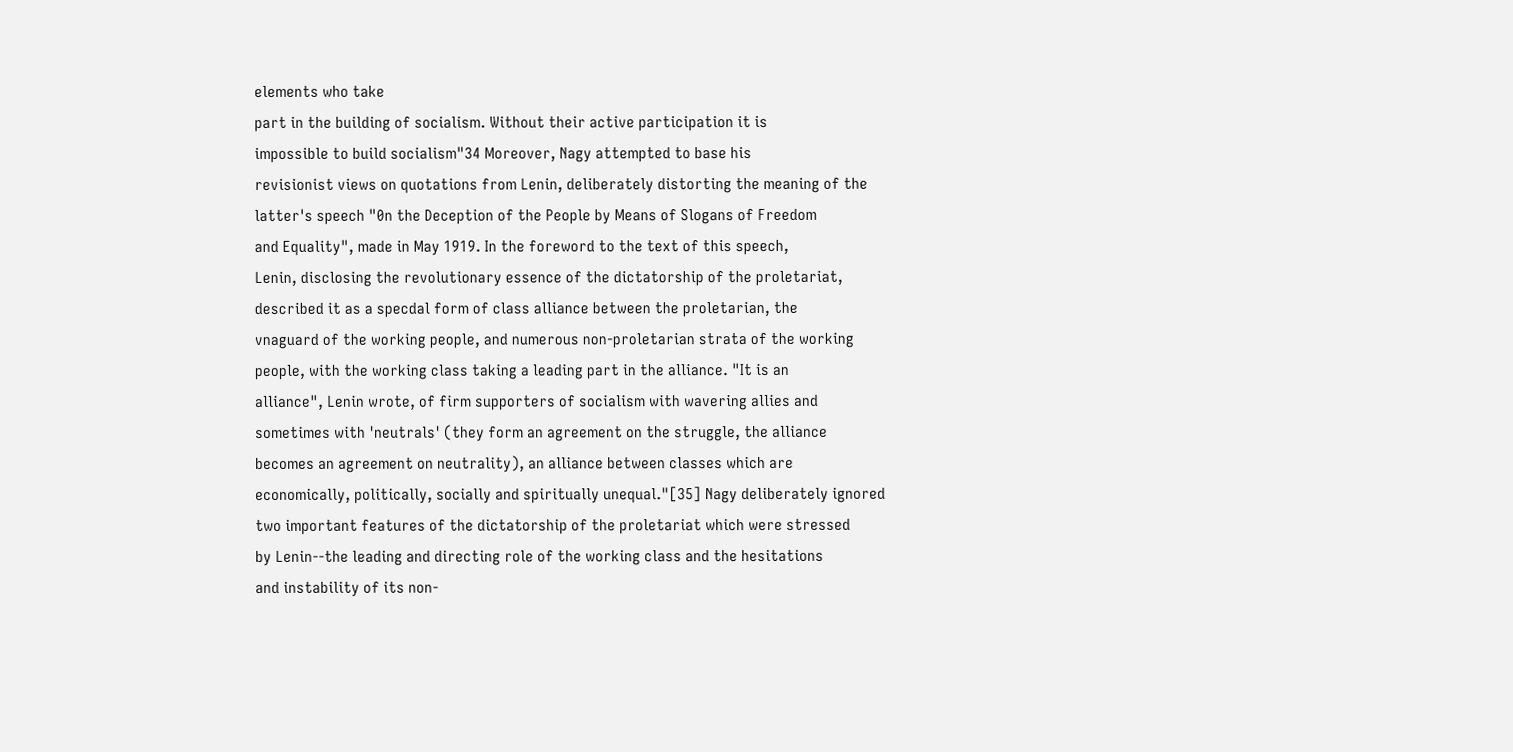elements who take
part in the building of socialism. Without their active participation it is
impossible to build socialism"34 Moreover, Nagy attempted to base his
revisionist views on quotations from Lenin, deliberately distorting the meaning of the
latter's speech "0n the Deception of the People by Means of Slogans of Freedom
and Equality", made in May 1919. In the foreword to the text of this speech,
Lenin, disclosing the revolutionary essence of the dictatorship of the proletariat,
described it as a specdal form of class alliance between the proletarian, the
vnaguard of the working people, and numerous non-proletarian strata of the working
people, with the working class taking a leading part in the alliance. "It is an
alliance", Lenin wrote, of firm supporters of socialism with wavering allies and
sometimes with 'neutrals' (they form an agreement on the struggle, the alliance
becomes an agreement on neutrality), an alliance between classes which are
economically, politically, socially and spiritually unequal."[35] Nagy deliberately ignored
two important features of the dictatorship of the proletariat which were stressed
by Lenin--the leading and directing role of the working class and the hesitations
and instability of its non-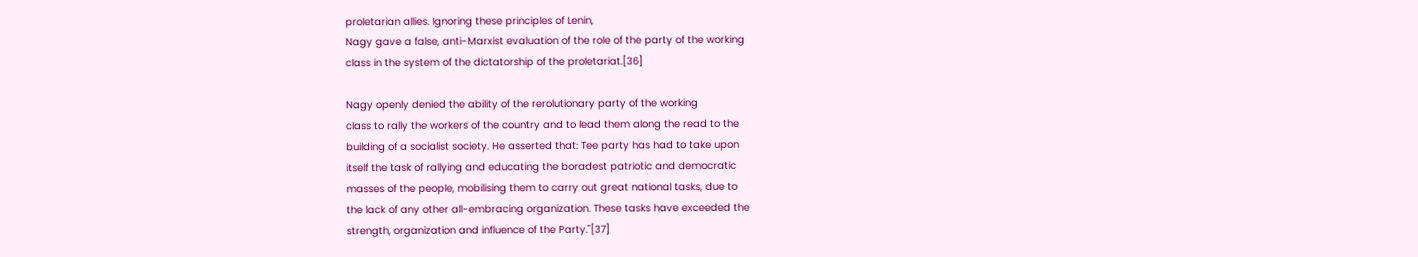proletarian allies. Ignoring these principles of Lenin,
Nagy gave a false, anti-Marxist evaluation of the role of the party of the working
class in the system of the dictatorship of the proletariat.[36]

Nagy openly denied the ability of the rerolutionary party of the working
class to rally the workers of the country and to lead them along the read to the
building of a socialist society. He asserted that: Tee party has had to take upon
itself the task of rallying and educating the boradest patriotic and democratic
masses of the people, mobilising them to carry out great national tasks, due to
the lack of any other all-embracing organization. These tasks have exceeded the
strength, organization and influence of the Party."[37]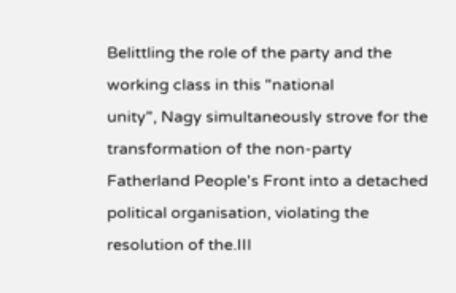Belittling the role of the party and the working class in this "national
unity", Nagy simultaneously strove for the transformation of the non-party
Fatherland People's Front into a detached political organisation, violating the
resolution of the.III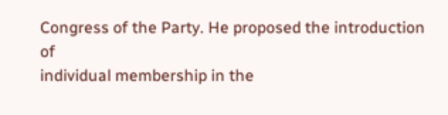Congress of the Party. He proposed the introduction of
individual membership in the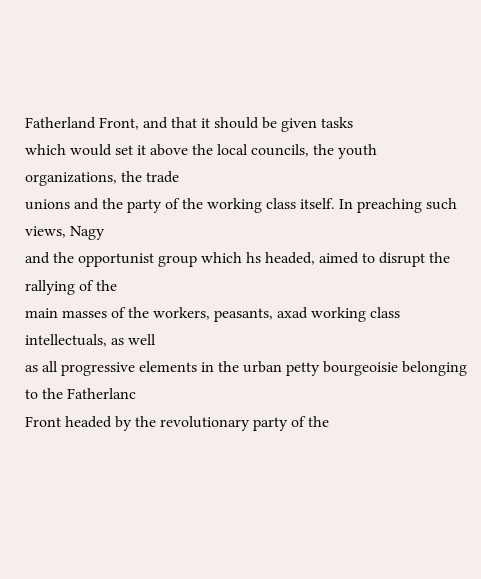Fatherland Front, and that it should be given tasks
which would set it above the local councils, the youth organizations, the trade
unions and the party of the working class itself. In preaching such views, Nagy
and the opportunist group which hs headed, aimed to disrupt the rallying of the
main masses of the workers, peasants, axad working class intellectuals, as well
as all progressive elements in the urban petty bourgeoisie belonging to the Fatherlanc
Front headed by the revolutionary party of the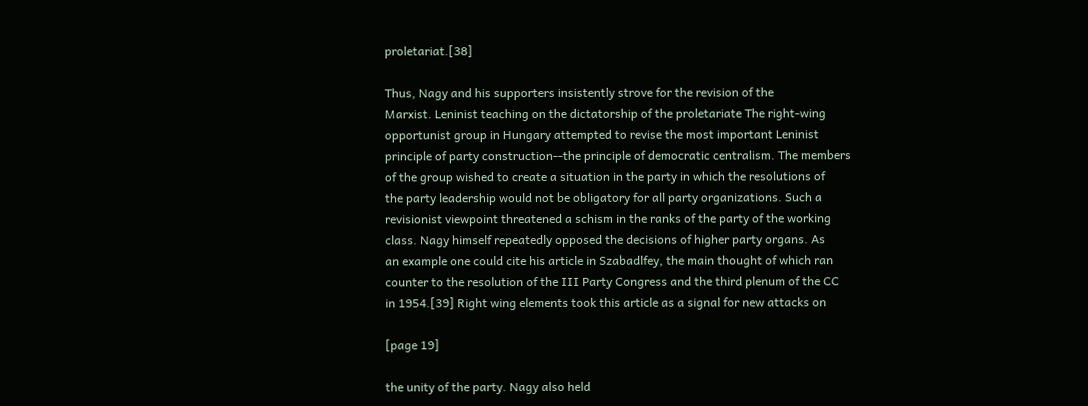proletariat.[38]

Thus, Nagy and his supporters insistently strove for the revision of the
Marxist. Leninist teaching on the dictatorship of the proletariate The right-wing
opportunist group in Hungary attempted to revise the most important Leninist
principle of party construction--the principle of democratic centralism. The members
of the group wished to create a situation in the party in which the resolutions of
the party leadership would not be obligatory for all party organizations. Such a
revisionist viewpoint threatened a schism in the ranks of the party of the working
class. Nagy himself repeatedly opposed the decisions of higher party organs. As
an example one could cite his article in Szabadlfey, the main thought of which ran
counter to the resolution of the III Party Congress and the third plenum of the CC
in 1954.[39] Right wing elements took this article as a signal for new attacks on

[page 19]

the unity of the party. Nagy also held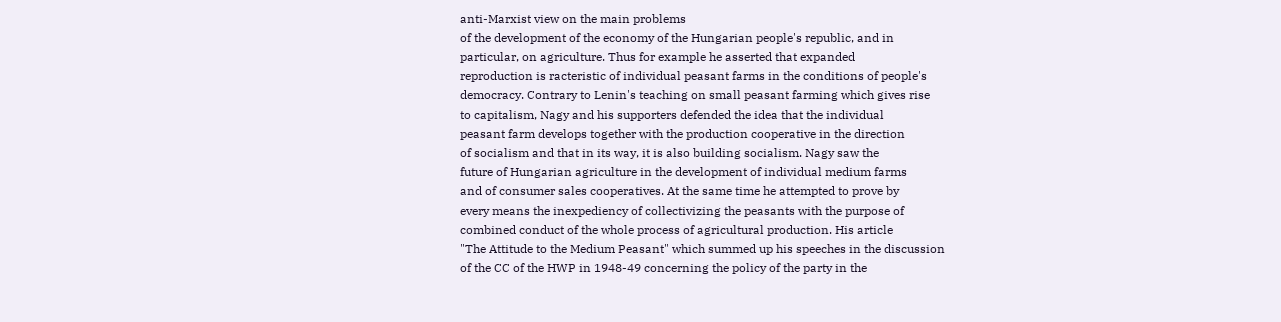anti-Marxist view on the main problems
of the development of the economy of the Hungarian people's republic, and in
particular, on agriculture. Thus for example he asserted that expanded
reproduction is racteristic of individual peasant farms in the conditions of people's
democracy. Contrary to Lenin's teaching on small peasant farming which gives rise
to capitalism, Nagy and his supporters defended the idea that the individual
peasant farm develops together with the production cooperative in the direction
of socialism and that in its way, it is also building socialism. Nagy saw the
future of Hungarian agriculture in the development of individual medium farms
and of consumer sales cooperatives. At the same time he attempted to prove by
every means the inexpediency of collectivizing the peasants with the purpose of
combined conduct of the whole process of agricultural production. His article
"The Attitude to the Medium Peasant" which summed up his speeches in the discussion
of the CC of the HWP in 1948-49 concerning the policy of the party in the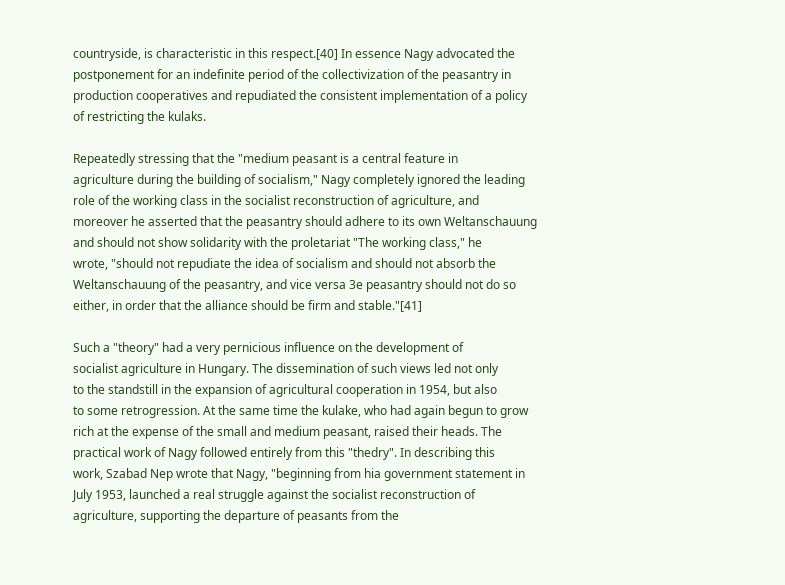countryside, is characteristic in this respect.[40] In essence Nagy advocated the
postponement for an indefinite period of the collectivization of the peasantry in
production cooperatives and repudiated the consistent implementation of a policy
of restricting the kulaks.

Repeatedly stressing that the "medium peasant is a central feature in
agriculture during the building of socialism," Nagy completely ignored the leading
role of the working class in the socialist reconstruction of agriculture, and
moreover he asserted that the peasantry should adhere to its own Weltanschauung
and should not show solidarity with the proletariat "The working class," he
wrote, "should not repudiate the idea of socialism and should not absorb the
Weltanschauung of the peasantry, and vice versa 3e peasantry should not do so
either, in order that the alliance should be firm and stable."[41]

Such a "theory" had a very pernicious influence on the development of
socialist agriculture in Hungary. The dissemination of such views led not only
to the standstill in the expansion of agricultural cooperation in 1954, but also
to some retrogression. At the same time the kulake, who had again begun to grow
rich at the expense of the small and medium peasant, raised their heads. The
practical work of Nagy followed entirely from this "thedry". In describing this
work, Szabad Nep wrote that Nagy, "beginning from hia government statement in
July 1953, launched a real struggle against the socialist reconstruction of
agriculture, supporting the departure of peasants from the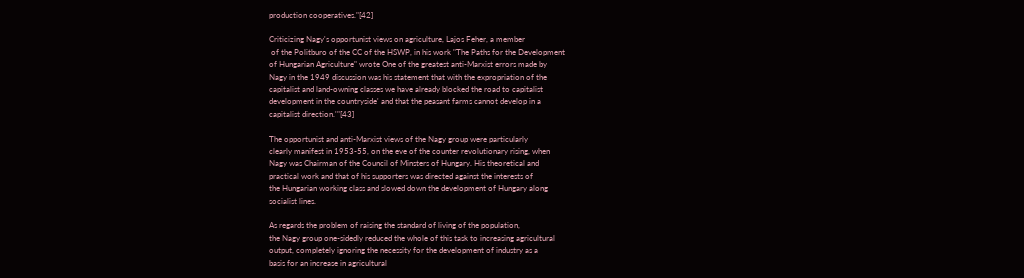production cooperatives."[42]

Criticizing Nagy's opportunist views on agriculture, Lajos Feher, a member
 of the Politburo of the CC of the HSWP, in his work "The Paths for the Development
of Hungarian Agriculture" wrote One of the greatest anti-Marxist errors made by
Nagy in the 1949 discussion was his statement that with the expropriation of the
capitalist and land-owning classes we have already blocked the road to capitalist
development in the countryside' and that the peasant farms cannot develop in a
capitalist direction.'"[43]

The opportunist and anti-Marxist views of the Nagy group were particularly
clearly manifest in 1953-55, on the eve of the counter revolutionary rising, when
Nagy was Chairman of the Council of Minsters of Hungary. His theoretical and
practical work and that of his supporters was directed against the interests of
the Hungarian working class and slowed down the development of Hungary along
socialist lines.

As regards the problem of raising the standard of living of the population,
the Nagy group one-sidedly reduced the whole of this task to increasing agricultural
output, completely ignoring the necessity for the development of industry as a
basis for an increase in agricultural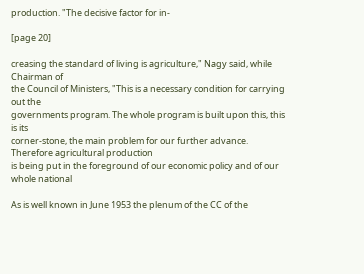production. "The decisive factor for in-

[page 20]

creasing the standard of living is agriculture," Nagy said, while Chairman of
the Council of Ministers, "This is a necessary condition for carrying out the
governments program. The whole program is built upon this, this is its
corner-stone, the main problem for our further advance. Therefore agricultural production
is being put in the foreground of our economic policy and of our whole national

As is well known in June 1953 the plenum of the CC of the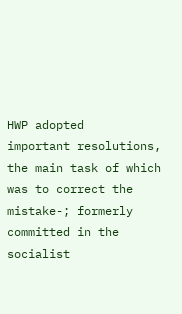HWP adopted
important resolutions, the main task of which was to correct the mistake-; formerly
committed in the socialist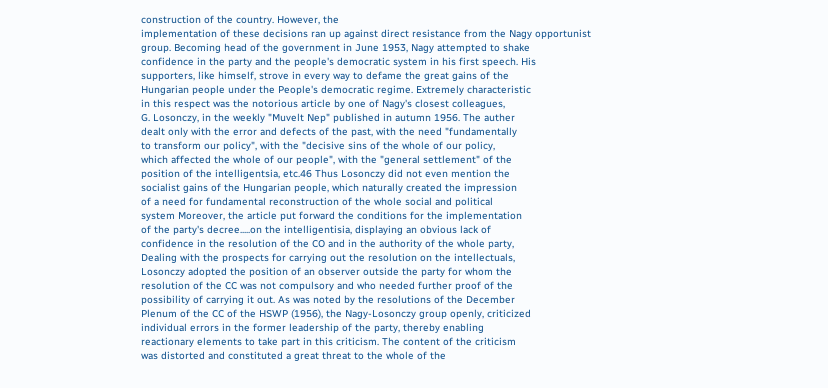construction of the country. However, the
implementation of these decisions ran up against direct resistance from the Nagy opportunist
group. Becoming head of the government in June 1953, Nagy attempted to shake
confidence in the party and the people's democratic system in his first speech. His
supporters, like himself, strove in every way to defame the great gains of the
Hungarian people under the People's democratic regime. Extremely characteristic
in this respect was the notorious article by one of Nagy's closest colleagues,
G. Losonczy, in the weekly "Muvelt Nep" published in autumn 1956. The auther
dealt only with the error and defects of the past, with the need "fundamentally
to transform our policy", with the "decisive sins of the whole of our policy,
which affected the whole of our people", with the "general settlement" of the
position of the intelligentsia, etc.46 Thus Losonczy did not even mention the
socialist gains of the Hungarian people, which naturally created the impression
of a need for fundamental reconstruction of the whole social and political
system Moreover, the article put forward the conditions for the implementation
of the party's decree.....on the intelligentisia, displaying an obvious lack of
confidence in the resolution of the CO and in the authority of the whole party,
Dealing with the prospects for carrying out the resolution on the intellectuals,
Losonczy adopted the position of an observer outside the party for whom the
resolution of the CC was not compulsory and who needed further proof of the
possibility of carrying it out. As was noted by the resolutions of the December
Plenum of the CC of the HSWP (1956), the Nagy-Losonczy group openly, criticized
individual errors in the former leadership of the party, thereby enabling
reactionary elements to take part in this criticism. The content of the criticism
was distorted and constituted a great threat to the whole of the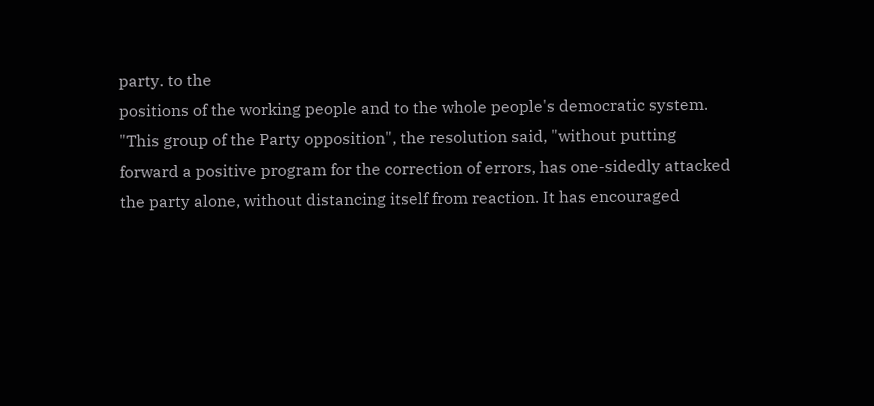party. to the
positions of the working people and to the whole people's democratic system.
"This group of the Party opposition", the resolution said, "without putting
forward a positive program for the correction of errors, has one-sidedly attacked
the party alone, without distancing itself from reaction. It has encouraged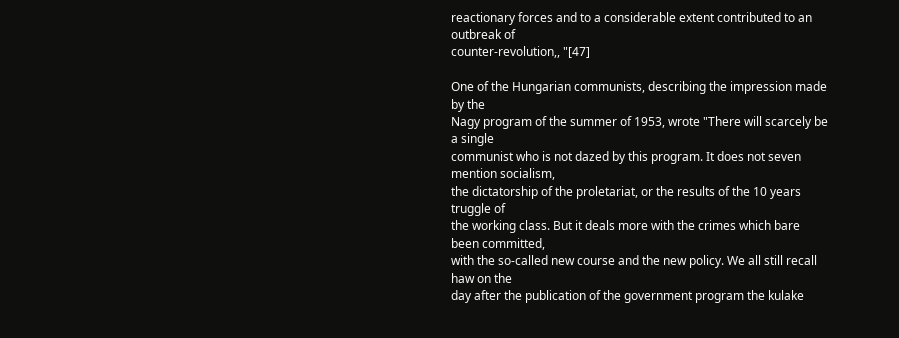reactionary forces and to a considerable extent contributed to an outbreak of
counter-revolution,, "[47]

One of the Hungarian communists, describing the impression made by the
Nagy program of the summer of 1953, wrote "There will scarcely be a single
communist who is not dazed by this program. It does not seven mention socialism,
the dictatorship of the proletariat, or the results of the 10 years truggle of
the working class. But it deals more with the crimes which bare been committed,
with the so-called new course and the new policy. We all still recall haw on the
day after the publication of the government program the kulake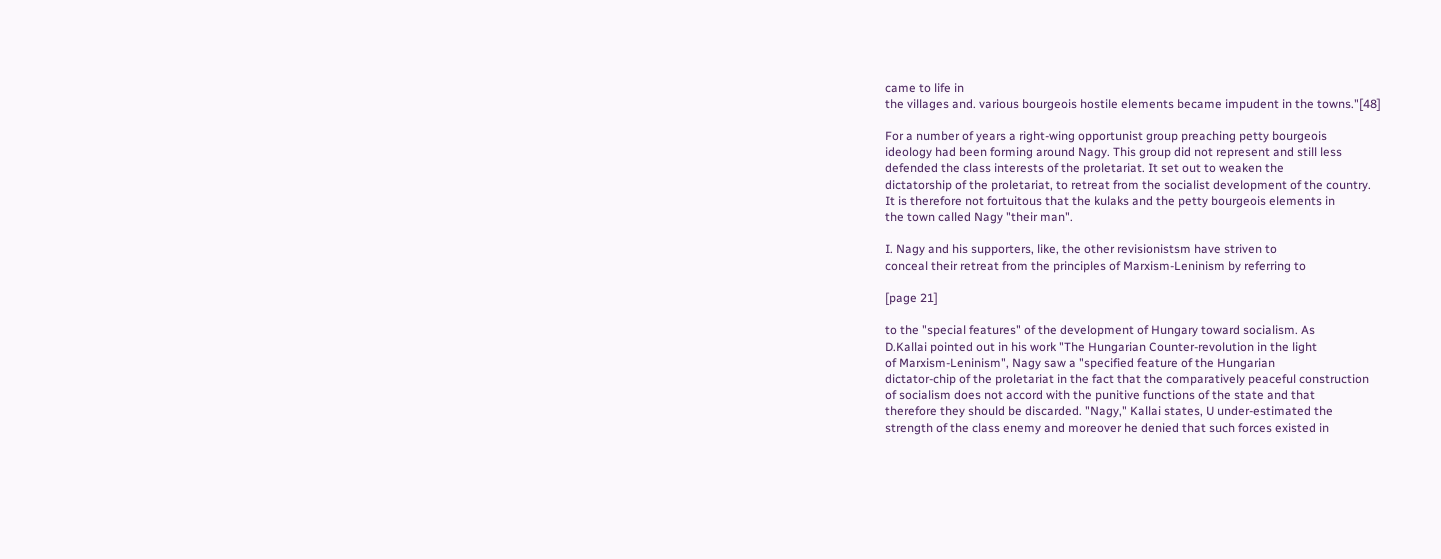came to life in
the villages and. various bourgeois hostile elements became impudent in the towns."[48]

For a number of years a right-wing opportunist group preaching petty bourgeois
ideology had been forming around Nagy. This group did not represent and still less
defended the class interests of the proletariat. It set out to weaken the
dictatorship of the proletariat, to retreat from the socialist development of the country.
It is therefore not fortuitous that the kulaks and the petty bourgeois elements in
the town called Nagy "their man".

I. Nagy and his supporters, like, the other revisionistsm have striven to
conceal their retreat from the principles of Marxism-Leninism by referring to

[page 21]

to the "special features" of the development of Hungary toward socialism. As
D.Kallai pointed out in his work "The Hungarian Counter-revolution in the light
of Marxism-Leninism", Nagy saw a "specified feature of the Hungarian
dictator-chip of the proletariat in the fact that the comparatively peaceful construction
of socialism does not accord with the punitive functions of the state and that
therefore they should be discarded. "Nagy," Kallai states, U under-estimated the
strength of the class enemy and moreover he denied that such forces existed in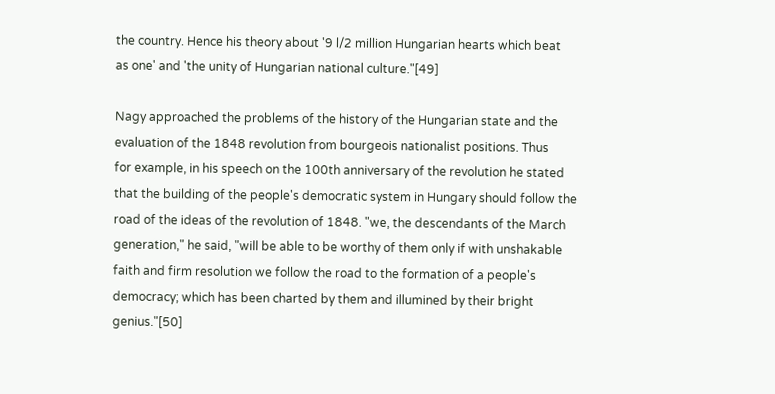the country. Hence his theory about '9 l/2 million Hungarian hearts which beat
as one' and 'the unity of Hungarian national culture."[49]

Nagy approached the problems of the history of the Hungarian state and the
evaluation of the 1848 revolution from bourgeois nationalist positions. Thus
for example, in his speech on the 100th anniversary of the revolution he stated
that the building of the people's democratic system in Hungary should follow the
road of the ideas of the revolution of 1848. "we, the descendants of the March
generation," he said, "will be able to be worthy of them only if with unshakable
faith and firm resolution we follow the road to the formation of a people's
democracy; which has been charted by them and illumined by their bright genius."[50]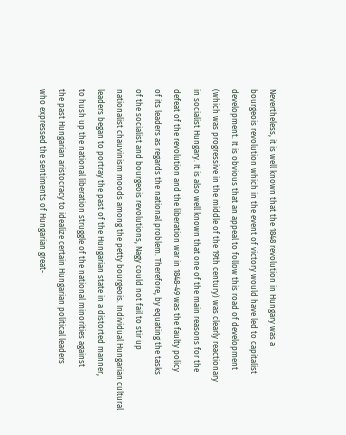Nevertheless, it is well known that the 1848 revolution in Hungary was a
bourgeois revolution which in the event of victory would have led to capitalist
development. It is obvious that an appeal to follow this road of development
(which was progressive in the middle of the 19th century) was clearly reactionary
in socialist Hungary. It is also well known that one of the main reasons for the
defeat of the revolution and the liberation war in 1848-49 was the faulty policy
of its leaders as regards the national problem. Therefore, by equating the tasks
of the socialist and bourgeois revolutions, Nagy could not fail to stir up
nationalist chauvinism moods among the petty bourgeois. Individual Hungarian cultural
leaders began to portray the past of the Hungarian state in a distorted manner,
to hush up the national liberation struggle of the national minorities against
the past Hungarian aristocracy to idealize certain Hungarian political leaders
who expressed the sentiments of Hungarian great-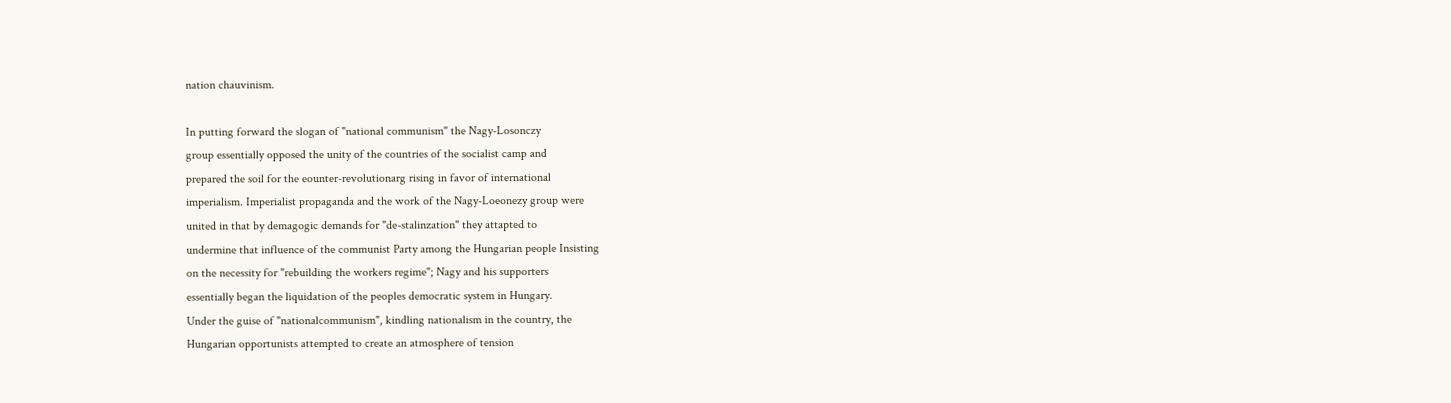nation chauvinism.

In putting forward the slogan of "national communism" the Nagy-Losonczy
group essentially opposed the unity of the countries of the socialist camp and
prepared the soil for the eounter-revolutionarg rising in favor of international
imperialism. Imperialist propaganda and the work of the Nagy-Loeonezy group were
united in that by demagogic demands for "de-stalinzation" they attapted to
undermine that influence of the communist Party among the Hungarian people Insisting
on the necessity for "rebuilding the workers regime"; Nagy and his supporters
essentially began the liquidation of the peoples democratic system in Hungary.
Under the guise of "nationalcommunism", kindling nationalism in the country, the
Hungarian opportunists attempted to create an atmosphere of tension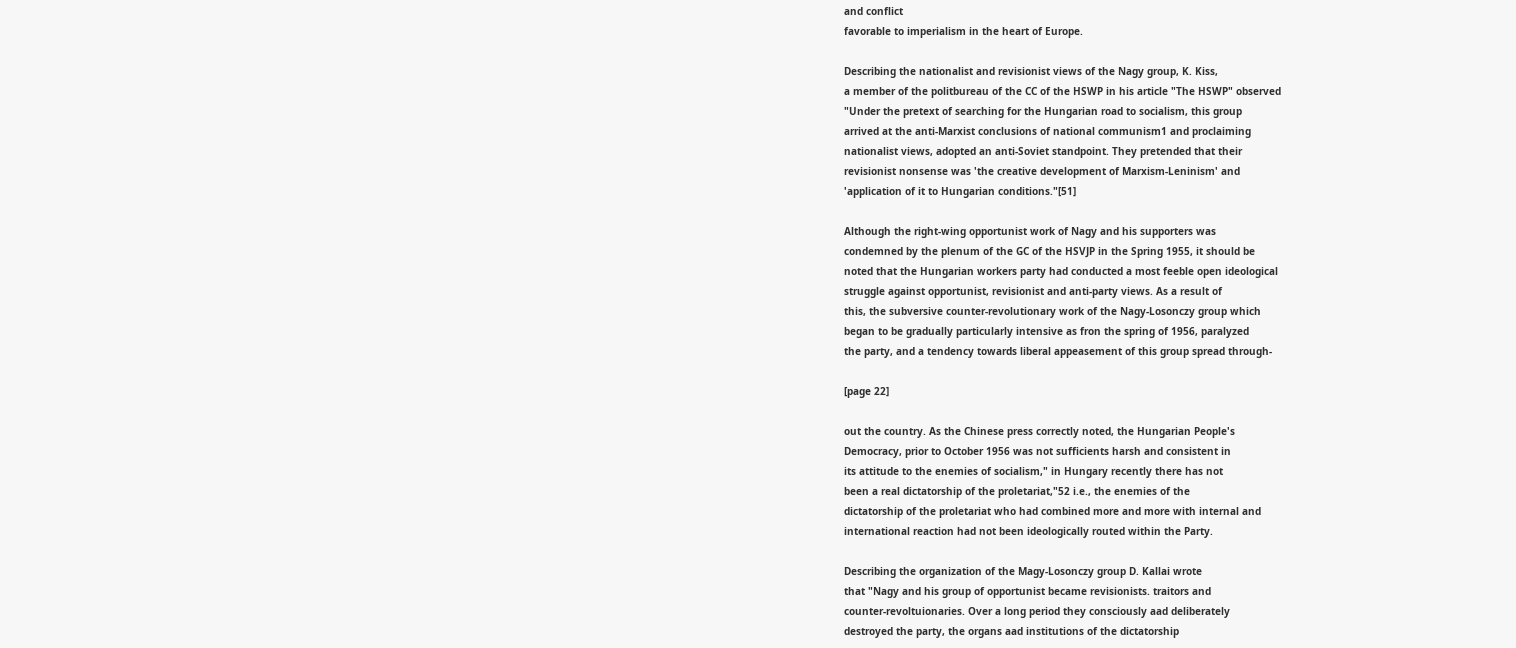and conflict
favorable to imperialism in the heart of Europe.

Describing the nationalist and revisionist views of the Nagy group, K. Kiss,
a member of the politbureau of the CC of the HSWP in his article "The HSWP" observed
"Under the pretext of searching for the Hungarian road to socialism, this group
arrived at the anti-Marxist conclusions of national communism1 and proclaiming
nationalist views, adopted an anti-Soviet standpoint. They pretended that their
revisionist nonsense was 'the creative development of Marxism-Leninism' and
'application of it to Hungarian conditions."[51]

Although the right-wing opportunist work of Nagy and his supporters was
condemned by the plenum of the GC of the HSVJP in the Spring 1955, it should be
noted that the Hungarian workers party had conducted a most feeble open ideological
struggle against opportunist, revisionist and anti-party views. As a result of
this, the subversive counter-revolutionary work of the Nagy-Losonczy group which
began to be gradually particularly intensive as fron the spring of 1956, paralyzed
the party, and a tendency towards liberal appeasement of this group spread through-

[page 22]

out the country. As the Chinese press correctly noted, the Hungarian People's
Democracy, prior to October 1956 was not sufficients harsh and consistent in
its attitude to the enemies of socialism," in Hungary recently there has not
been a real dictatorship of the proletariat,"52 i.e., the enemies of the
dictatorship of the proletariat who had combined more and more with internal and
international reaction had not been ideologically routed within the Party.

Describing the organization of the Magy-Losonczy group D. Kallai wrote
that "Nagy and his group of opportunist became revisionists. traitors and
counter-revoltuionaries. Over a long period they consciously aad deliberately
destroyed the party, the organs aad institutions of the dictatorship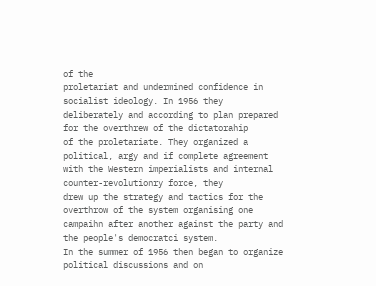of the
proletariat and undermined confidence in socialist ideology. In 1956 they
deliberately and according to plan prepared for the overthrew of the dictatorahip
of the proletariate. They organized a political, argy and if complete agreement
with the Western imperialists and internal counter-revolutionry force, they
drew up the strategy and tactics for the overthrow of the system organising one
campaihn after another against the party and the people's democratci system.
In the summer of 1956 then began to organize political discussions and on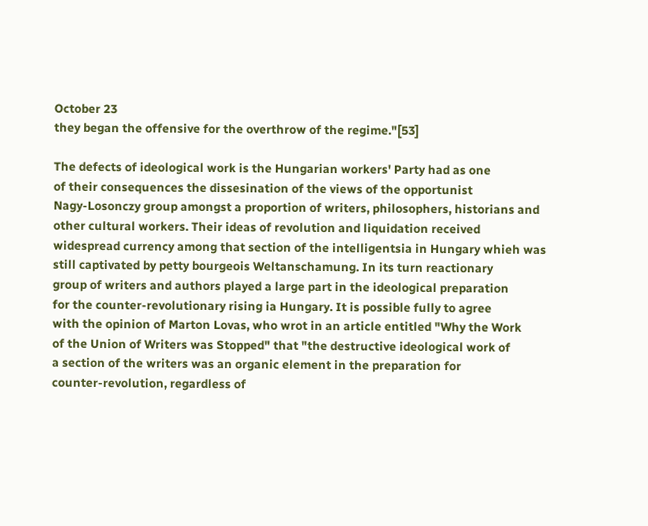October 23
they began the offensive for the overthrow of the regime."[53]

The defects of ideological work is the Hungarian workers' Party had as one
of their consequences the dissesination of the views of the opportunist
Nagy-Losonczy group amongst a proportion of writers, philosophers, historians and
other cultural workers. Their ideas of revolution and liquidation received
widespread currency among that section of the intelligentsia in Hungary whieh was
still captivated by petty bourgeois Weltanschamung. In its turn reactionary
group of writers and authors played a large part in the ideological preparation
for the counter-revolutionary rising ia Hungary. It is possible fully to agree
with the opinion of Marton Lovas, who wrot in an article entitled "Why the Work
of the Union of Writers was Stopped" that "the destructive ideological work of
a section of the writers was an organic element in the preparation for
counter-revolution, regardless of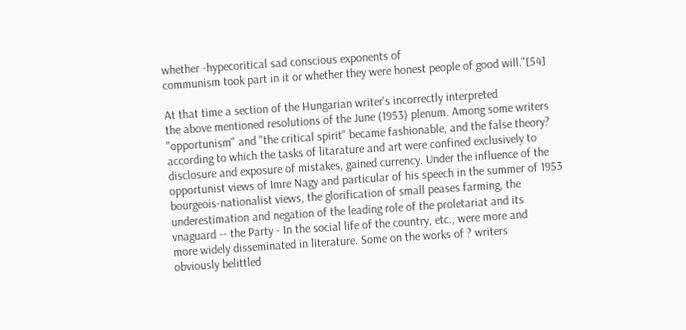whether -hypecoritical sad conscious exponents of
communism took part in it or whether they were honest people of good will."[54]

At that time a section of the Hungarian writer's incorrectly interpreted
the above mentioned resolutions of the June (1953) plenum. Among some writers
"opportunism" and "the critical spirit" became fashionable, and the false theory?
according to which the tasks of litarature and art were confined exclusively to
disclosure and exposure of mistakes, gained currency. Under the influence of the
opportunist views of Imre Nagy and particular of his speech in the summer of 1953
bourgeois-nationalist views, the glorification of small peases farming, the
underestimation and negation of the leading role of the proletariat and its
vnaguard -- the Party - In the social life of the country, etc., were more and
more widely disseminated in literature. Some on the works of ? writers
obviously belittled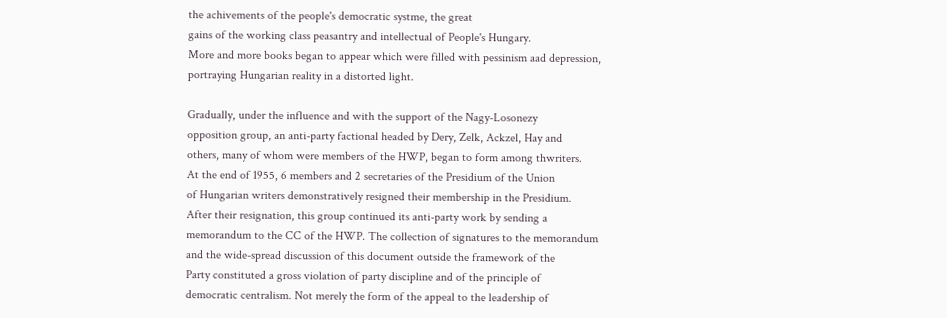the achivements of the people's democratic systme, the great
gains of the working class peasantry and intellectual of People's Hungary.
More and more books began to appear which were filled with pessinism aad depression,
portraying Hungarian reality in a distorted light.

Gradually, under the influence and with the support of the Nagy-Losonezy
opposition group, an anti-party factional headed by Dery, Zelk, Ackzel, Hay and
others, many of whom were members of the HWP, began to form among thwriters.
At the end of 1955, 6 members and 2 secretaries of the Presidium of the Union
of Hungarian writers demonstratively resigned their membership in the Presidium.
After their resignation, this group continued its anti-party work by sending a
memorandum to the CC of the HWP. The collection of signatures to the memorandum
and the wide-spread discussion of this document outside the framework of the
Party constituted a gross violation of party discipline and of the principle of
democratic centralism. Not merely the form of the appeal to the leadership of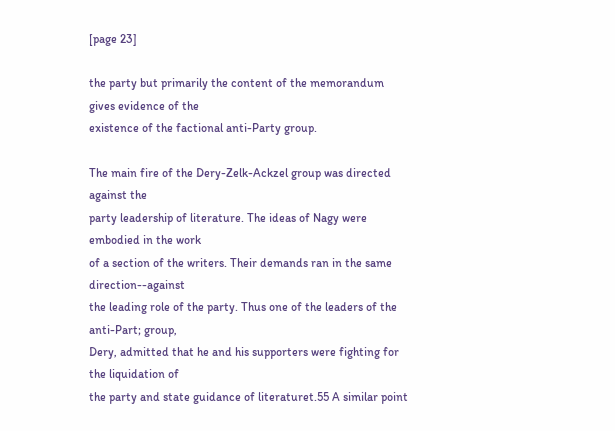[page 23]

the party but primarily the content of the memorandum gives evidence of the
existence of the factional anti-Party group.

The main fire of the Dery-Zelk-Ackzel group was directed against the
party leadership of literature. The ideas of Nagy were embodied in the work
of a section of the writers. Their demands ran in the same direction--against
the leading role of the party. Thus one of the leaders of the anti-Part; group,
Dery, admitted that he and his supporters were fighting for the liquidation of
the party and state guidance of literaturet.55 A similar point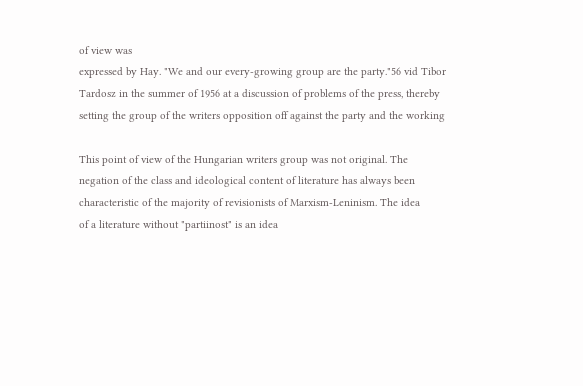of view was
expressed by Hay. "We and our every-growing group are the party."56 vid Tibor
Tardosz in the summer of 1956 at a discussion of problems of the press, thereby
setting the group of the writers opposition off against the party and the working

This point of view of the Hungarian writers group was not original. The
negation of the class and ideological content of literature has always been
characteristic of the majority of revisionists of Marxism-Leninism. The idea
of a literature without "partiinost" is an idea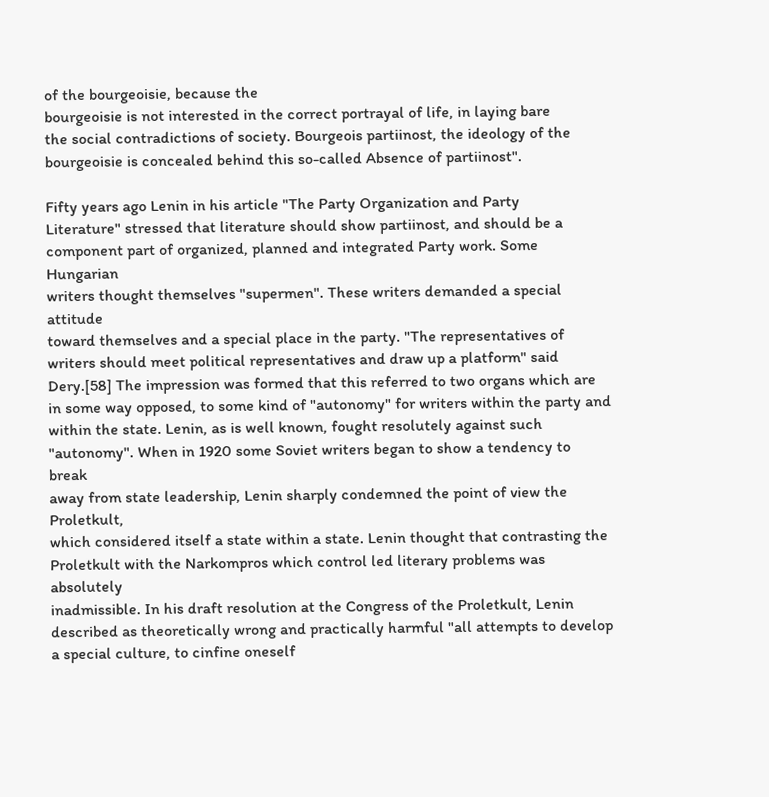of the bourgeoisie, because the
bourgeoisie is not interested in the correct portrayal of life, in laying bare
the social contradictions of society. Bourgeois partiinost, the ideology of the
bourgeoisie is concealed behind this so-called Absence of partiinost".

Fifty years ago Lenin in his article "The Party Organization and Party
Literature" stressed that literature should show partiinost, and should be a
component part of organized, planned and integrated Party work. Some Hungarian
writers thought themselves "supermen". These writers demanded a special attitude
toward themselves and a special place in the party. "The representatives of
writers should meet political representatives and draw up a platform" said
Dery.[58] The impression was formed that this referred to two organs which are
in some way opposed, to some kind of "autonomy" for writers within the party and
within the state. Lenin, as is well known, fought resolutely against such
"autonomy". When in 1920 some Soviet writers began to show a tendency to break
away from state leadership, Lenin sharply condemned the point of view the Proletkult,
which considered itself a state within a state. Lenin thought that contrasting the
Proletkult with the Narkompros which control led literary problems was absolutely
inadmissible. In his draft resolution at the Congress of the Proletkult, Lenin
described as theoretically wrong and practically harmful "all attempts to develop
a special culture, to cinfine oneself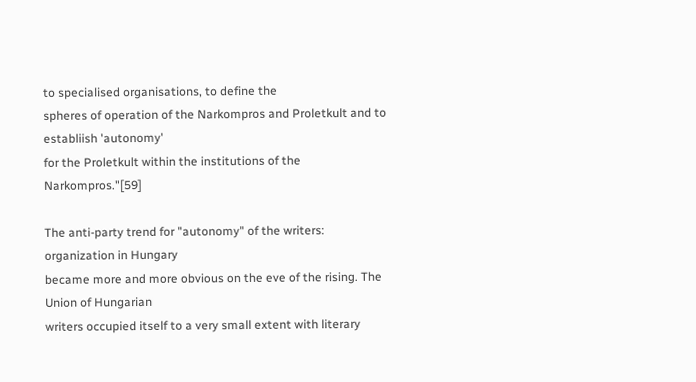to specialised organisations, to define the
spheres of operation of the Narkompros and Proletkult and to establiish 'autonomy'
for the Proletkult within the institutions of the Narkompros."[59]

The anti-party trend for "autonomy" of the writers: organization in Hungary
became more and more obvious on the eve of the rising. The Union of Hungarian
writers occupied itself to a very small extent with literary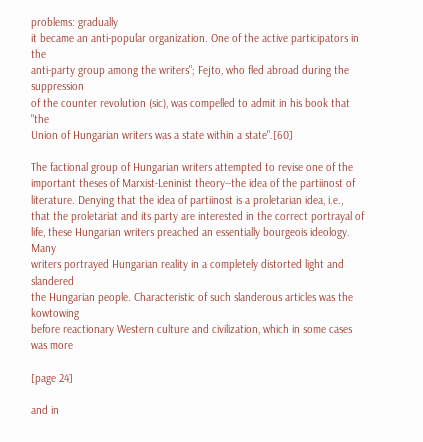problems: gradually
it became an anti-popular organization. One of the active participators in the
anti-party group among the writers"; Fejto, who fled abroad during the suppression
of the counter revolution (sic), was compelled to admit in his book that "the
Union of Hungarian writers was a state within a state".[60]

The factional group of Hungarian writers attempted to revise one of the
important theses of Marxist-Leninist theory--the idea of the partiinost of
literature. Denying that the idea of partiinost is a proletarian idea, i.e.,
that the proletariat and its party are interested in the correct portrayal of
life, these Hungarian writers preached an essentially bourgeois ideology. Many
writers portrayed Hungarian reality in a completely distorted light and slandered
the Hungarian people. Characteristic of such slanderous articles was the kowtowing
before reactionary Western culture and civilization, which in some cases was more

[page 24]

and in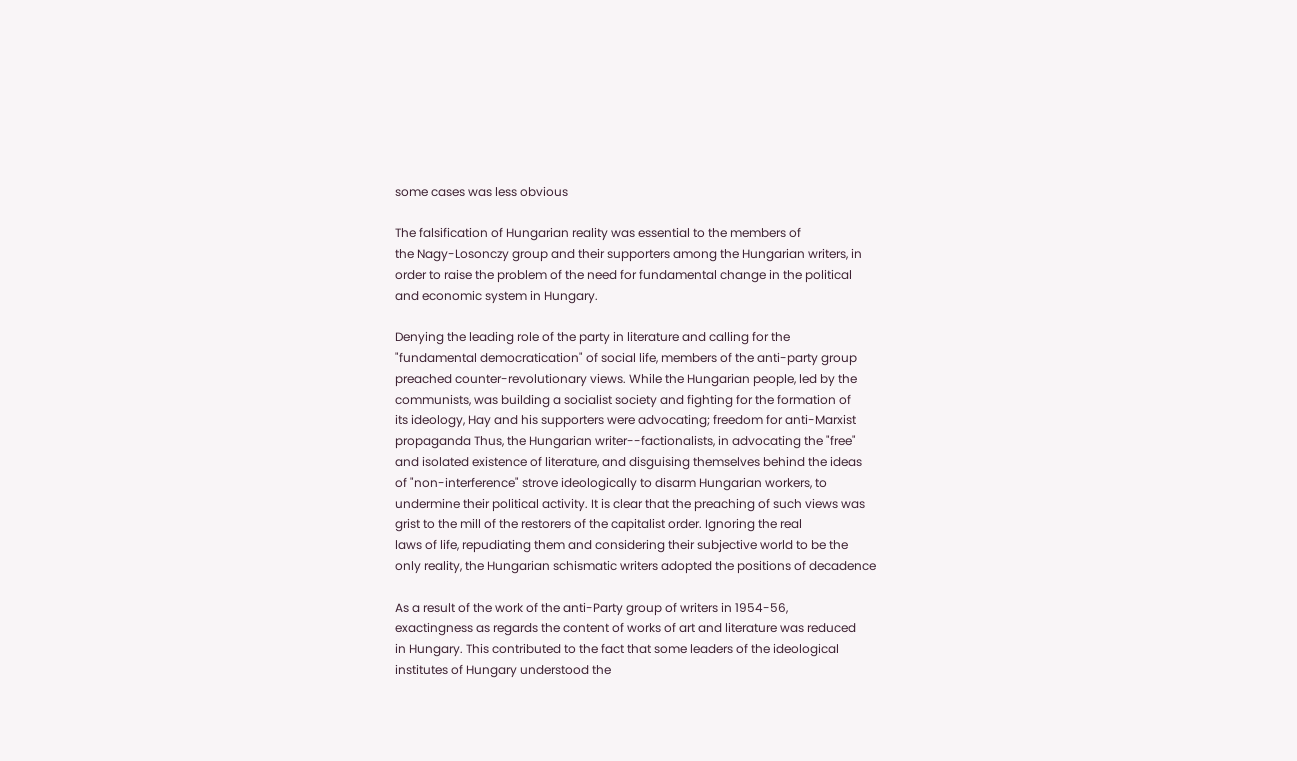some cases was less obvious

The falsification of Hungarian reality was essential to the members of
the Nagy-Losonczy group and their supporters among the Hungarian writers, in
order to raise the problem of the need for fundamental change in the political
and economic system in Hungary.

Denying the leading role of the party in literature and calling for the
"fundamental democratication" of social life, members of the anti-party group
preached counter-revolutionary views. While the Hungarian people, led by the
communists, was building a socialist society and fighting for the formation of
its ideology, Hay and his supporters were advocating; freedom for anti-Marxist
propaganda Thus, the Hungarian writer--factionalists, in advocating the "free"
and isolated existence of literature, and disguising themselves behind the ideas
of "non-interference" strove ideologically to disarm Hungarian workers, to
undermine their political activity. It is clear that the preaching of such views was
grist to the mill of the restorers of the capitalist order. Ignoring the real
laws of life, repudiating them and considering their subjective world to be the
only reality, the Hungarian schismatic writers adopted the positions of decadence

As a result of the work of the anti-Party group of writers in 1954-56,
exactingness as regards the content of works of art and literature was reduced
in Hungary. This contributed to the fact that some leaders of the ideological
institutes of Hungary understood the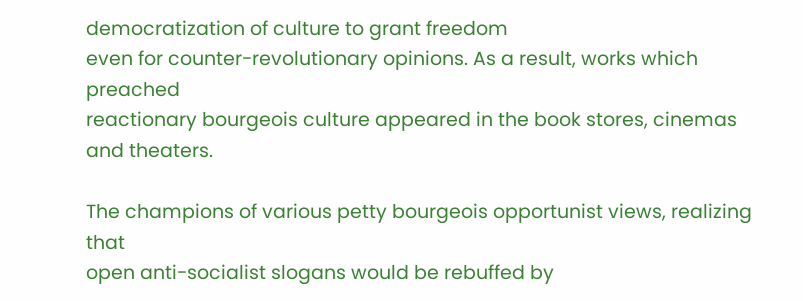democratization of culture to grant freedom
even for counter-revolutionary opinions. As a result, works which preached
reactionary bourgeois culture appeared in the book stores, cinemas and theaters.

The champions of various petty bourgeois opportunist views, realizing that
open anti-socialist slogans would be rebuffed by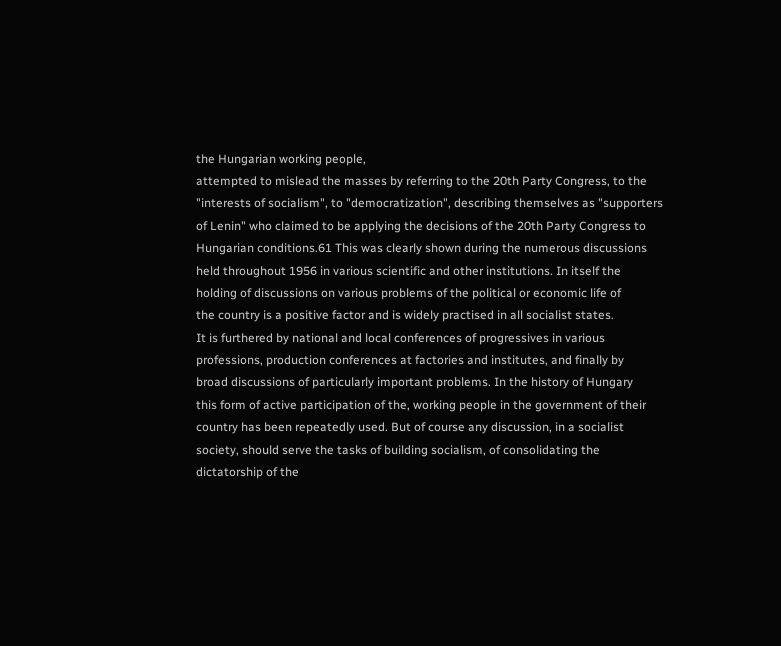the Hungarian working people,
attempted to mislead the masses by referring to the 20th Party Congress, to the
"interests of socialism", to "democratization", describing themselves as "supporters
of Lenin" who claimed to be applying the decisions of the 20th Party Congress to
Hungarian conditions.61 This was clearly shown during the numerous discussions
held throughout 1956 in various scientific and other institutions. In itself the
holding of discussions on various problems of the political or economic life of
the country is a positive factor and is widely practised in all socialist states.
It is furthered by national and local conferences of progressives in various
professions, production conferences at factories and institutes, and finally by
broad discussions of particularly important problems. In the history of Hungary
this form of active participation of the, working people in the government of their
country has been repeatedly used. But of course any discussion, in a socialist
society, should serve the tasks of building socialism, of consolidating the
dictatorship of the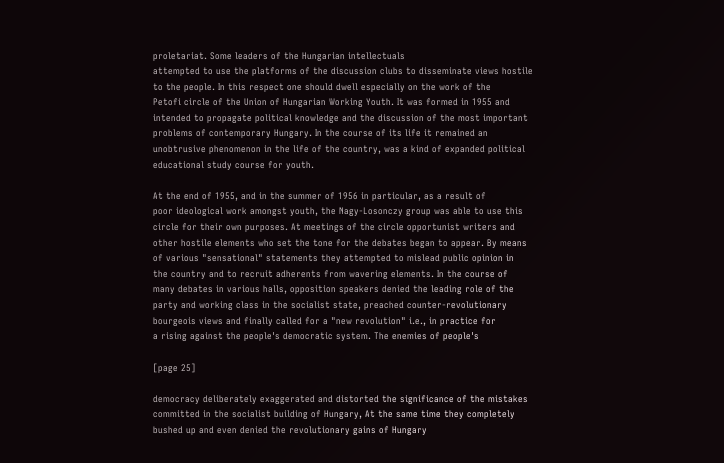proletariat. Some leaders of the Hungarian intellectuals
attempted to use the platforms of the discussion clubs to disseminate views hostile
to the people. In this respect one should dwell especially on the work of the
Petofi circle of the Union of Hungarian Working Youth. It was formed in 1955 and
intended to propagate political knowledge and the discussion of the most important
problems of contemporary Hungary. In the course of its life it remained an
unobtrusive phenomenon in the life of the country, was a kind of expanded political
educational study course for youth.

At the end of 1955, and in the summer of 1956 in particular, as a result of
poor ideological work amongst youth, the Nagy-Losonczy group was able to use this
circle for their own purposes. At meetings of the circle opportunist writers and
other hostile elements who set the tone for the debates began to appear. By means
of various "sensational" statements they attempted to mislead public opinion in
the country and to recruit adherents from wavering elements. In the course of
many debates in various halls, opposition speakers denied the leading role of the
party and working class in the socialist state, preached counter-revolutionary
bourgeois views and finally called for a "new revolution" i.e., in practice for
a rising against the people's democratic system. The enemies of people's

[page 25]

democracy deliberately exaggerated and distorted the significance of the mistakes
committed in the socialist building of Hungary, At the same time they completely
bushed up and even denied the revolutionary gains of Hungary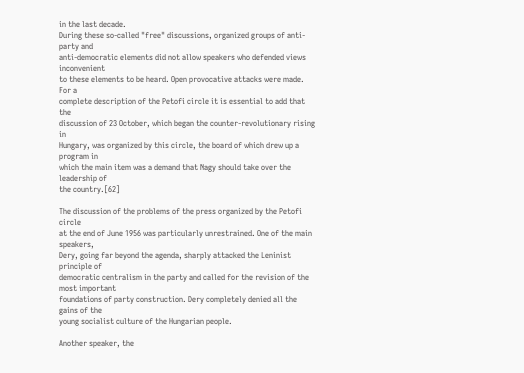in the last decade.
During these so-called "free" discussions, organized groups of anti-party and
anti-democratic elements did not allow speakers who defended views inconvenient
to these elements to be heard. Open provocative attacks were made. For a
complete description of the Petofi circle it is essential to add that the
discussion of 23 October, which began the counter-revolutionary rising in
Hungary, was organized by this circle, the board of which drew up a program in
which the main item was a demand that Nagy should take over the leadership of
the country.[62]

The discussion of the problems of the press organized by the Petofi circle
at the end of June 1956 was particularly unrestrained. One of the main speakers,
Dery, going far beyond the agenda, sharply attacked the Leninist principle of
democratic centralism in the party and called for the revision of the most important
foundations of party construction. Dery completely denied all the gains of the
young socialist culture of the Hungarian people.

Another speaker, the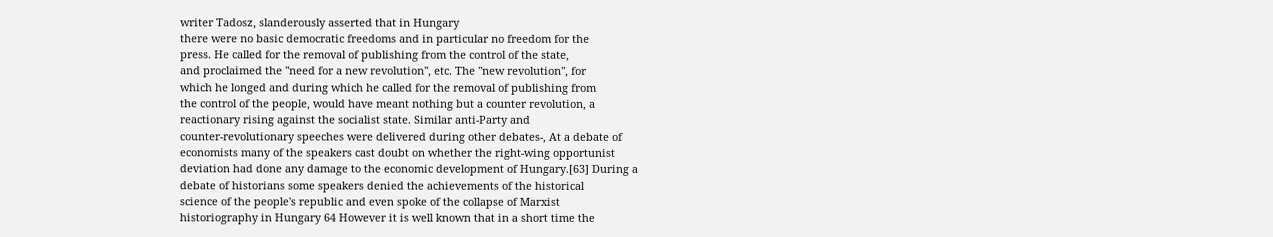writer Tadosz, slanderously asserted that in Hungary
there were no basic democratic freedoms and in particular no freedom for the
press. He called for the removal of publishing from the control of the state,
and proclaimed the "need for a new revolution", etc. The "new revolution", for
which he longed and during which he called for the removal of publishing from
the control of the people, would have meant nothing but a counter revolution, a
reactionary rising against the socialist state. Similar anti-Party and
counter-revolutionary speeches were delivered during other debates-, At a debate of
economists many of the speakers cast doubt on whether the right-wing opportunist
deviation had done any damage to the economic development of Hungary.[63] During a
debate of historians some speakers denied the achievements of the historical
science of the people's republic and even spoke of the collapse of Marxist
historiography in Hungary 64 However it is well known that in a short time the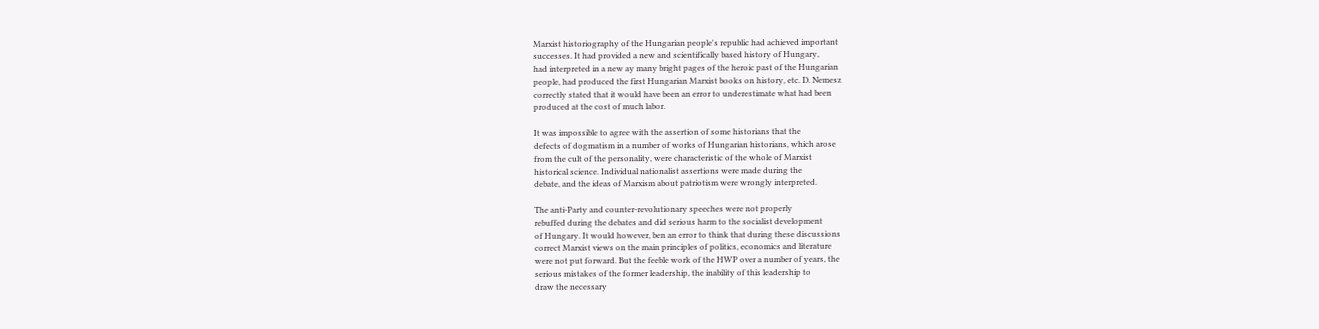Marxist historiography of the Hungarian people's republic had achieved important
successes. It had provided a new and scientifically based history of Hungary,
had interpreted in a new ay many bright pages of the heroic past of the Hungarian
people, had produced the first Hungarian Marxist books on history, etc. D. Nemesz
correctly stated that it would have been an error to underestimate what had been
produced at the cost of much labor.

It was impossible to agree with the assertion of some historians that the
defects of dogmatism in a number of works of Hungarian historians, which arose
from the cult of the personality, were characteristic of the whole of Marxist
historical science. Individual nationalist assertions were made during the
debate, and the ideas of Marxism about patriotism were wrongly interpreted.

The anti-Party and counter-revolutionary speeches were not properly
rebuffed during the debates and did serious harm to the socialist development
of Hungary. It would however, ben an error to think that during these discussions
correct Marxist views on the main principles of politics, economics and literature
were not put forward. But the feeble work of the HWP over a number of years, the
serious mistakes of the former leadership, the inability of this leadership to
draw the necessary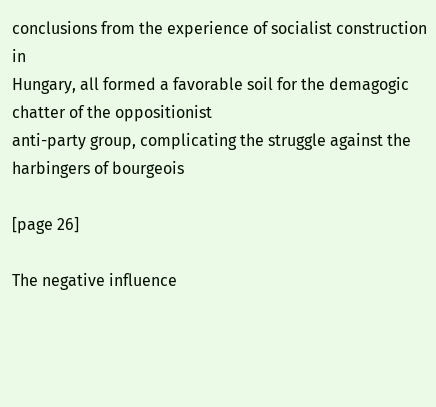conclusions from the experience of socialist construction in
Hungary, all formed a favorable soil for the demagogic chatter of the oppositionist
anti-party group, complicating the struggle against the harbingers of bourgeois

[page 26]

The negative influence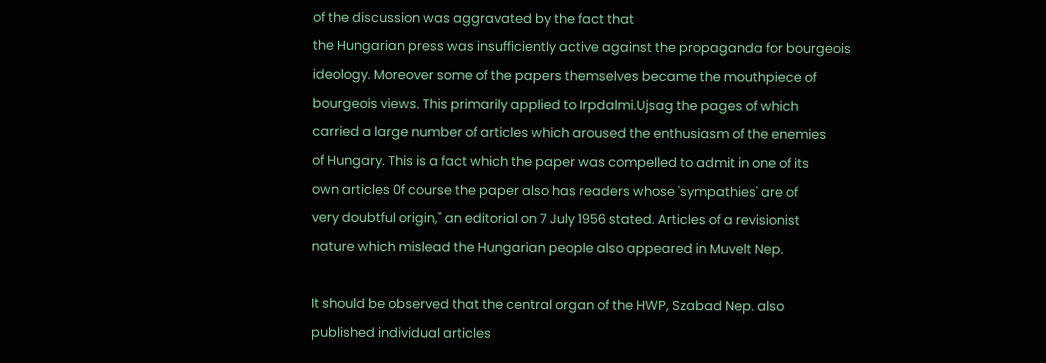of the discussion was aggravated by the fact that
the Hungarian press was insufficiently active against the propaganda for bourgeois
ideology. Moreover some of the papers themselves became the mouthpiece of
bourgeois views. This primarily applied to Irpdalmi.Ujsag the pages of which
carried a large number of articles which aroused the enthusiasm of the enemies
of Hungary. This is a fact which the paper was compelled to admit in one of its
own articles 0f course the paper also has readers whose 'sympathies' are of
very doubtful origin," an editorial on 7 July 1956 stated. Articles of a revisionist
nature which mislead the Hungarian people also appeared in Muvelt Nep.

It should be observed that the central organ of the HWP, Szabad Nep. also
published individual articles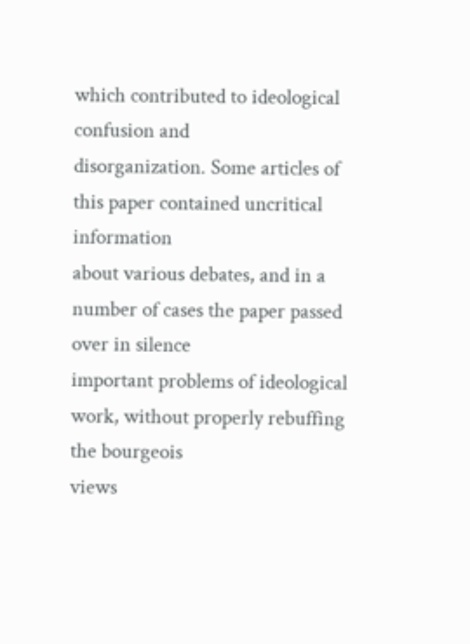which contributed to ideological confusion and
disorganization. Some articles of this paper contained uncritical information
about various debates, and in a number of cases the paper passed over in silence
important problems of ideological work, without properly rebuffing the bourgeois
views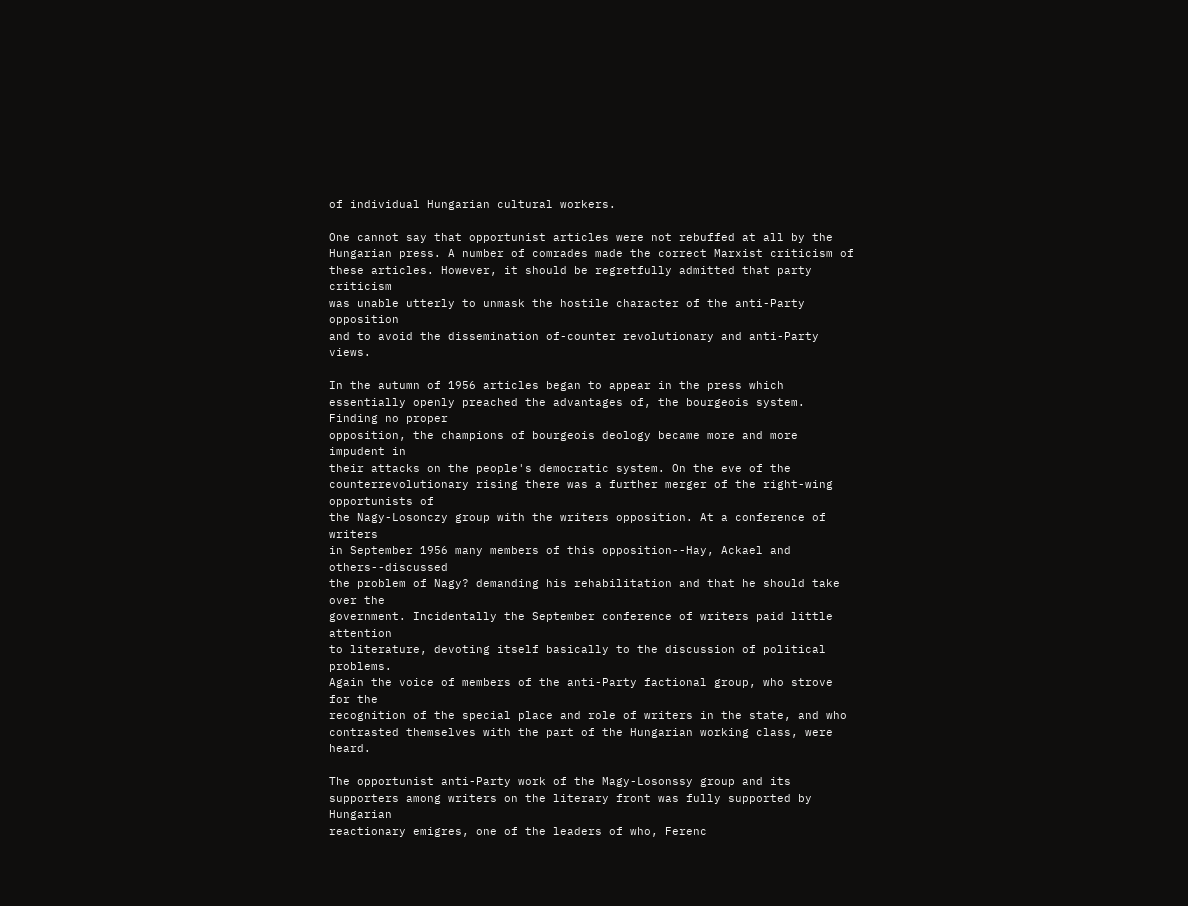of individual Hungarian cultural workers.

One cannot say that opportunist articles were not rebuffed at all by the
Hungarian press. A number of comrades made the correct Marxist criticism of
these articles. However, it should be regretfully admitted that party criticism
was unable utterly to unmask the hostile character of the anti-Party opposition
and to avoid the dissemination of-counter revolutionary and anti-Party views.

In the autumn of 1956 articles began to appear in the press which
essentially openly preached the advantages of, the bourgeois system. Finding no proper
opposition, the champions of bourgeois deology became more and more impudent in
their attacks on the people's democratic system. On the eve of the
counterrevolutionary rising there was a further merger of the right-wing opportunists of
the Nagy-Losonczy group with the writers opposition. At a conference of writers
in September 1956 many members of this opposition--Hay, Ackael and others--discussed
the problem of Nagy? demanding his rehabilitation and that he should take over the
government. Incidentally the September conference of writers paid little attention
to literature, devoting itself basically to the discussion of political problems.
Again the voice of members of the anti-Party factional group, who strove for the
recognition of the special place and role of writers in the state, and who
contrasted themselves with the part of the Hungarian working class, were heard.

The opportunist anti-Party work of the Magy-Losonssy group and its
supporters among writers on the literary front was fully supported by Hungarian
reactionary emigres, one of the leaders of who, Ferenc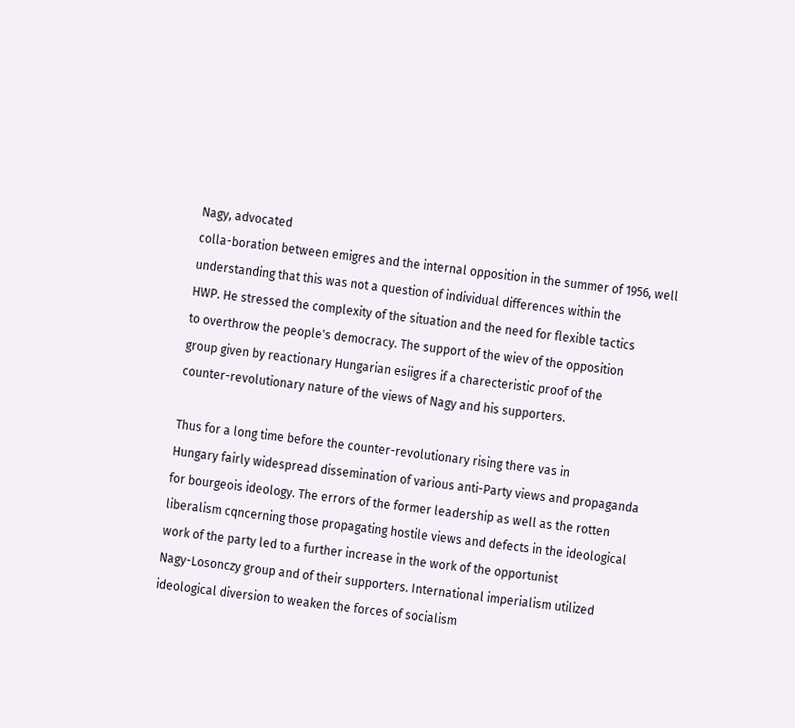Nagy, advocated
colla-boration between emigres and the internal opposition in the summer of 1956, well
understanding that this was not a question of individual differences within the
HWP. He stressed the complexity of the situation and the need for flexible tactics
to overthrow the people's democracy. The support of the wiev of the opposition
group given by reactionary Hungarian esiigres if a charecteristic proof of the
counter-revolutionary nature of the views of Nagy and his supporters.

Thus for a long time before the counter-revolutionary rising there vas in
Hungary fairly widespread dissemination of various anti-Party views and propaganda
for bourgeois ideology. The errors of the former leadership as well as the rotten
liberalism cqncerning those propagating hostile views and defects in the ideological
work of the party led to a further increase in the work of the opportunist
Nagy-Losonczy group and of their supporters. International imperialism utilized
ideological diversion to weaken the forces of socialism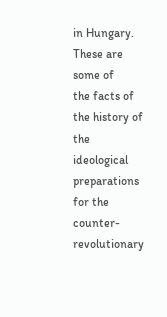in Hungary. These are some of
the facts of the history of the ideological preparations for the counter-revolutionary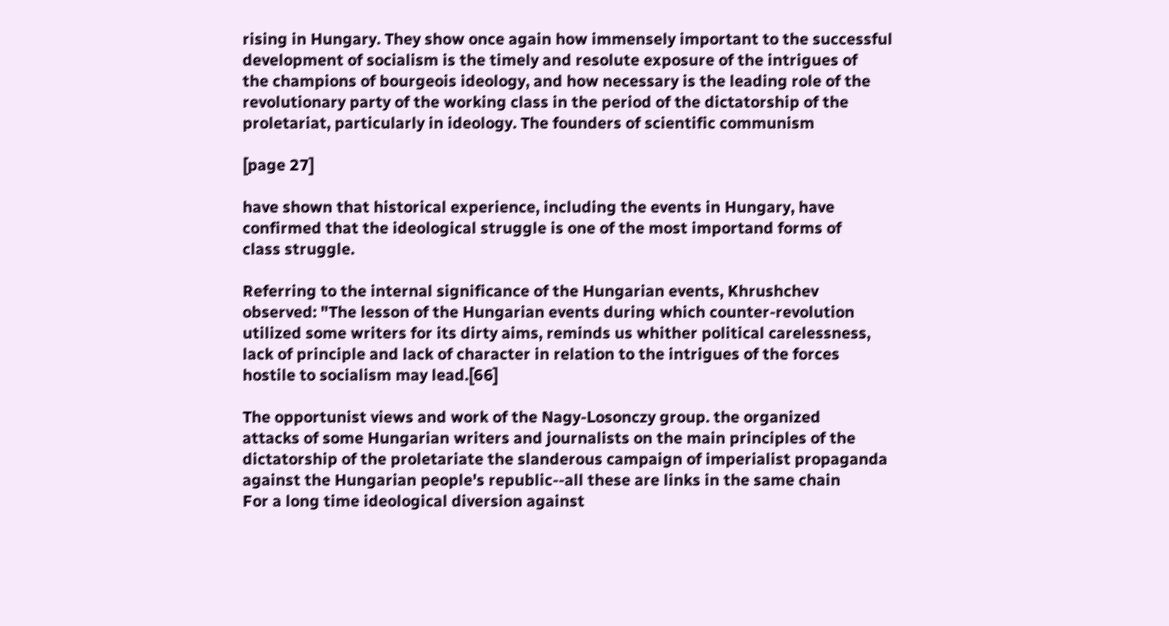rising in Hungary. They show once again how immensely important to the successful
development of socialism is the timely and resolute exposure of the intrigues of
the champions of bourgeois ideology, and how necessary is the leading role of the
revolutionary party of the working class in the period of the dictatorship of the
proletariat, particularly in ideology. The founders of scientific communism

[page 27]

have shown that historical experience, including the events in Hungary, have
confirmed that the ideological struggle is one of the most importand forms of
class struggle.

Referring to the internal significance of the Hungarian events, Khrushchev
observed: "The lesson of the Hungarian events during which counter-revolution
utilized some writers for its dirty aims, reminds us whither political carelessness,
lack of principle and lack of character in relation to the intrigues of the forces
hostile to socialism may lead.[66]

The opportunist views and work of the Nagy-Losonczy group. the organized
attacks of some Hungarian writers and journalists on the main principles of the
dictatorship of the proletariate the slanderous campaign of imperialist propaganda
against the Hungarian people's republic--all these are links in the same chain
For a long time ideological diversion against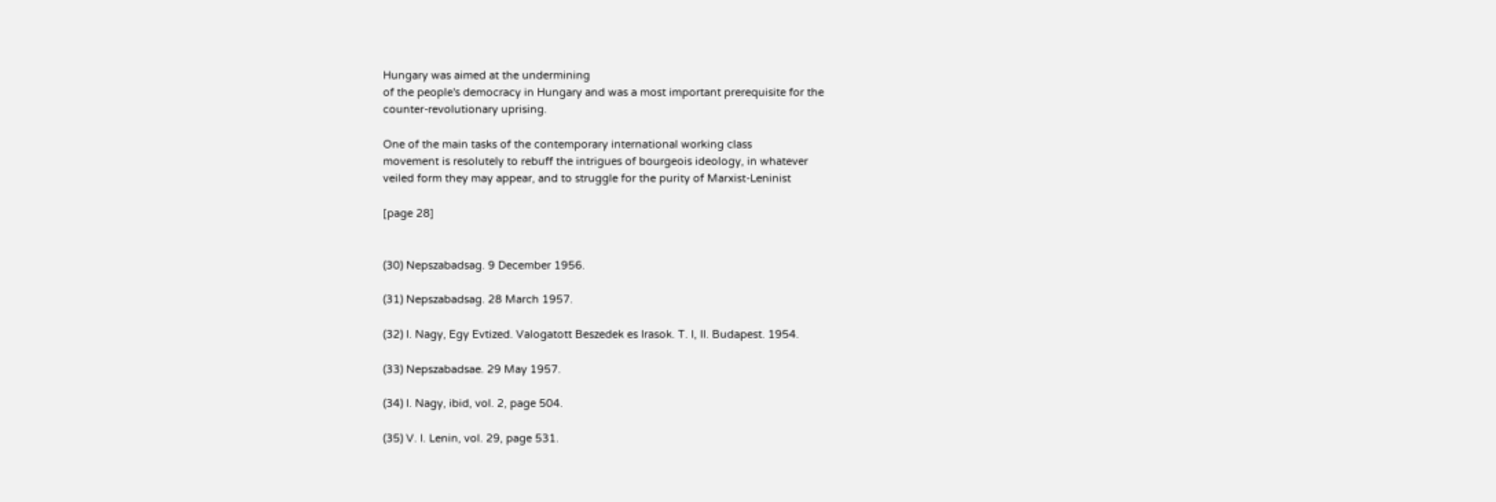Hungary was aimed at the undermining
of the people's democracy in Hungary and was a most important prerequisite for the
counter-revolutionary uprising.

One of the main tasks of the contemporary international working class
movement is resolutely to rebuff the intrigues of bourgeois ideology, in whatever
veiled form they may appear, and to struggle for the purity of Marxist-Leninist

[page 28]


(30) Nepszabadsag. 9 December 1956.

(31) Nepszabadsag. 28 March 1957.

(32) I. Nagy, Egy Evtized. Valogatott Beszedek es Irasok. T. I, II. Budapest. 1954.

(33) Nepszabadsae. 29 May 1957.

(34) I. Nagy, ibid, vol. 2, page 504.

(35) V. I. Lenin, vol. 29, page 531.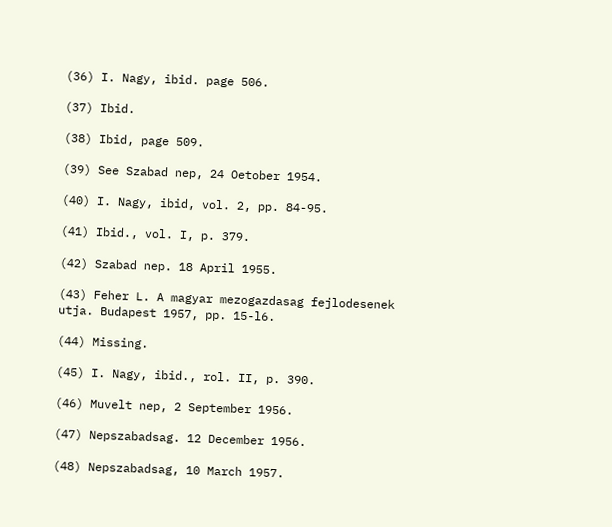(36) I. Nagy, ibid. page 506.

(37) Ibid.

(38) Ibid, page 509.

(39) See Szabad nep, 24 Oetober 1954.

(40) I. Nagy, ibid, vol. 2, pp. 84-95.

(41) Ibid., vol. I, p. 379.

(42) Szabad nep. 18 April 1955.

(43) Feher L. A magyar mezogazdasag fejlodesenek utja. Budapest 1957, pp. 15-l6.

(44) Missing.

(45) I. Nagy, ibid., rol. II, p. 390.

(46) Muvelt nep, 2 September 1956.

(47) Nepszabadsag. 12 December 1956.

(48) Nepszabadsag, 10 March 1957.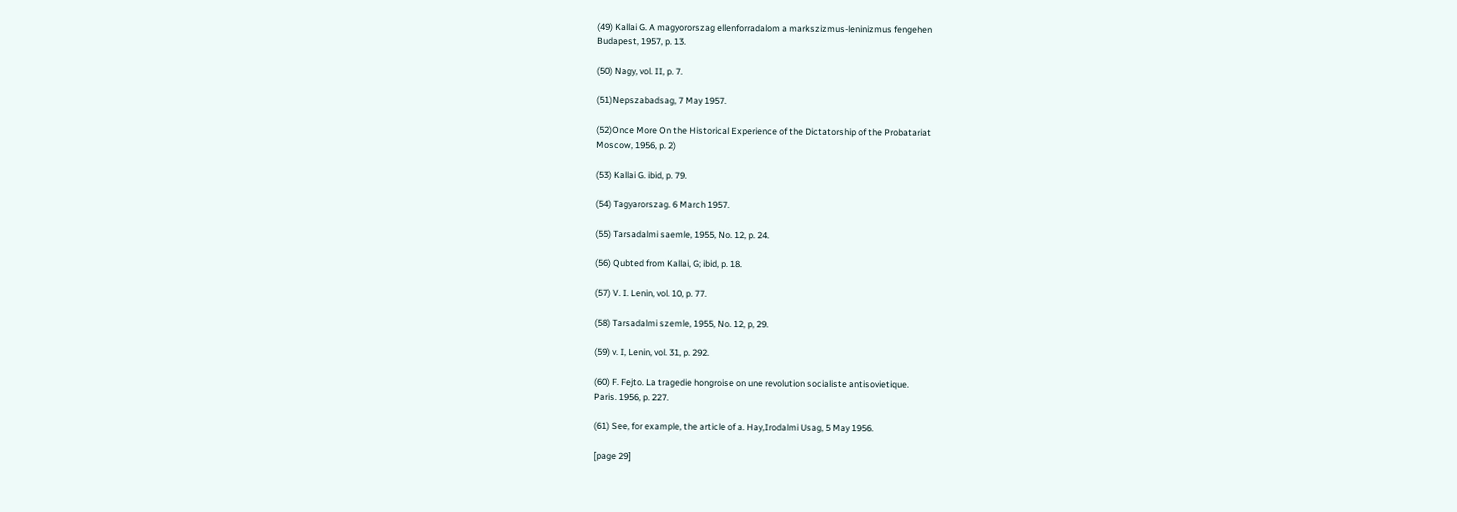(49) Kallai G. A magyororszag ellenforradalom a markszizmus-leninizmus fengehen
Budapest, 1957, p. 13.

(50) Nagy, vol. II, p. 7.

(51)Nepszabadsag, 7 May 1957.

(52)Once More On the Historical Experience of the Dictatorship of the Probatariat
Moscow, 1956, p. 2)

(53) Kallai G. ibid, p. 79.

(54) Tagyarorszag. 6 March 1957.

(55) Tarsadalmi saemle, 1955, No. 12, p. 24.

(56) Qubted from Kallai, G; ibid, p. 18.

(57) V. I. Lenin, vol. 10, p. 77.

(58) Tarsadalmi szemle, 1955, No. 12, p, 29.

(59) v. I, Lenin, vol. 31, p. 292.

(60) F. Fejto. La tragedie hongroise on une revolution socialiste antisovietique.
Paris. 1956, p. 227.

(61) See, for example, the article of a. Hay,Irodalmi Usag, 5 May 1956.

[page 29]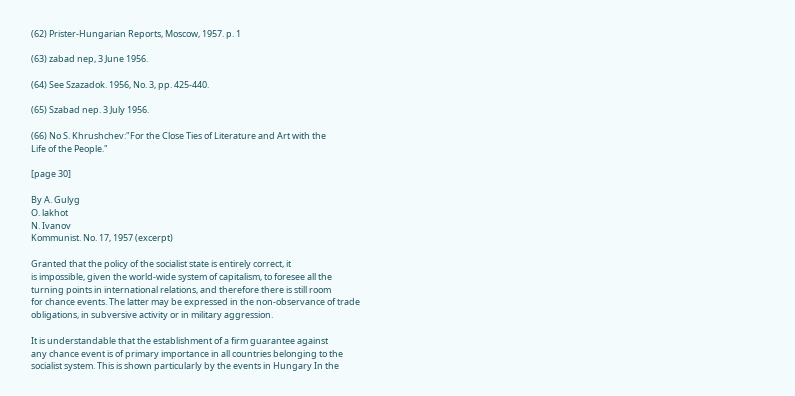(62) Prister-Hungarian Reports, Moscow, 1957. p. 1

(63) zabad nep, 3 June 1956.

(64) See Szazadok. 1956, No. 3, pp. 425-440.

(65) Szabad nep. 3 July 1956.

(66) No S. Khrushchev:"For the Close Ties of Literature and Art with the
Life of the People."

[page 30]

By A. Gulyg
O. lakhot
N. Ivanov
Kommunist. No. 17, 1957 (excerpt)

Granted that the policy of the socialist state is entirely correct, it
is impossible, given the world-wide system of capitalism, to foresee all the
turning points in international relations, and therefore there is still room
for chance events. The latter may be expressed in the non-observance of trade
obligations, in subversive activity or in military aggression.

It is understandable that the establishment of a firm guarantee against
any chance event is of primary importance in all countries belonging to the
socialist system. This is shown particularly by the events in Hungary In the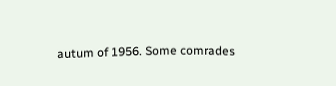autum of 1956. Some comrades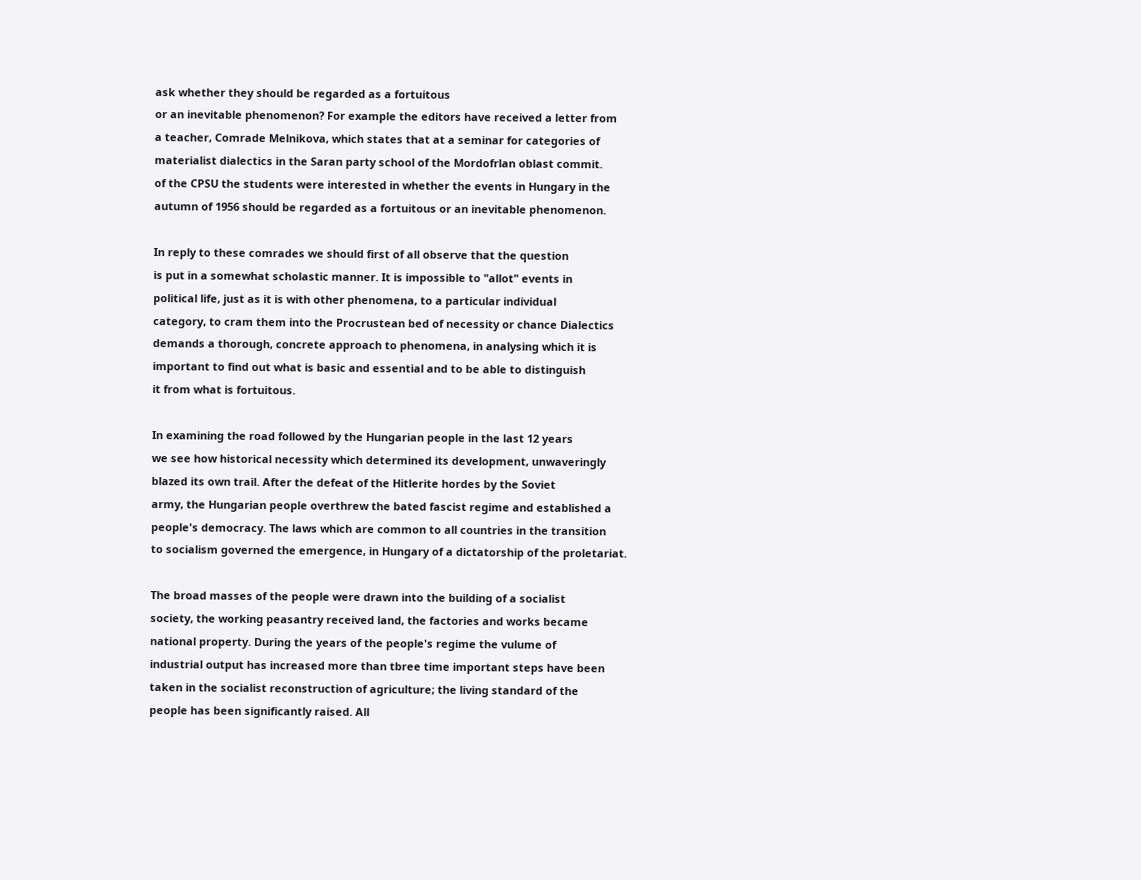ask whether they should be regarded as a fortuitous
or an inevitable phenomenon? For example the editors have received a letter from
a teacher, Comrade Melnikova, which states that at a seminar for categories of
materialist dialectics in the Saran party school of the Mordofrlan oblast commit.
of the CPSU the students were interested in whether the events in Hungary in the
autumn of 1956 should be regarded as a fortuitous or an inevitable phenomenon.

In reply to these comrades we should first of all observe that the question
is put in a somewhat scholastic manner. It is impossible to "allot" events in
political life, just as it is with other phenomena, to a particular individual
category, to cram them into the Procrustean bed of necessity or chance Dialectics
demands a thorough, concrete approach to phenomena, in analysing which it is
important to find out what is basic and essential and to be able to distinguish
it from what is fortuitous.

In examining the road followed by the Hungarian people in the last 12 years
we see how historical necessity which determined its development, unwaveringly
blazed its own trail. After the defeat of the Hitlerite hordes by the Soviet
army, the Hungarian people overthrew the bated fascist regime and established a
people's democracy. The laws which are common to all countries in the transition
to socialism governed the emergence, in Hungary of a dictatorship of the proletariat.

The broad masses of the people were drawn into the building of a socialist
society, the working peasantry received land, the factories and works became
national property. During the years of the people's regime the vulume of
industrial output has increased more than tbree time important steps have been
taken in the socialist reconstruction of agriculture; the living standard of the
people has been significantly raised. All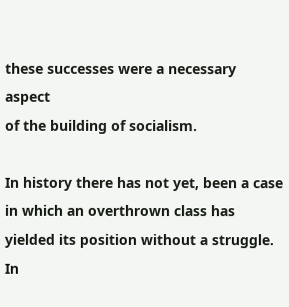these successes were a necessary aspect
of the building of socialism.

In history there has not yet, been a case in which an overthrown class has
yielded its position without a struggle. In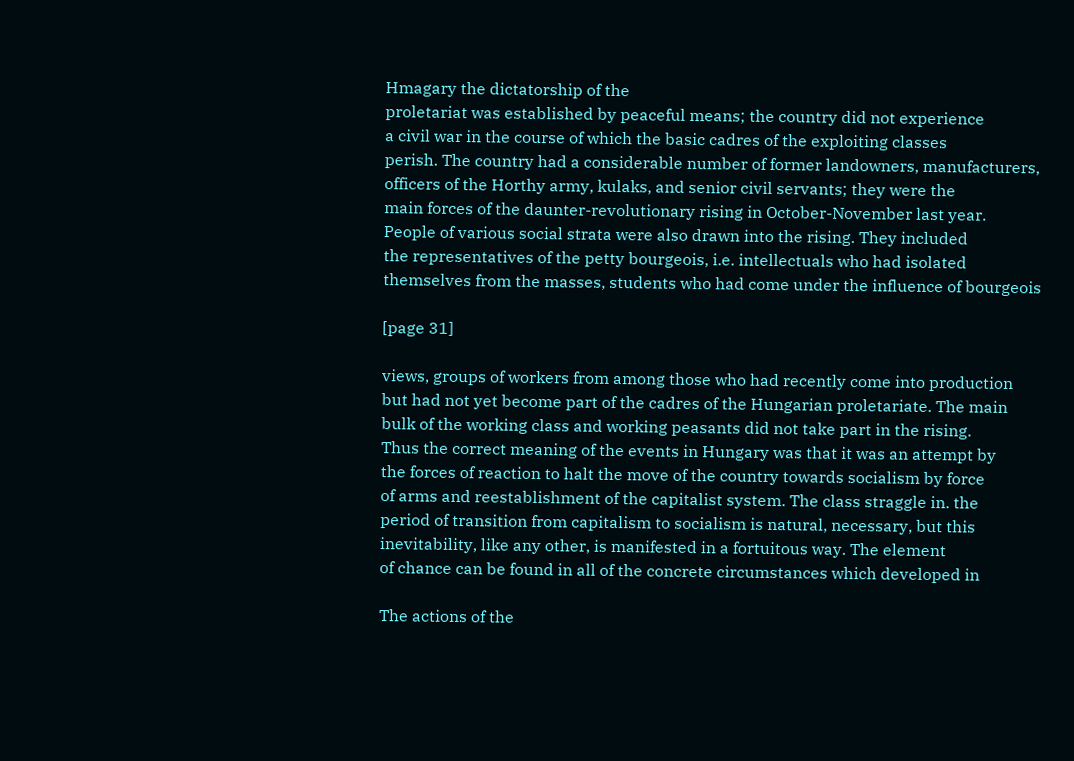Hmagary the dictatorship of the
proletariat was established by peaceful means; the country did not experience
a civil war in the course of which the basic cadres of the exploiting classes
perish. The country had a considerable number of former landowners, manufacturers,
officers of the Horthy army, kulaks, and senior civil servants; they were the
main forces of the daunter-revolutionary rising in October-November last year.
People of various social strata were also drawn into the rising. They included
the representatives of the petty bourgeois, i.e. intellectuals who had isolated
themselves from the masses, students who had come under the influence of bourgeois

[page 31]

views, groups of workers from among those who had recently come into production
but had not yet become part of the cadres of the Hungarian proletariate. The main
bulk of the working class and working peasants did not take part in the rising.
Thus the correct meaning of the events in Hungary was that it was an attempt by
the forces of reaction to halt the move of the country towards socialism by force
of arms and reestablishment of the capitalist system. The class straggle in. the
period of transition from capitalism to socialism is natural, necessary, but this
inevitability, like any other, is manifested in a fortuitous way. The element
of chance can be found in all of the concrete circumstances which developed in

The actions of the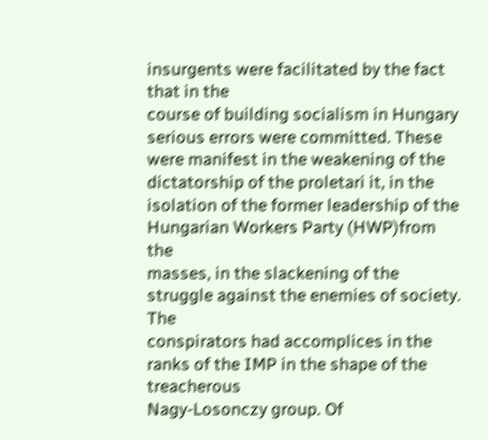insurgents were facilitated by the fact that in the
course of building socialism in Hungary serious errors were committed. These
were manifest in the weakening of the dictatorship of the proletari it, in the
isolation of the former leadership of the Hungarian Workers Party (HWP)from the
masses, in the slackening of the struggle against the enemies of society. The
conspirators had accomplices in the ranks of the IMP in the shape of the treacherous
Nagy-Losonczy group. Of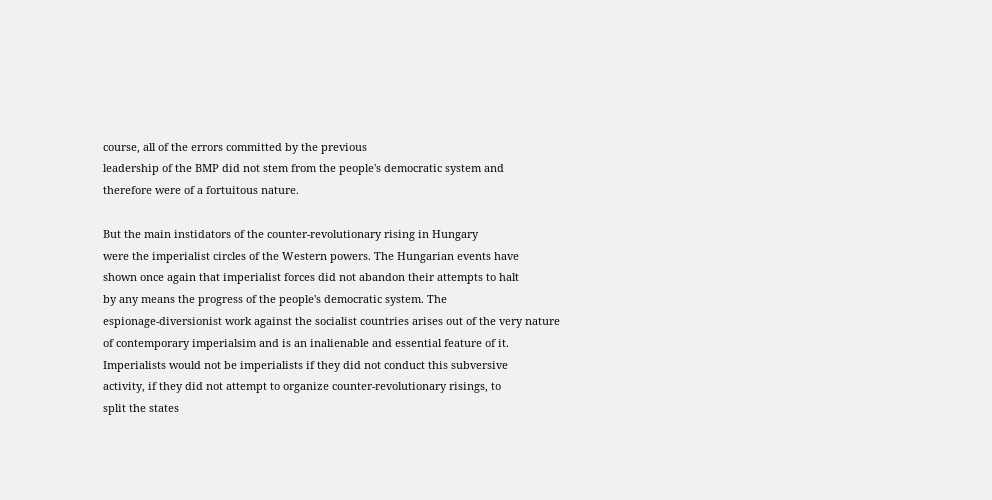course, all of the errors committed by the previous
leadership of the BMP did not stem from the people's democratic system and
therefore were of a fortuitous nature.

But the main instidators of the counter-revolutionary rising in Hungary
were the imperialist circles of the Western powers. The Hungarian events have
shown once again that imperialist forces did not abandon their attempts to halt
by any means the progress of the people's democratic system. The
espionage-diversionist work against the socialist countries arises out of the very nature
of contemporary imperialsim and is an inalienable and essential feature of it.
Imperialists would not be imperialists if they did not conduct this subversive
activity, if they did not attempt to organize counter-revolutionary risings, to
split the states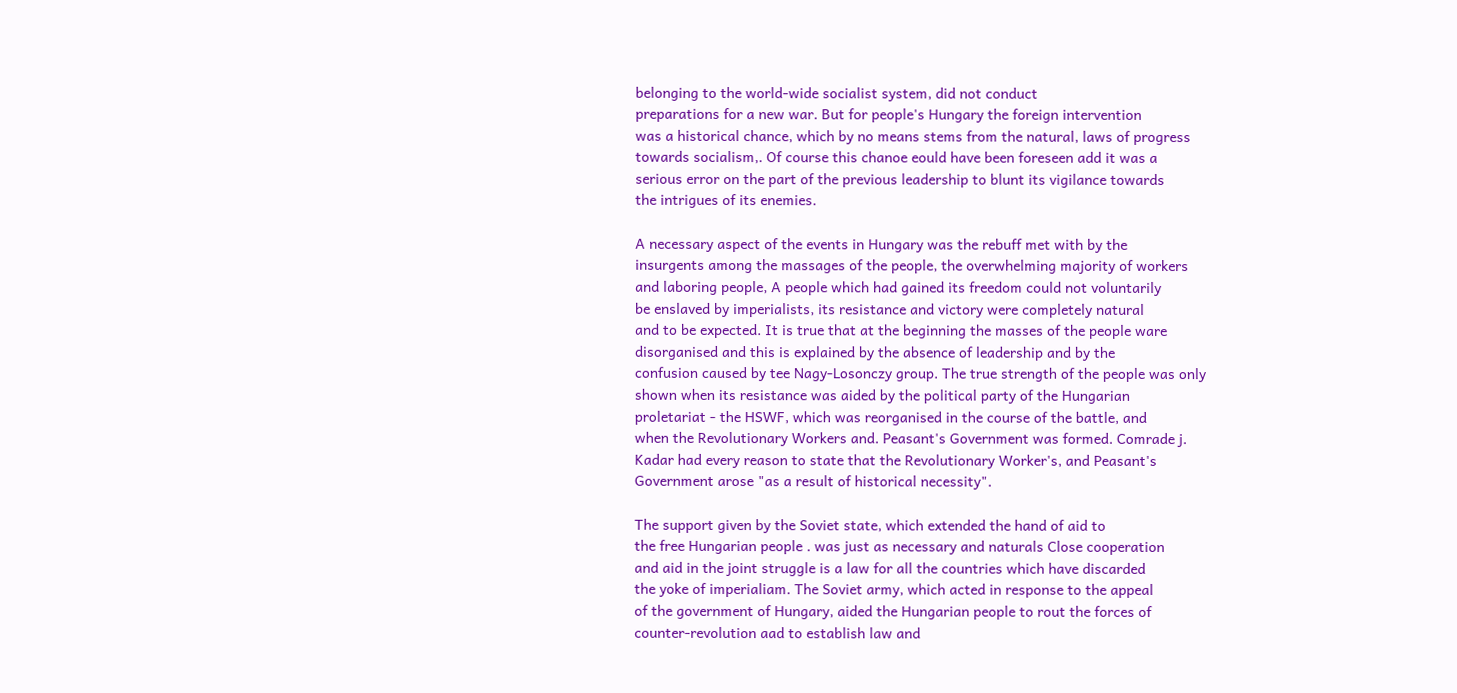belonging to the world-wide socialist system, did not conduct
preparations for a new war. But for people's Hungary the foreign intervention
was a historical chance, which by no means stems from the natural, laws of progress
towards socialism,. Of course this chanoe eould have been foreseen add it was a
serious error on the part of the previous leadership to blunt its vigilance towards
the intrigues of its enemies.

A necessary aspect of the events in Hungary was the rebuff met with by the
insurgents among the massages of the people, the overwhelming majority of workers
and laboring people, A people which had gained its freedom could not voluntarily
be enslaved by imperialists, its resistance and victory were completely natural
and to be expected. It is true that at the beginning the masses of the people ware
disorganised and this is explained by the absence of leadership and by the
confusion caused by tee Nagy-Losonczy group. The true strength of the people was only
shown when its resistance was aided by the political party of the Hungarian
proletariat - the HSWF, which was reorganised in the course of the battle, and
when the Revolutionary Workers and. Peasant's Government was formed. Comrade j.
Kadar had every reason to state that the Revolutionary Worker's, and Peasant's
Government arose "as a result of historical necessity".

The support given by the Soviet state, which extended the hand of aid to
the free Hungarian people . was just as necessary and naturals Close cooperation
and aid in the joint struggle is a law for all the countries which have discarded
the yoke of imperialiam. The Soviet army, which acted in response to the appeal
of the government of Hungary, aided the Hungarian people to rout the forces of
counter-revolution aad to establish law and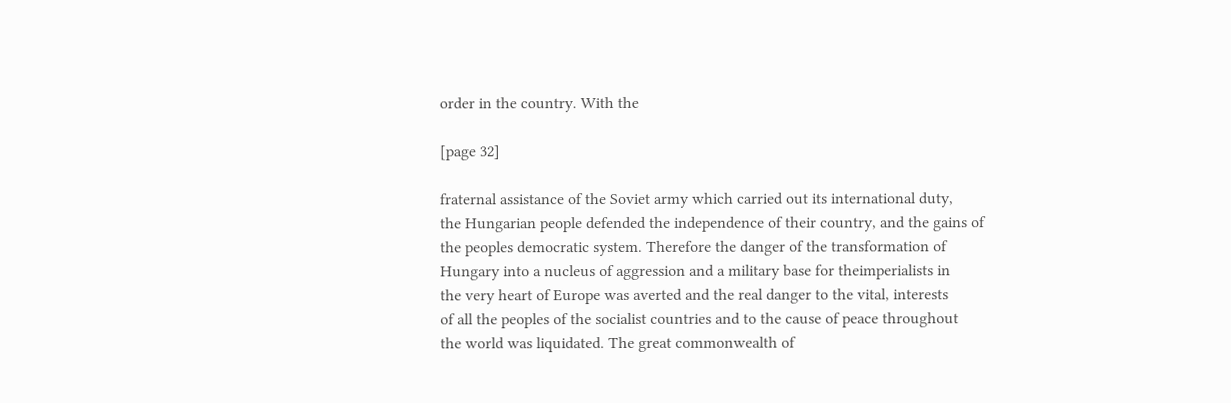order in the country. With the

[page 32]

fraternal assistance of the Soviet army which carried out its international duty,
the Hungarian people defended the independence of their country, and the gains of
the peoples democratic system. Therefore the danger of the transformation of
Hungary into a nucleus of aggression and a military base for theimperialists in
the very heart of Europe was averted and the real danger to the vital, interests
of all the peoples of the socialist countries and to the cause of peace throughout
the world was liquidated. The great commonwealth of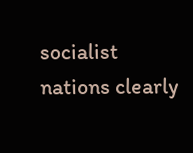socialist nations clearly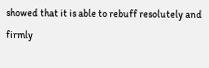showed that it is able to rebuff resolutely and firmly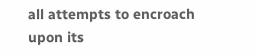all attempts to encroach
upon its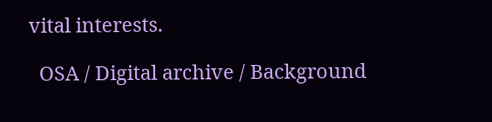vital interests.

  OSA / Digital archive / Background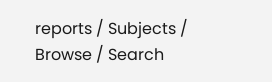reports / Subjects / Browse / Search